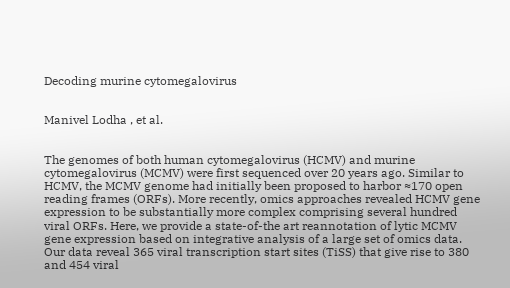Decoding murine cytomegalovirus


Manivel Lodha , et al.


The genomes of both human cytomegalovirus (HCMV) and murine cytomegalovirus (MCMV) were first sequenced over 20 years ago. Similar to HCMV, the MCMV genome had initially been proposed to harbor ≈170 open reading frames (ORFs). More recently, omics approaches revealed HCMV gene expression to be substantially more complex comprising several hundred viral ORFs. Here, we provide a state-of-the art reannotation of lytic MCMV gene expression based on integrative analysis of a large set of omics data. Our data reveal 365 viral transcription start sites (TiSS) that give rise to 380 and 454 viral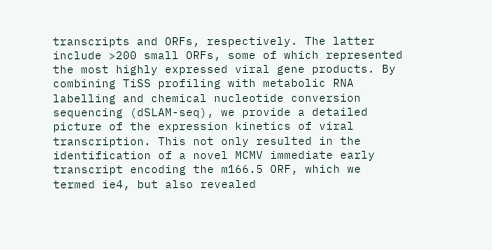transcripts and ORFs, respectively. The latter include >200 small ORFs, some of which represented the most highly expressed viral gene products. By combining TiSS profiling with metabolic RNA labelling and chemical nucleotide conversion sequencing (dSLAM-seq), we provide a detailed picture of the expression kinetics of viral transcription. This not only resulted in the identification of a novel MCMV immediate early transcript encoding the m166.5 ORF, which we termed ie4, but also revealed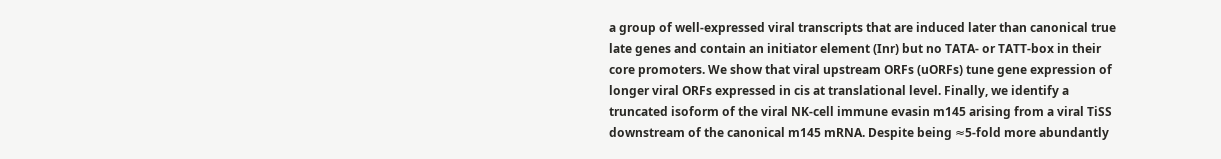a group of well-expressed viral transcripts that are induced later than canonical true late genes and contain an initiator element (Inr) but no TATA- or TATT-box in their core promoters. We show that viral upstream ORFs (uORFs) tune gene expression of longer viral ORFs expressed in cis at translational level. Finally, we identify a truncated isoform of the viral NK-cell immune evasin m145 arising from a viral TiSS downstream of the canonical m145 mRNA. Despite being ≈5-fold more abundantly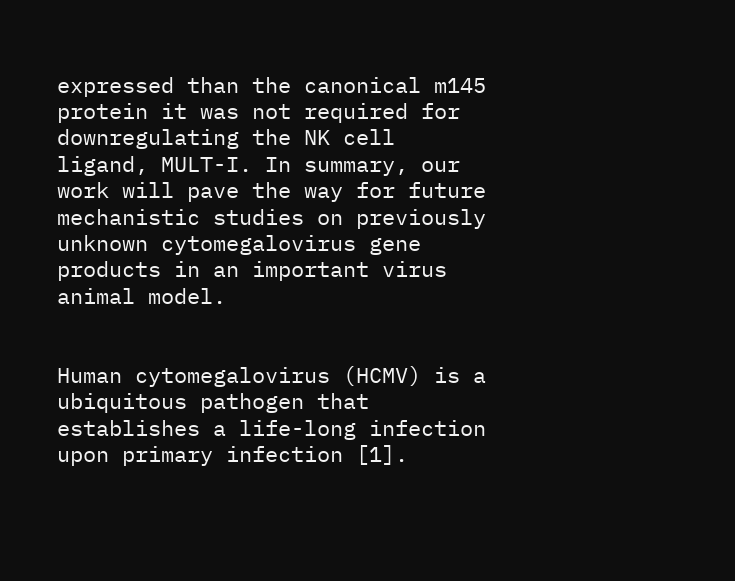expressed than the canonical m145 protein it was not required for downregulating the NK cell ligand, MULT-I. In summary, our work will pave the way for future mechanistic studies on previously unknown cytomegalovirus gene products in an important virus animal model.


Human cytomegalovirus (HCMV) is a ubiquitous pathogen that establishes a life-long infection upon primary infection [1].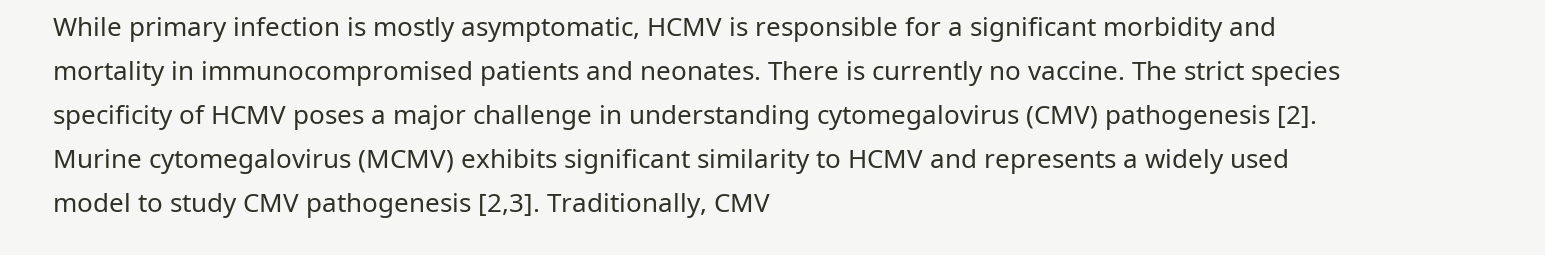While primary infection is mostly asymptomatic, HCMV is responsible for a significant morbidity and mortality in immunocompromised patients and neonates. There is currently no vaccine. The strict species specificity of HCMV poses a major challenge in understanding cytomegalovirus (CMV) pathogenesis [2]. Murine cytomegalovirus (MCMV) exhibits significant similarity to HCMV and represents a widely used model to study CMV pathogenesis [2,3]. Traditionally, CMV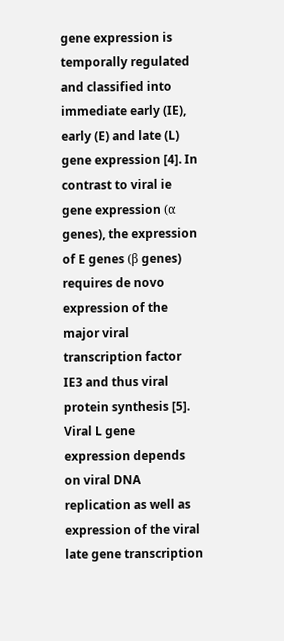gene expression is temporally regulated and classified into immediate early (IE), early (E) and late (L) gene expression [4]. In contrast to viral ie gene expression (α genes), the expression of E genes (β genes) requires de novo expression of the major viral transcription factor IE3 and thus viral protein synthesis [5]. Viral L gene expression depends on viral DNA replication as well as expression of the viral late gene transcription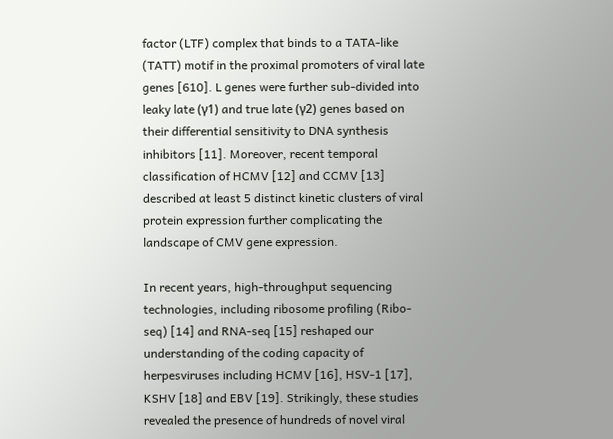factor (LTF) complex that binds to a TATA-like (TATT) motif in the proximal promoters of viral late genes [610]. L genes were further sub-divided into leaky late (γ1) and true late (γ2) genes based on their differential sensitivity to DNA synthesis inhibitors [11]. Moreover, recent temporal classification of HCMV [12] and CCMV [13] described at least 5 distinct kinetic clusters of viral protein expression further complicating the landscape of CMV gene expression.

In recent years, high-throughput sequencing technologies, including ribosome profiling (Ribo-seq) [14] and RNA-seq [15] reshaped our understanding of the coding capacity of herpesviruses including HCMV [16], HSV-1 [17], KSHV [18] and EBV [19]. Strikingly, these studies revealed the presence of hundreds of novel viral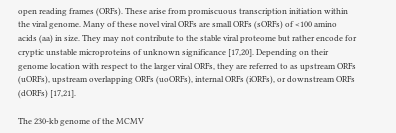open reading frames (ORFs). These arise from promiscuous transcription initiation within the viral genome. Many of these novel viral ORFs are small ORFs (sORFs) of <100 amino acids (aa) in size. They may not contribute to the stable viral proteome but rather encode for cryptic unstable microproteins of unknown significance [17,20]. Depending on their genome location with respect to the larger viral ORFs, they are referred to as upstream ORFs (uORFs), upstream overlapping ORFs (uoORFs), internal ORFs (iORFs), or downstream ORFs (dORFs) [17,21].

The 230-kb genome of the MCMV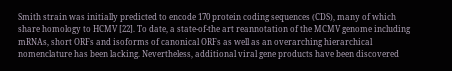Smith strain was initially predicted to encode 170 protein coding sequences (CDS), many of which share homology to HCMV [22]. To date, a state-of-the art reannotation of the MCMV genome including mRNAs, short ORFs and isoforms of canonical ORFs as well as an overarching hierarchical nomenclature has been lacking. Nevertheless, additional viral gene products have been discovered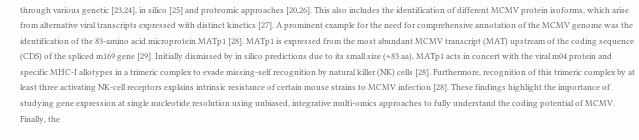through various genetic [23,24], in silico [25] and proteomic approaches [20,26]. This also includes the identification of different MCMV protein isoforms, which arise from alternative viral transcripts expressed with distinct kinetics [27]. A prominent example for the need for comprehensive annotation of the MCMV genome was the identification of the 83-amino acid microprotein MATp1 [28]. MATp1 is expressed from the most abundant MCMV transcript (MAT) upstream of the coding sequence (CDS) of the spliced m169 gene [29]. Initially dismissed by in silico predictions due to its small size (≈83 aa), MATp1 acts in concert with the viral m04 protein and specific MHC-I allotypes in a trimeric complex to evade missing-self recognition by natural killer (NK) cells [28]. Furthermore, recognition of this trimeric complex by at least three activating NK-cell receptors explains intrinsic resistance of certain mouse strains to MCMV infection [28]. These findings highlight the importance of studying gene expression at single nucleotide resolution using unbiased, integrative multi-omics approaches to fully understand the coding potential of MCMV. Finally, the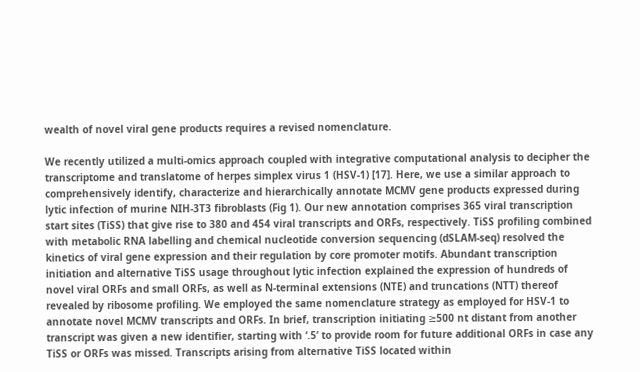wealth of novel viral gene products requires a revised nomenclature.

We recently utilized a multi-omics approach coupled with integrative computational analysis to decipher the transcriptome and translatome of herpes simplex virus 1 (HSV-1) [17]. Here, we use a similar approach to comprehensively identify, characterize and hierarchically annotate MCMV gene products expressed during lytic infection of murine NIH-3T3 fibroblasts (Fig 1). Our new annotation comprises 365 viral transcription start sites (TiSS) that give rise to 380 and 454 viral transcripts and ORFs, respectively. TiSS profiling combined with metabolic RNA labelling and chemical nucleotide conversion sequencing (dSLAM-seq) resolved the kinetics of viral gene expression and their regulation by core promoter motifs. Abundant transcription initiation and alternative TiSS usage throughout lytic infection explained the expression of hundreds of novel viral ORFs and small ORFs, as well as N-terminal extensions (NTE) and truncations (NTT) thereof revealed by ribosome profiling. We employed the same nomenclature strategy as employed for HSV-1 to annotate novel MCMV transcripts and ORFs. In brief, transcription initiating ≥500 nt distant from another transcript was given a new identifier, starting with ‘.5’ to provide room for future additional ORFs in case any TiSS or ORFs was missed. Transcripts arising from alternative TiSS located within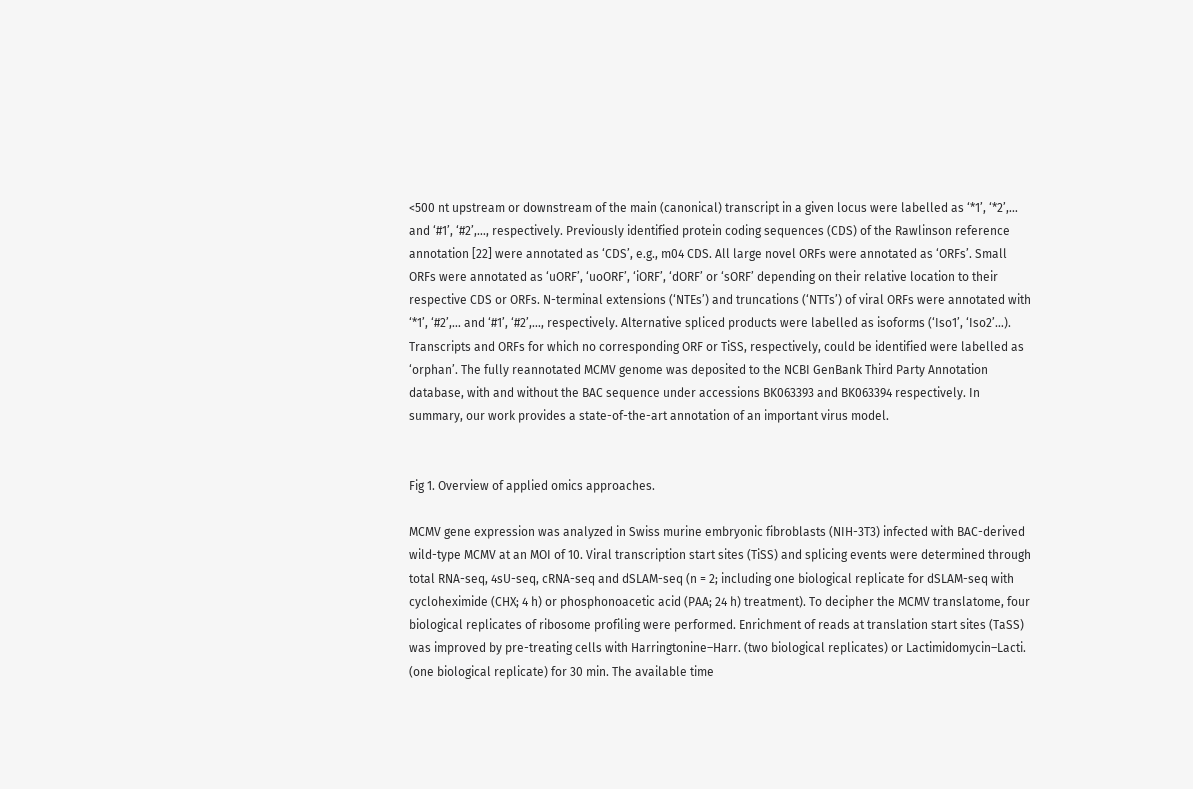<500 nt upstream or downstream of the main (canonical) transcript in a given locus were labelled as ‘*1’, ‘*2’,… and ‘#1’, ‘#2’,…, respectively. Previously identified protein coding sequences (CDS) of the Rawlinson reference annotation [22] were annotated as ‘CDS’, e.g., m04 CDS. All large novel ORFs were annotated as ‘ORFs’. Small ORFs were annotated as ‘uORF’, ‘uoORF’, ‘iORF’, ‘dORF’ or ‘sORF’ depending on their relative location to their respective CDS or ORFs. N-terminal extensions (‘NTEs’) and truncations (‘NTTs’) of viral ORFs were annotated with ‘*1’, ‘#2’,… and ‘#1’, ‘#2’,…, respectively. Alternative spliced products were labelled as isoforms (‘Iso1’, ‘Iso2’…). Transcripts and ORFs for which no corresponding ORF or TiSS, respectively, could be identified were labelled as ‘orphan’. The fully reannotated MCMV genome was deposited to the NCBI GenBank Third Party Annotation database, with and without the BAC sequence under accessions BK063393 and BK063394 respectively. In summary, our work provides a state-of-the-art annotation of an important virus model.


Fig 1. Overview of applied omics approaches.

MCMV gene expression was analyzed in Swiss murine embryonic fibroblasts (NIH-3T3) infected with BAC-derived wild-type MCMV at an MOI of 10. Viral transcription start sites (TiSS) and splicing events were determined through total RNA-seq, 4sU-seq, cRNA-seq and dSLAM-seq (n = 2; including one biological replicate for dSLAM-seq with cycloheximide (CHX; 4 h) or phosphonoacetic acid (PAA; 24 h) treatment). To decipher the MCMV translatome, four biological replicates of ribosome profiling were performed. Enrichment of reads at translation start sites (TaSS) was improved by pre-treating cells with Harringtonine–Harr. (two biological replicates) or Lactimidomycin–Lacti. (one biological replicate) for 30 min. The available time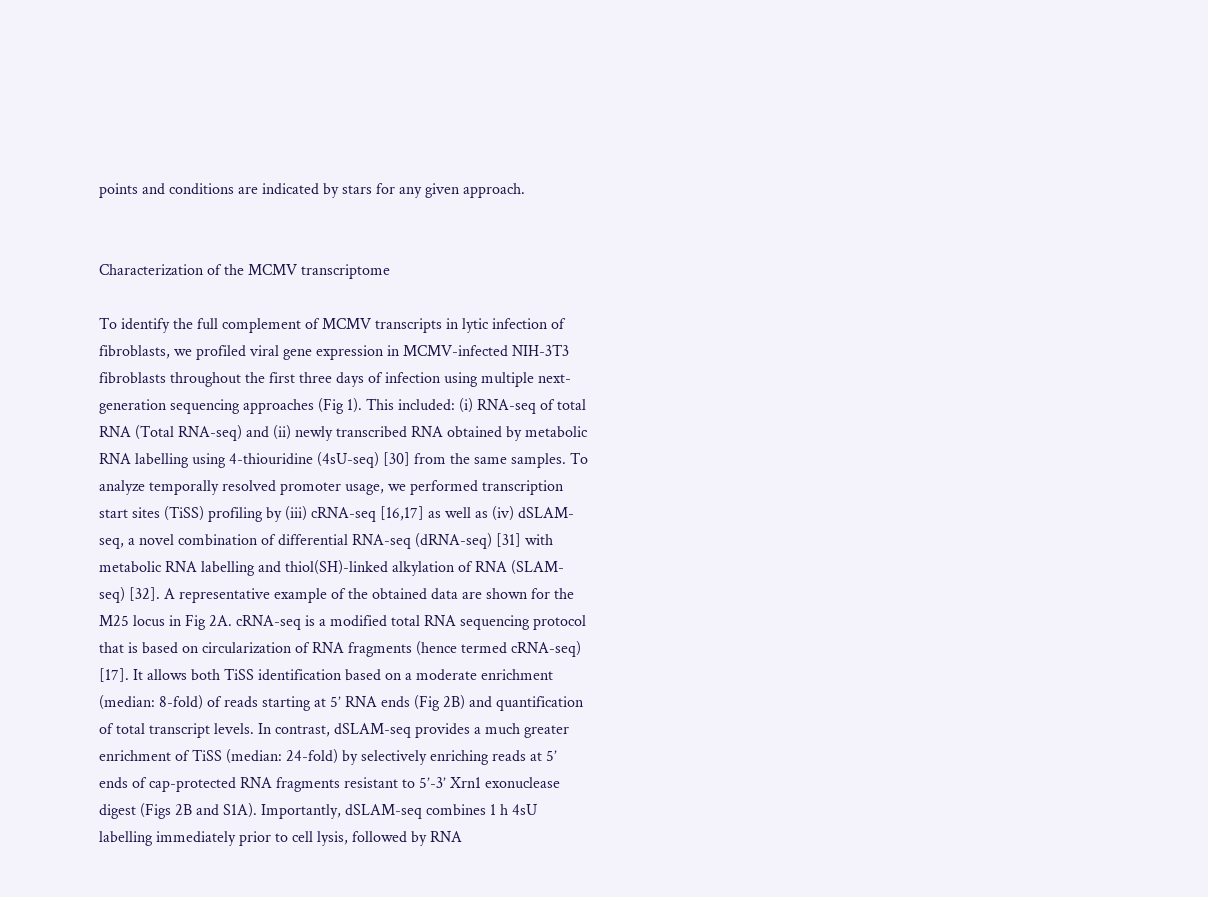points and conditions are indicated by stars for any given approach.


Characterization of the MCMV transcriptome

To identify the full complement of MCMV transcripts in lytic infection of fibroblasts, we profiled viral gene expression in MCMV-infected NIH-3T3 fibroblasts throughout the first three days of infection using multiple next-generation sequencing approaches (Fig 1). This included: (i) RNA-seq of total RNA (Total RNA-seq) and (ii) newly transcribed RNA obtained by metabolic RNA labelling using 4-thiouridine (4sU-seq) [30] from the same samples. To analyze temporally resolved promoter usage, we performed transcription start sites (TiSS) profiling by (iii) cRNA-seq [16,17] as well as (iv) dSLAM-seq, a novel combination of differential RNA-seq (dRNA-seq) [31] with metabolic RNA labelling and thiol(SH)-linked alkylation of RNA (SLAM-seq) [32]. A representative example of the obtained data are shown for the M25 locus in Fig 2A. cRNA-seq is a modified total RNA sequencing protocol that is based on circularization of RNA fragments (hence termed cRNA-seq) [17]. It allows both TiSS identification based on a moderate enrichment (median: 8-fold) of reads starting at 5’ RNA ends (Fig 2B) and quantification of total transcript levels. In contrast, dSLAM-seq provides a much greater enrichment of TiSS (median: 24-fold) by selectively enriching reads at 5’ ends of cap-protected RNA fragments resistant to 5’-3’ Xrn1 exonuclease digest (Figs 2B and S1A). Importantly, dSLAM-seq combines 1 h 4sU labelling immediately prior to cell lysis, followed by RNA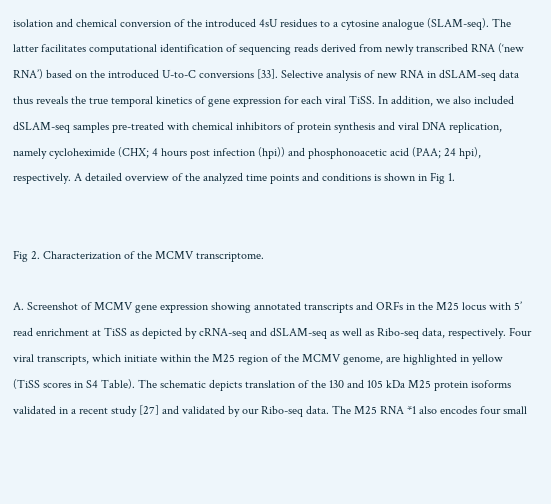isolation and chemical conversion of the introduced 4sU residues to a cytosine analogue (SLAM-seq). The latter facilitates computational identification of sequencing reads derived from newly transcribed RNA (‘new RNA’) based on the introduced U-to-C conversions [33]. Selective analysis of new RNA in dSLAM-seq data thus reveals the true temporal kinetics of gene expression for each viral TiSS. In addition, we also included dSLAM-seq samples pre-treated with chemical inhibitors of protein synthesis and viral DNA replication, namely cycloheximide (CHX; 4 hours post infection (hpi)) and phosphonoacetic acid (PAA; 24 hpi), respectively. A detailed overview of the analyzed time points and conditions is shown in Fig 1.


Fig 2. Characterization of the MCMV transcriptome.

A. Screenshot of MCMV gene expression showing annotated transcripts and ORFs in the M25 locus with 5’ read enrichment at TiSS as depicted by cRNA-seq and dSLAM-seq as well as Ribo-seq data, respectively. Four viral transcripts, which initiate within the M25 region of the MCMV genome, are highlighted in yellow (TiSS scores in S4 Table). The schematic depicts translation of the 130 and 105 kDa M25 protein isoforms validated in a recent study [27] and validated by our Ribo-seq data. The M25 RNA *1 also encodes four small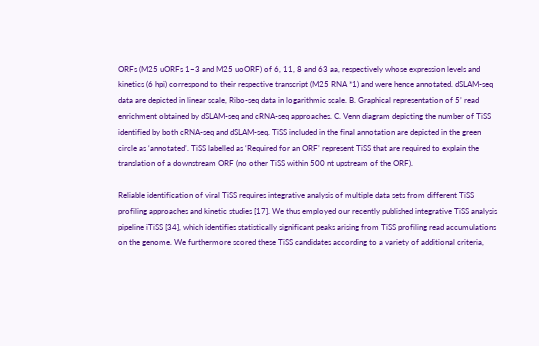ORFs (M25 uORFs 1–3 and M25 uoORF) of 6, 11, 8 and 63 aa, respectively whose expression levels and kinetics (6 hpi) correspond to their respective transcript (M25 RNA *1) and were hence annotated. dSLAM-seq data are depicted in linear scale, Ribo-seq data in logarithmic scale. B. Graphical representation of 5’ read enrichment obtained by dSLAM-seq and cRNA-seq approaches. C. Venn diagram depicting the number of TiSS identified by both cRNA-seq and dSLAM-seq. TiSS included in the final annotation are depicted in the green circle as ‘annotated’. TiSS labelled as ‘Required for an ORF’ represent TiSS that are required to explain the translation of a downstream ORF (no other TiSS within 500 nt upstream of the ORF).

Reliable identification of viral TiSS requires integrative analysis of multiple data sets from different TiSS profiling approaches and kinetic studies [17]. We thus employed our recently published integrative TiSS analysis pipeline iTiSS [34], which identifies statistically significant peaks arising from TiSS profiling read accumulations on the genome. We furthermore scored these TiSS candidates according to a variety of additional criteria,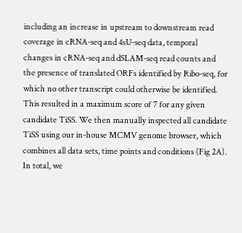including an increase in upstream to downstream read coverage in cRNA-seq and 4sU-seq data, temporal changes in cRNA-seq and dSLAM-seq read counts and the presence of translated ORFs identified by Ribo-seq, for which no other transcript could otherwise be identified. This resulted in a maximum score of 7 for any given candidate TiSS. We then manually inspected all candidate TiSS using our in-house MCMV genome browser, which combines all data sets, time points and conditions (Fig 2A). In total, we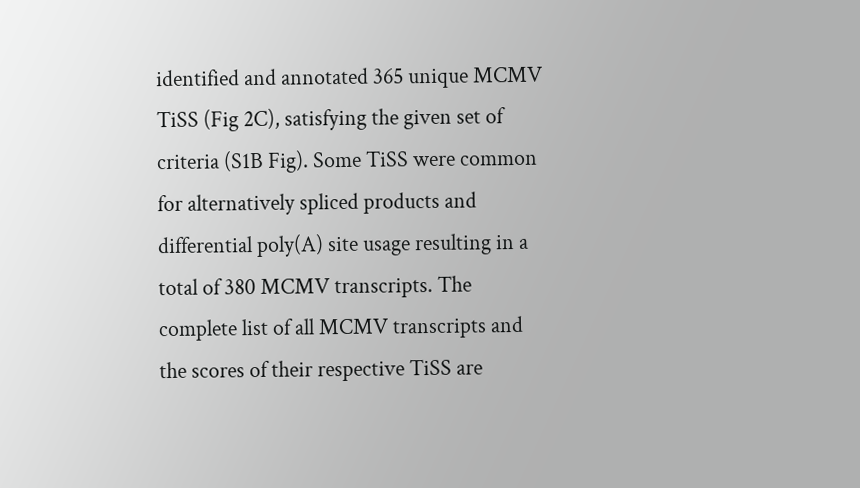identified and annotated 365 unique MCMV TiSS (Fig 2C), satisfying the given set of criteria (S1B Fig). Some TiSS were common for alternatively spliced products and differential poly(A) site usage resulting in a total of 380 MCMV transcripts. The complete list of all MCMV transcripts and the scores of their respective TiSS are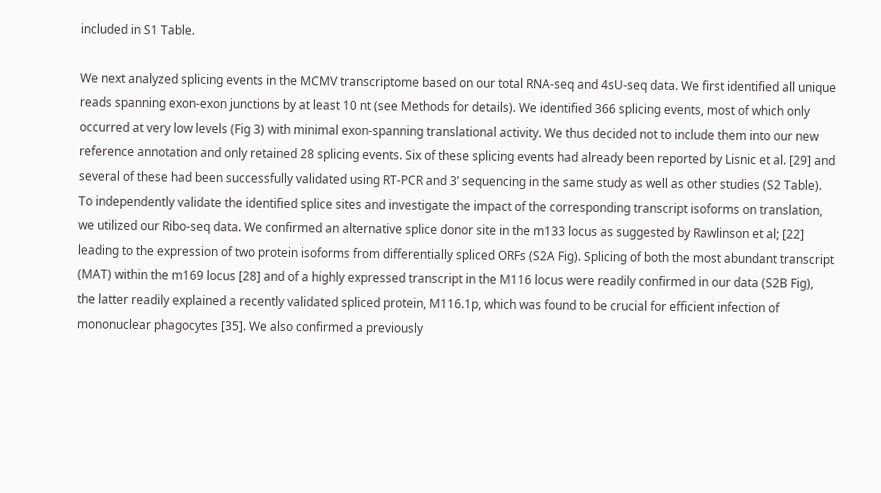included in S1 Table.

We next analyzed splicing events in the MCMV transcriptome based on our total RNA-seq and 4sU-seq data. We first identified all unique reads spanning exon-exon junctions by at least 10 nt (see Methods for details). We identified 366 splicing events, most of which only occurred at very low levels (Fig 3) with minimal exon-spanning translational activity. We thus decided not to include them into our new reference annotation and only retained 28 splicing events. Six of these splicing events had already been reported by Lisnic et al. [29] and several of these had been successfully validated using RT-PCR and 3’ sequencing in the same study as well as other studies (S2 Table). To independently validate the identified splice sites and investigate the impact of the corresponding transcript isoforms on translation, we utilized our Ribo-seq data. We confirmed an alternative splice donor site in the m133 locus as suggested by Rawlinson et al; [22] leading to the expression of two protein isoforms from differentially spliced ORFs (S2A Fig). Splicing of both the most abundant transcript (MAT) within the m169 locus [28] and of a highly expressed transcript in the M116 locus were readily confirmed in our data (S2B Fig), the latter readily explained a recently validated spliced protein, M116.1p, which was found to be crucial for efficient infection of mononuclear phagocytes [35]. We also confirmed a previously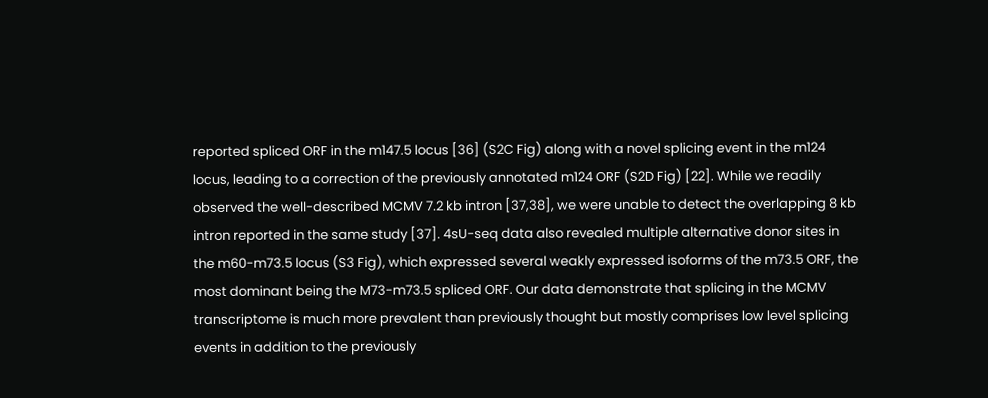reported spliced ORF in the m147.5 locus [36] (S2C Fig) along with a novel splicing event in the m124 locus, leading to a correction of the previously annotated m124 ORF (S2D Fig) [22]. While we readily observed the well-described MCMV 7.2 kb intron [37,38], we were unable to detect the overlapping 8 kb intron reported in the same study [37]. 4sU-seq data also revealed multiple alternative donor sites in the m60-m73.5 locus (S3 Fig), which expressed several weakly expressed isoforms of the m73.5 ORF, the most dominant being the M73-m73.5 spliced ORF. Our data demonstrate that splicing in the MCMV transcriptome is much more prevalent than previously thought but mostly comprises low level splicing events in addition to the previously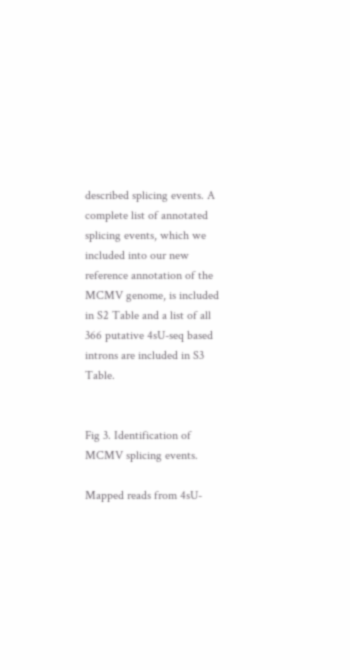described splicing events. A complete list of annotated splicing events, which we included into our new reference annotation of the MCMV genome, is included in S2 Table and a list of all 366 putative 4sU-seq based introns are included in S3 Table.


Fig 3. Identification of MCMV splicing events.

Mapped reads from 4sU-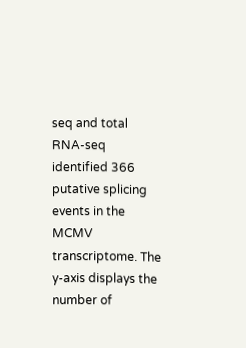seq and total RNA-seq identified 366 putative splicing events in the MCMV transcriptome. The y-axis displays the number of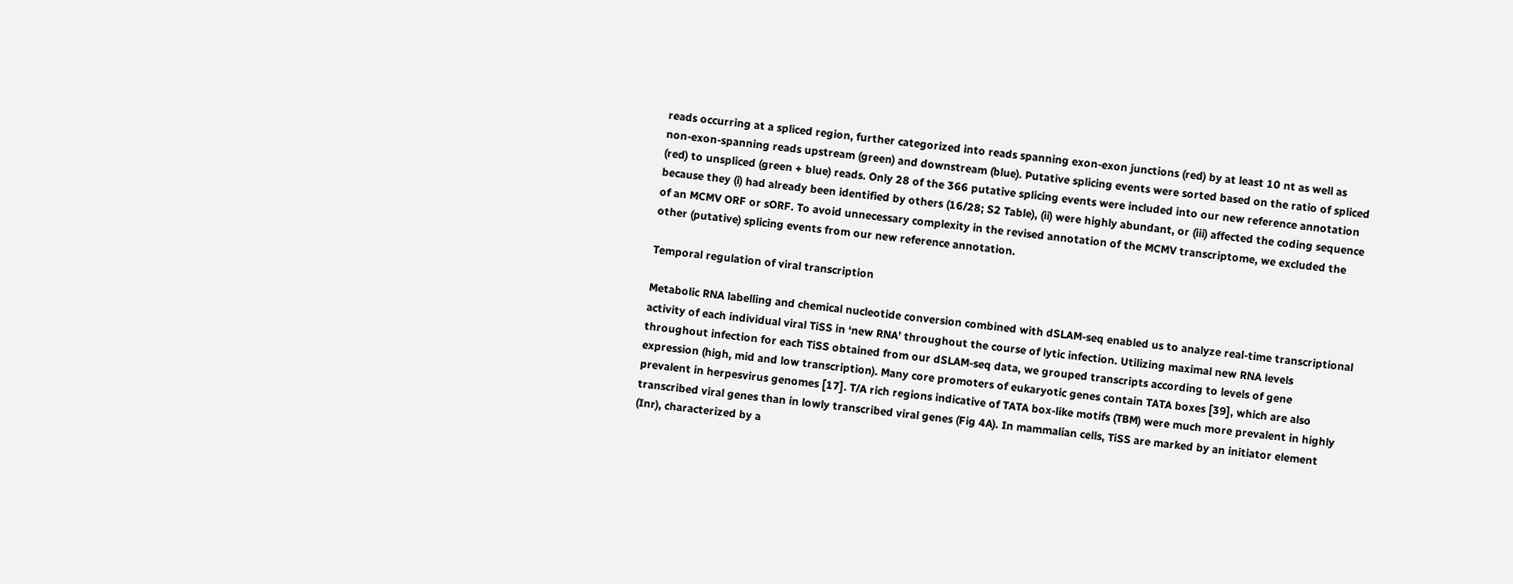reads occurring at a spliced region, further categorized into reads spanning exon-exon junctions (red) by at least 10 nt as well as non-exon-spanning reads upstream (green) and downstream (blue). Putative splicing events were sorted based on the ratio of spliced (red) to unspliced (green + blue) reads. Only 28 of the 366 putative splicing events were included into our new reference annotation because they (i) had already been identified by others (16/28; S2 Table), (ii) were highly abundant, or (iii) affected the coding sequence of an MCMV ORF or sORF. To avoid unnecessary complexity in the revised annotation of the MCMV transcriptome, we excluded the other (putative) splicing events from our new reference annotation.

Temporal regulation of viral transcription

Metabolic RNA labelling and chemical nucleotide conversion combined with dSLAM-seq enabled us to analyze real-time transcriptional activity of each individual viral TiSS in ‘new RNA’ throughout the course of lytic infection. Utilizing maximal new RNA levels throughout infection for each TiSS obtained from our dSLAM-seq data, we grouped transcripts according to levels of gene expression (high, mid and low transcription). Many core promoters of eukaryotic genes contain TATA boxes [39], which are also prevalent in herpesvirus genomes [17]. T/A rich regions indicative of TATA box-like motifs (TBM) were much more prevalent in highly transcribed viral genes than in lowly transcribed viral genes (Fig 4A). In mammalian cells, TiSS are marked by an initiator element (Inr), characterized by a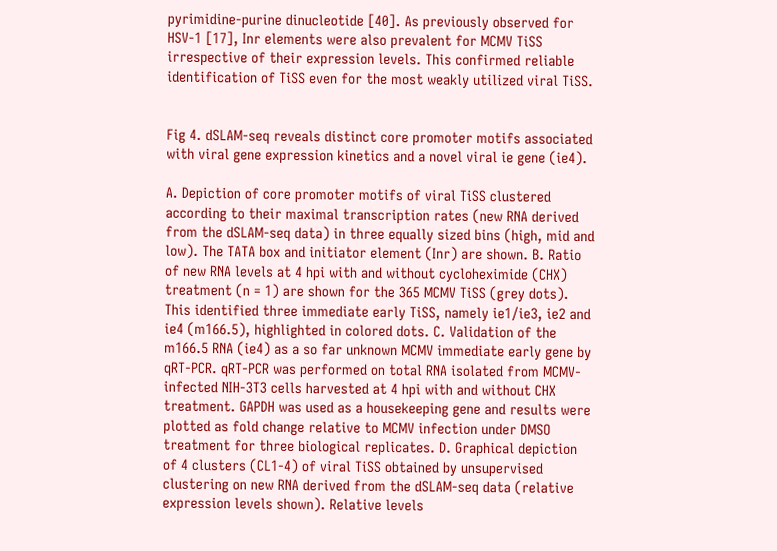pyrimidine-purine dinucleotide [40]. As previously observed for HSV-1 [17], Inr elements were also prevalent for MCMV TiSS irrespective of their expression levels. This confirmed reliable identification of TiSS even for the most weakly utilized viral TiSS.


Fig 4. dSLAM-seq reveals distinct core promoter motifs associated with viral gene expression kinetics and a novel viral ie gene (ie4).

A. Depiction of core promoter motifs of viral TiSS clustered according to their maximal transcription rates (new RNA derived from the dSLAM-seq data) in three equally sized bins (high, mid and low). The TATA box and initiator element (Inr) are shown. B. Ratio of new RNA levels at 4 hpi with and without cycloheximide (CHX) treatment (n = 1) are shown for the 365 MCMV TiSS (grey dots). This identified three immediate early TiSS, namely ie1/ie3, ie2 and ie4 (m166.5), highlighted in colored dots. C. Validation of the m166.5 RNA (ie4) as a so far unknown MCMV immediate early gene by qRT-PCR. qRT-PCR was performed on total RNA isolated from MCMV-infected NIH-3T3 cells harvested at 4 hpi with and without CHX treatment. GAPDH was used as a housekeeping gene and results were plotted as fold change relative to MCMV infection under DMSO treatment for three biological replicates. D. Graphical depiction of 4 clusters (CL1-4) of viral TiSS obtained by unsupervised clustering on new RNA derived from the dSLAM-seq data (relative expression levels shown). Relative levels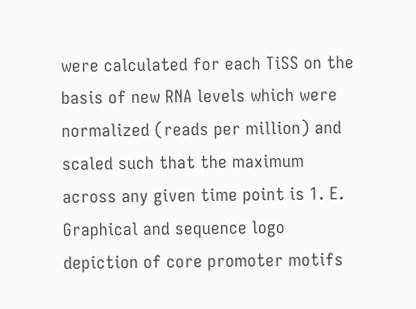were calculated for each TiSS on the basis of new RNA levels which were normalized (reads per million) and scaled such that the maximum across any given time point is 1. E. Graphical and sequence logo depiction of core promoter motifs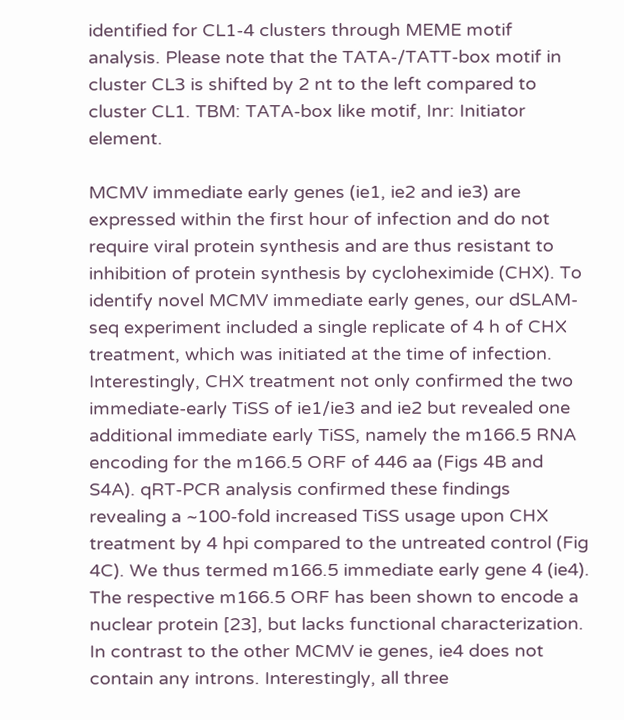identified for CL1-4 clusters through MEME motif analysis. Please note that the TATA-/TATT-box motif in cluster CL3 is shifted by 2 nt to the left compared to cluster CL1. TBM: TATA-box like motif, Inr: Initiator element.

MCMV immediate early genes (ie1, ie2 and ie3) are expressed within the first hour of infection and do not require viral protein synthesis and are thus resistant to inhibition of protein synthesis by cycloheximide (CHX). To identify novel MCMV immediate early genes, our dSLAM-seq experiment included a single replicate of 4 h of CHX treatment, which was initiated at the time of infection. Interestingly, CHX treatment not only confirmed the two immediate-early TiSS of ie1/ie3 and ie2 but revealed one additional immediate early TiSS, namely the m166.5 RNA encoding for the m166.5 ORF of 446 aa (Figs 4B and S4A). qRT-PCR analysis confirmed these findings revealing a ~100-fold increased TiSS usage upon CHX treatment by 4 hpi compared to the untreated control (Fig 4C). We thus termed m166.5 immediate early gene 4 (ie4). The respective m166.5 ORF has been shown to encode a nuclear protein [23], but lacks functional characterization. In contrast to the other MCMV ie genes, ie4 does not contain any introns. Interestingly, all three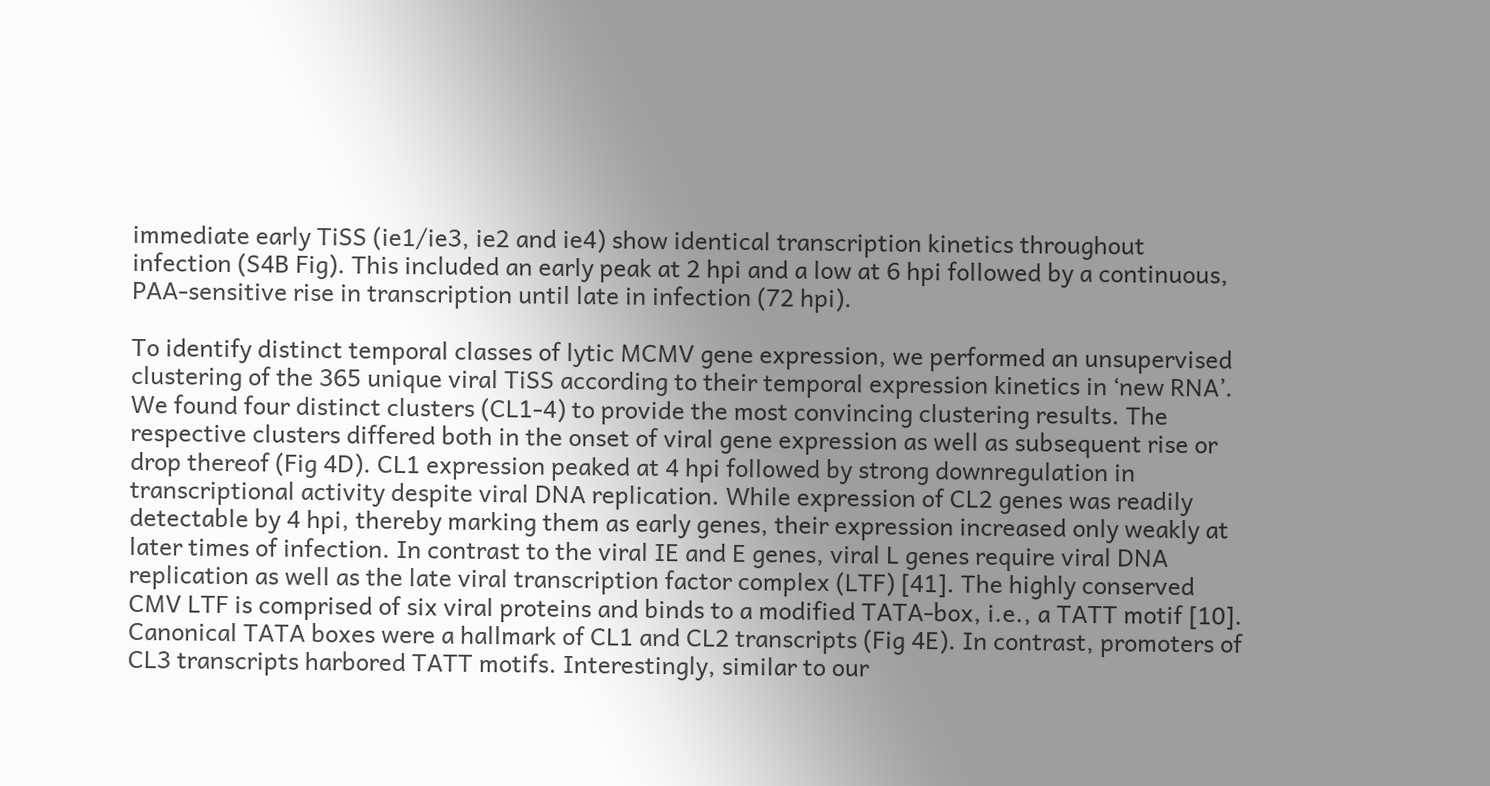immediate early TiSS (ie1/ie3, ie2 and ie4) show identical transcription kinetics throughout infection (S4B Fig). This included an early peak at 2 hpi and a low at 6 hpi followed by a continuous, PAA-sensitive rise in transcription until late in infection (72 hpi).

To identify distinct temporal classes of lytic MCMV gene expression, we performed an unsupervised clustering of the 365 unique viral TiSS according to their temporal expression kinetics in ‘new RNA’. We found four distinct clusters (CL1-4) to provide the most convincing clustering results. The respective clusters differed both in the onset of viral gene expression as well as subsequent rise or drop thereof (Fig 4D). CL1 expression peaked at 4 hpi followed by strong downregulation in transcriptional activity despite viral DNA replication. While expression of CL2 genes was readily detectable by 4 hpi, thereby marking them as early genes, their expression increased only weakly at later times of infection. In contrast to the viral IE and E genes, viral L genes require viral DNA replication as well as the late viral transcription factor complex (LTF) [41]. The highly conserved CMV LTF is comprised of six viral proteins and binds to a modified TATA-box, i.e., a TATT motif [10]. Canonical TATA boxes were a hallmark of CL1 and CL2 transcripts (Fig 4E). In contrast, promoters of CL3 transcripts harbored TATT motifs. Interestingly, similar to our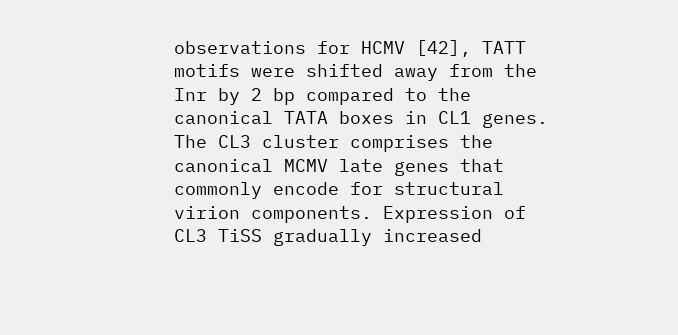observations for HCMV [42], TATT motifs were shifted away from the Inr by 2 bp compared to the canonical TATA boxes in CL1 genes. The CL3 cluster comprises the canonical MCMV late genes that commonly encode for structural virion components. Expression of CL3 TiSS gradually increased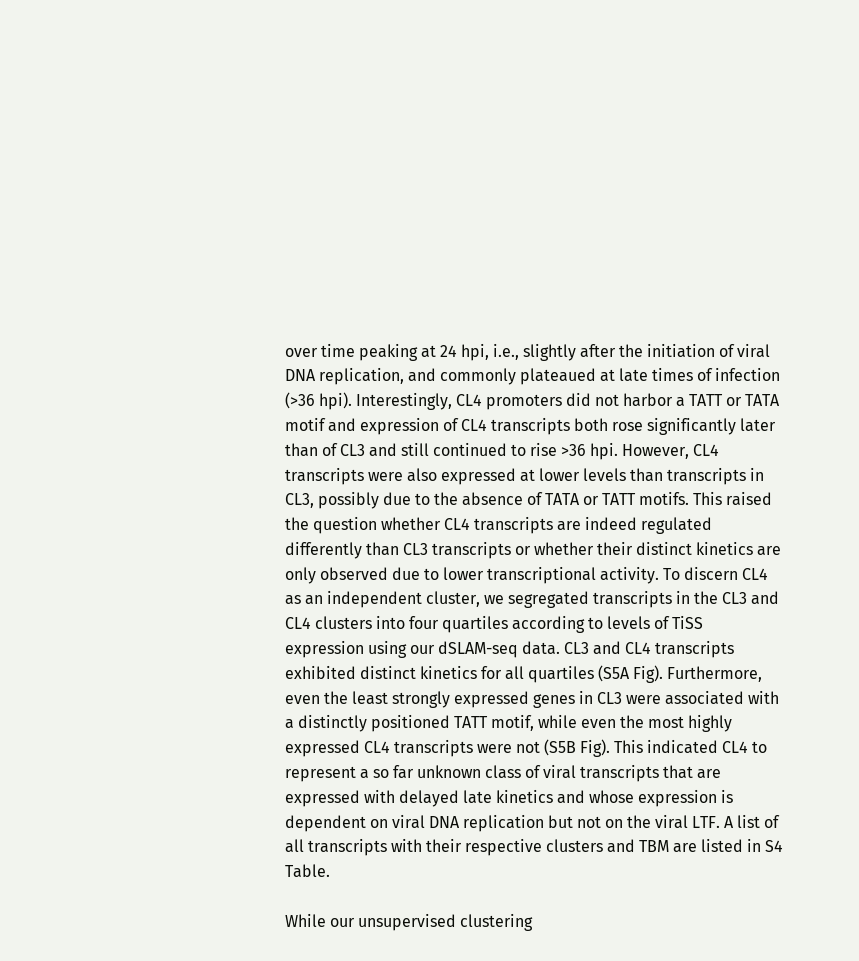over time peaking at 24 hpi, i.e., slightly after the initiation of viral DNA replication, and commonly plateaued at late times of infection (>36 hpi). Interestingly, CL4 promoters did not harbor a TATT or TATA motif and expression of CL4 transcripts both rose significantly later than of CL3 and still continued to rise >36 hpi. However, CL4 transcripts were also expressed at lower levels than transcripts in CL3, possibly due to the absence of TATA or TATT motifs. This raised the question whether CL4 transcripts are indeed regulated differently than CL3 transcripts or whether their distinct kinetics are only observed due to lower transcriptional activity. To discern CL4 as an independent cluster, we segregated transcripts in the CL3 and CL4 clusters into four quartiles according to levels of TiSS expression using our dSLAM-seq data. CL3 and CL4 transcripts exhibited distinct kinetics for all quartiles (S5A Fig). Furthermore, even the least strongly expressed genes in CL3 were associated with a distinctly positioned TATT motif, while even the most highly expressed CL4 transcripts were not (S5B Fig). This indicated CL4 to represent a so far unknown class of viral transcripts that are expressed with delayed late kinetics and whose expression is dependent on viral DNA replication but not on the viral LTF. A list of all transcripts with their respective clusters and TBM are listed in S4 Table.

While our unsupervised clustering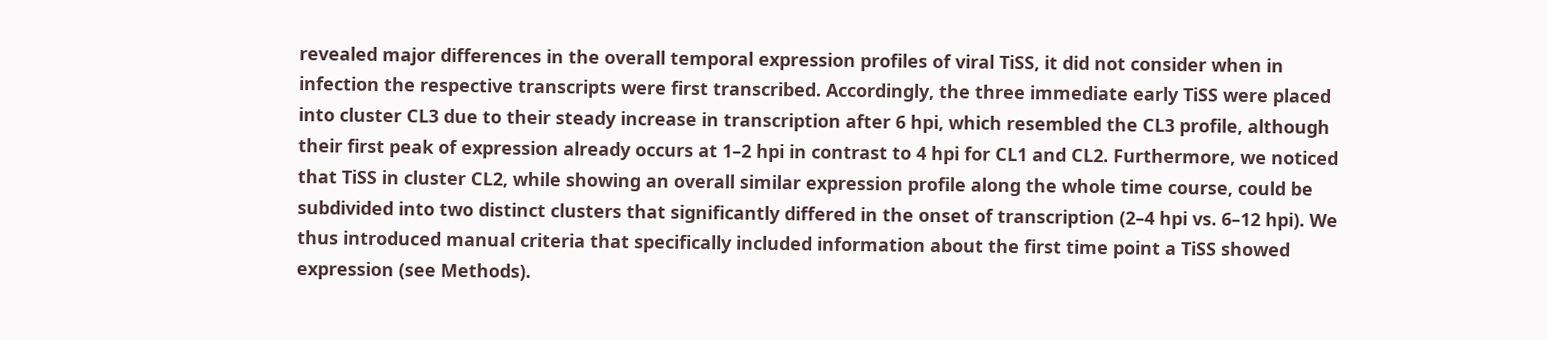revealed major differences in the overall temporal expression profiles of viral TiSS, it did not consider when in infection the respective transcripts were first transcribed. Accordingly, the three immediate early TiSS were placed into cluster CL3 due to their steady increase in transcription after 6 hpi, which resembled the CL3 profile, although their first peak of expression already occurs at 1–2 hpi in contrast to 4 hpi for CL1 and CL2. Furthermore, we noticed that TiSS in cluster CL2, while showing an overall similar expression profile along the whole time course, could be subdivided into two distinct clusters that significantly differed in the onset of transcription (2–4 hpi vs. 6–12 hpi). We thus introduced manual criteria that specifically included information about the first time point a TiSS showed expression (see Methods).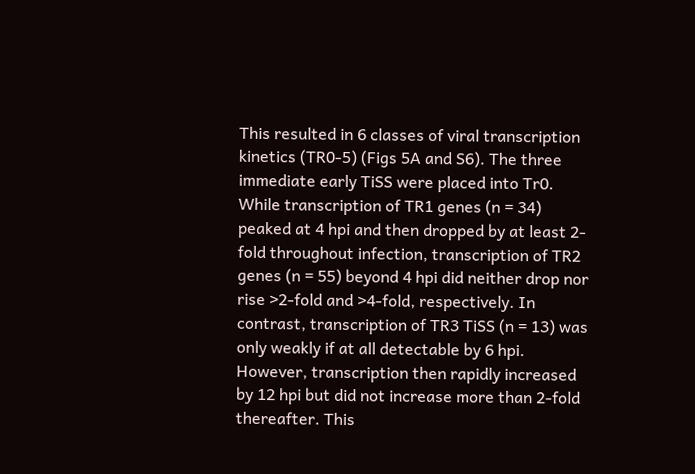This resulted in 6 classes of viral transcription kinetics (TR0-5) (Figs 5A and S6). The three immediate early TiSS were placed into Tr0. While transcription of TR1 genes (n = 34) peaked at 4 hpi and then dropped by at least 2-fold throughout infection, transcription of TR2 genes (n = 55) beyond 4 hpi did neither drop nor rise >2-fold and >4-fold, respectively. In contrast, transcription of TR3 TiSS (n = 13) was only weakly if at all detectable by 6 hpi. However, transcription then rapidly increased by 12 hpi but did not increase more than 2-fold thereafter. This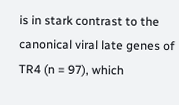is in stark contrast to the canonical viral late genes of TR4 (n = 97), which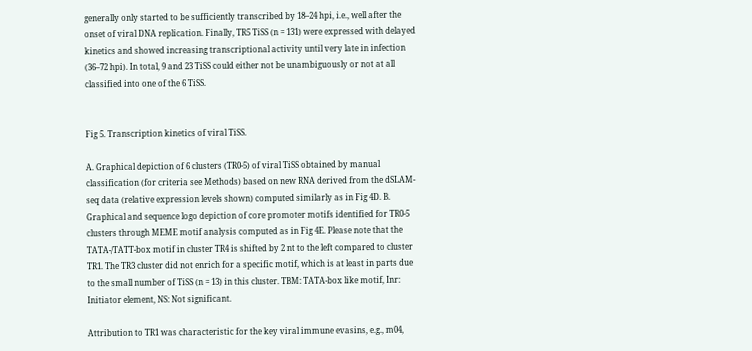generally only started to be sufficiently transcribed by 18–24 hpi, i.e., well after the onset of viral DNA replication. Finally, TR5 TiSS (n = 131) were expressed with delayed kinetics and showed increasing transcriptional activity until very late in infection (36–72 hpi). In total, 9 and 23 TiSS could either not be unambiguously or not at all classified into one of the 6 TiSS.


Fig 5. Transcription kinetics of viral TiSS.

A. Graphical depiction of 6 clusters (TR0-5) of viral TiSS obtained by manual classification (for criteria see Methods) based on new RNA derived from the dSLAM-seq data (relative expression levels shown) computed similarly as in Fig 4D. B. Graphical and sequence logo depiction of core promoter motifs identified for TR0-5 clusters through MEME motif analysis computed as in Fig 4E. Please note that the TATA-/TATT-box motif in cluster TR4 is shifted by 2 nt to the left compared to cluster TR1. The TR3 cluster did not enrich for a specific motif, which is at least in parts due to the small number of TiSS (n = 13) in this cluster. TBM: TATA-box like motif, Inr: Initiator element, NS: Not significant.

Attribution to TR1 was characteristic for the key viral immune evasins, e.g., m04,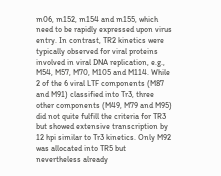m06, m152, m154 and m155, which need to be rapidly expressed upon virus entry. In contrast, TR2 kinetics were typically observed for viral proteins involved in viral DNA replication, e.g., M54, M57, M70, M105 and M114. While 2 of the 6 viral LTF components (M87 and M91) classified into Tr3, three other components (M49, M79 and M95) did not quite fulfill the criteria for TR3 but showed extensive transcription by 12 hpi similar to Tr3 kinetics. Only M92 was allocated into TR5 but nevertheless already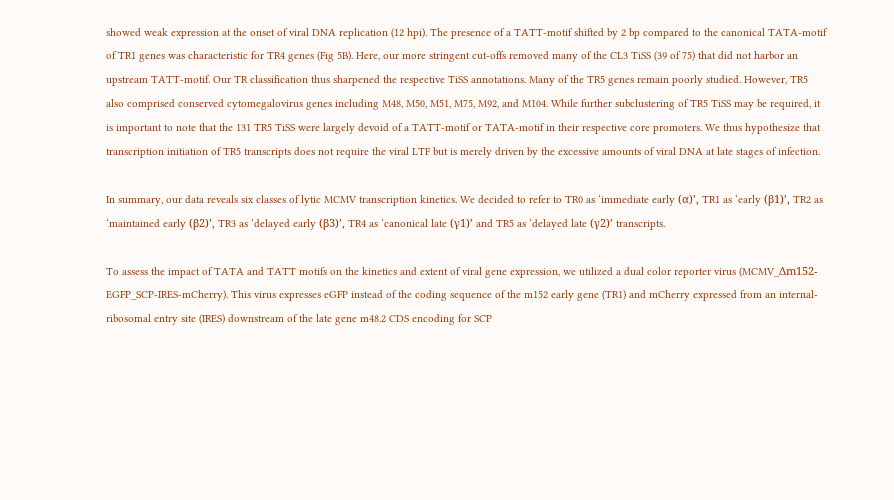showed weak expression at the onset of viral DNA replication (12 hpi). The presence of a TATT-motif shifted by 2 bp compared to the canonical TATA-motif of TR1 genes was characteristic for TR4 genes (Fig 5B). Here, our more stringent cut-offs removed many of the CL3 TiSS (39 of 75) that did not harbor an upstream TATT-motif. Our TR classification thus sharpened the respective TiSS annotations. Many of the TR5 genes remain poorly studied. However, TR5 also comprised conserved cytomegalovirus genes including M48, M50, M51, M75, M92, and M104. While further subclustering of TR5 TiSS may be required, it is important to note that the 131 TR5 TiSS were largely devoid of a TATT-motif or TATA-motif in their respective core promoters. We thus hypothesize that transcription initiation of TR5 transcripts does not require the viral LTF but is merely driven by the excessive amounts of viral DNA at late stages of infection.

In summary, our data reveals six classes of lytic MCMV transcription kinetics. We decided to refer to TR0 as ‘immediate early (α)’, TR1 as ‘early (β1)’, TR2 as ‘maintained early (β2)’, TR3 as ‘delayed early (β3)’, TR4 as ‘canonical late (γ1)’ and TR5 as ‘delayed late (γ2)’ transcripts.

To assess the impact of TATA and TATT motifs on the kinetics and extent of viral gene expression, we utilized a dual color reporter virus (MCMV_Δm152-EGFP_SCP-IRES-mCherry). This virus expresses eGFP instead of the coding sequence of the m152 early gene (TR1) and mCherry expressed from an internal-ribosomal entry site (IRES) downstream of the late gene m48.2 CDS encoding for SCP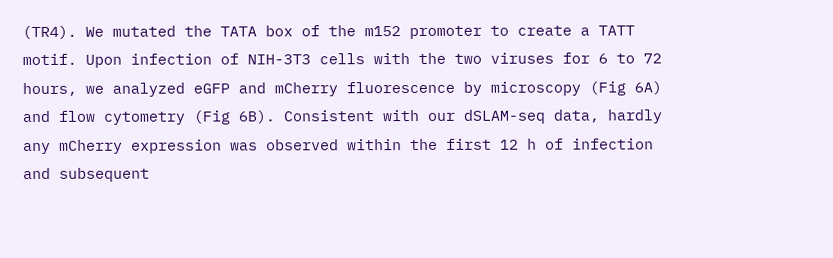(TR4). We mutated the TATA box of the m152 promoter to create a TATT motif. Upon infection of NIH-3T3 cells with the two viruses for 6 to 72 hours, we analyzed eGFP and mCherry fluorescence by microscopy (Fig 6A) and flow cytometry (Fig 6B). Consistent with our dSLAM-seq data, hardly any mCherry expression was observed within the first 12 h of infection and subsequent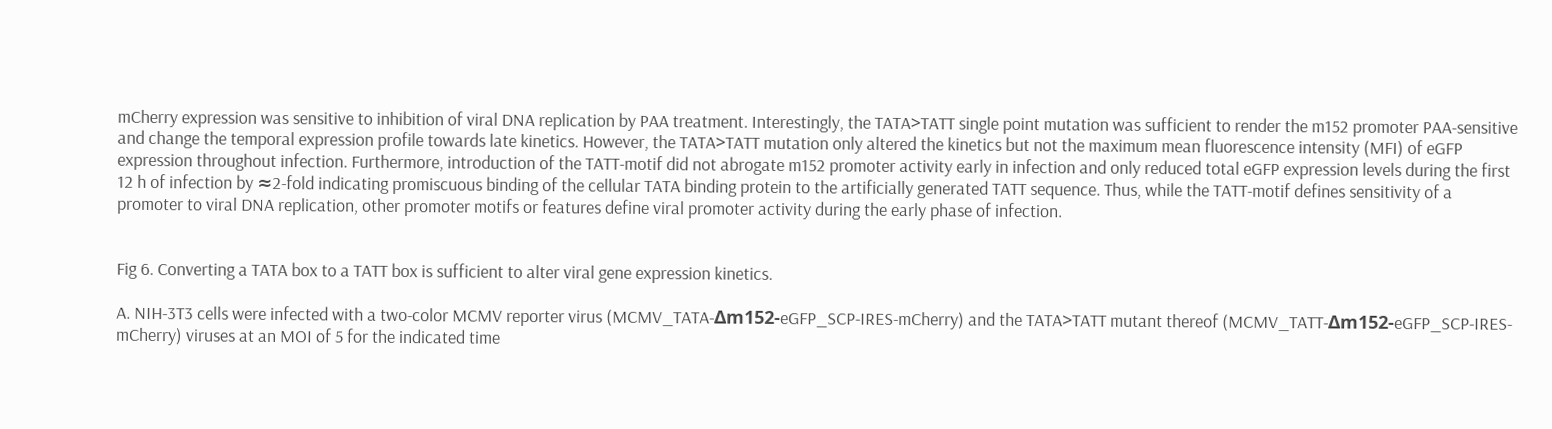mCherry expression was sensitive to inhibition of viral DNA replication by PAA treatment. Interestingly, the TATA>TATT single point mutation was sufficient to render the m152 promoter PAA-sensitive and change the temporal expression profile towards late kinetics. However, the TATA>TATT mutation only altered the kinetics but not the maximum mean fluorescence intensity (MFI) of eGFP expression throughout infection. Furthermore, introduction of the TATT-motif did not abrogate m152 promoter activity early in infection and only reduced total eGFP expression levels during the first 12 h of infection by ≈2-fold indicating promiscuous binding of the cellular TATA binding protein to the artificially generated TATT sequence. Thus, while the TATT-motif defines sensitivity of a promoter to viral DNA replication, other promoter motifs or features define viral promoter activity during the early phase of infection.


Fig 6. Converting a TATA box to a TATT box is sufficient to alter viral gene expression kinetics.

A. NIH-3T3 cells were infected with a two-color MCMV reporter virus (MCMV_TATA-Δm152-eGFP_SCP-IRES-mCherry) and the TATA>TATT mutant thereof (MCMV_TATT-Δm152-eGFP_SCP-IRES-mCherry) viruses at an MOI of 5 for the indicated time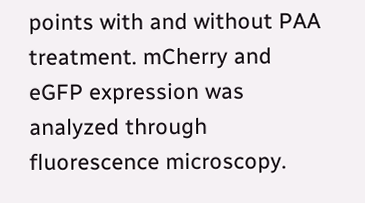points with and without PAA treatment. mCherry and eGFP expression was analyzed through fluorescence microscopy.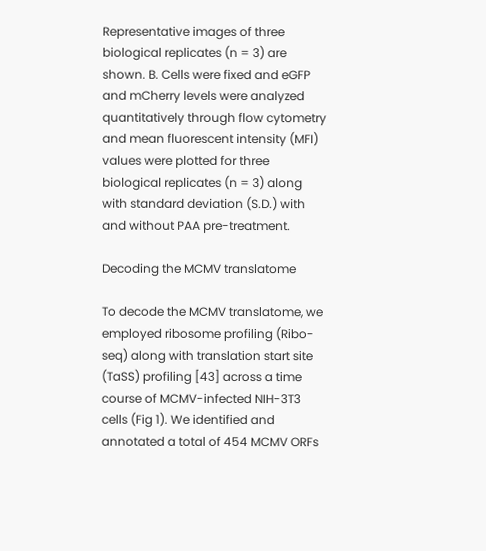Representative images of three biological replicates (n = 3) are shown. B. Cells were fixed and eGFP and mCherry levels were analyzed quantitatively through flow cytometry and mean fluorescent intensity (MFI) values were plotted for three biological replicates (n = 3) along with standard deviation (S.D.) with and without PAA pre-treatment.

Decoding the MCMV translatome

To decode the MCMV translatome, we employed ribosome profiling (Ribo-seq) along with translation start site (TaSS) profiling [43] across a time course of MCMV-infected NIH-3T3 cells (Fig 1). We identified and annotated a total of 454 MCMV ORFs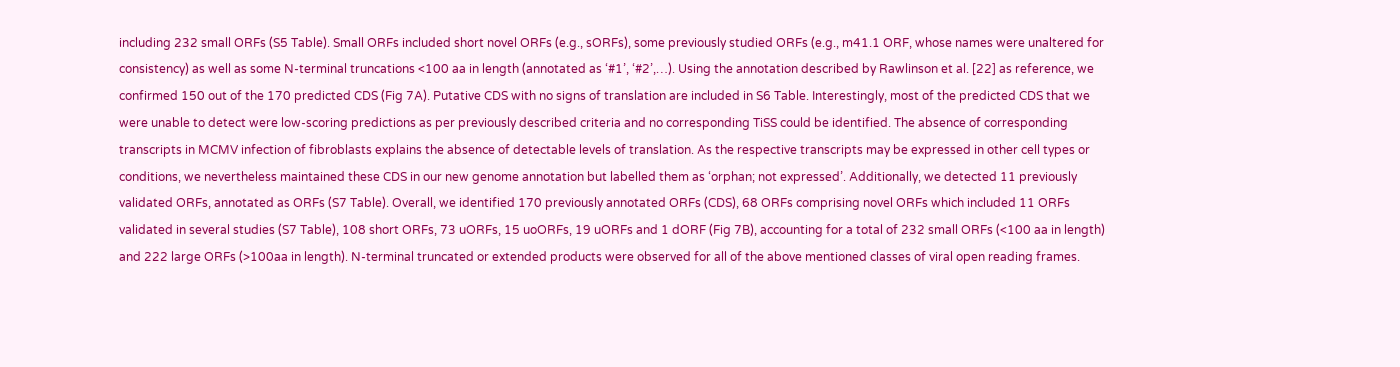including 232 small ORFs (S5 Table). Small ORFs included short novel ORFs (e.g., sORFs), some previously studied ORFs (e.g., m41.1 ORF, whose names were unaltered for consistency) as well as some N-terminal truncations <100 aa in length (annotated as ‘#1’, ‘#2’,…). Using the annotation described by Rawlinson et al. [22] as reference, we confirmed 150 out of the 170 predicted CDS (Fig 7A). Putative CDS with no signs of translation are included in S6 Table. Interestingly, most of the predicted CDS that we were unable to detect were low-scoring predictions as per previously described criteria and no corresponding TiSS could be identified. The absence of corresponding transcripts in MCMV infection of fibroblasts explains the absence of detectable levels of translation. As the respective transcripts may be expressed in other cell types or conditions, we nevertheless maintained these CDS in our new genome annotation but labelled them as ‘orphan; not expressed’. Additionally, we detected 11 previously validated ORFs, annotated as ORFs (S7 Table). Overall, we identified 170 previously annotated ORFs (CDS), 68 ORFs comprising novel ORFs which included 11 ORFs validated in several studies (S7 Table), 108 short ORFs, 73 uORFs, 15 uoORFs, 19 uORFs and 1 dORF (Fig 7B), accounting for a total of 232 small ORFs (<100 aa in length) and 222 large ORFs (>100aa in length). N-terminal truncated or extended products were observed for all of the above mentioned classes of viral open reading frames.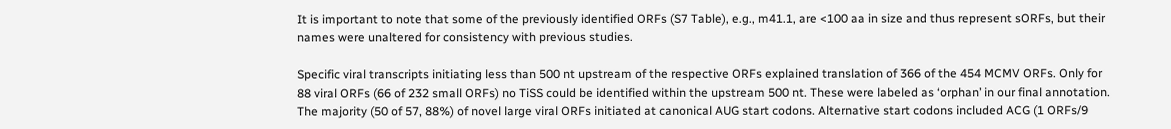It is important to note that some of the previously identified ORFs (S7 Table), e.g., m41.1, are <100 aa in size and thus represent sORFs, but their names were unaltered for consistency with previous studies.

Specific viral transcripts initiating less than 500 nt upstream of the respective ORFs explained translation of 366 of the 454 MCMV ORFs. Only for 88 viral ORFs (66 of 232 small ORFs) no TiSS could be identified within the upstream 500 nt. These were labeled as ‘orphan’ in our final annotation. The majority (50 of 57, 88%) of novel large viral ORFs initiated at canonical AUG start codons. Alternative start codons included ACG (1 ORFs/9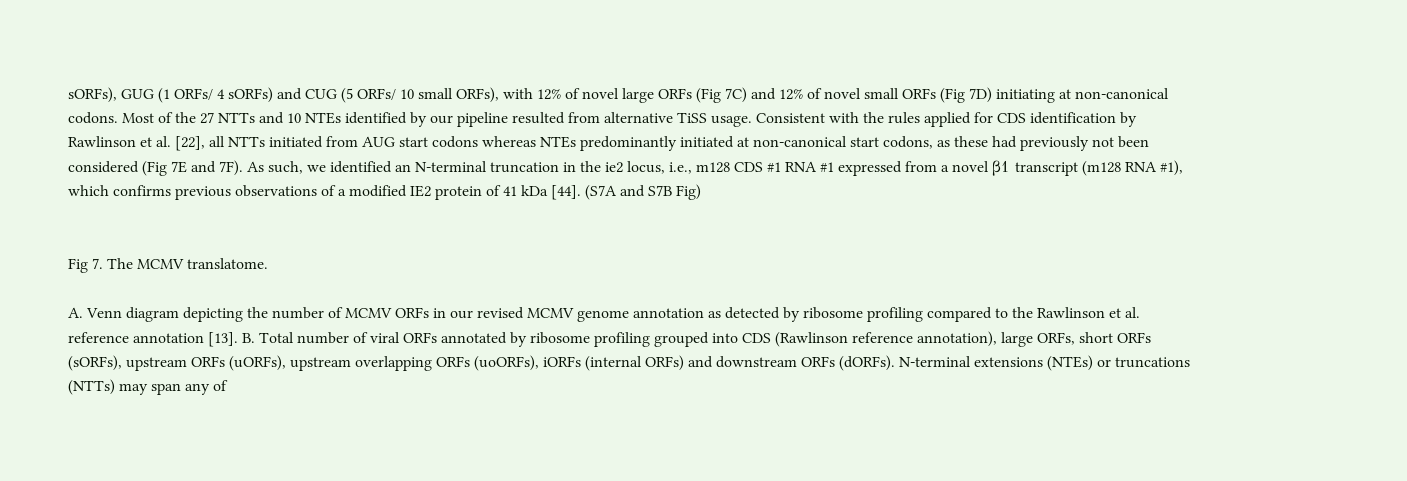sORFs), GUG (1 ORFs/ 4 sORFs) and CUG (5 ORFs/ 10 small ORFs), with 12% of novel large ORFs (Fig 7C) and 12% of novel small ORFs (Fig 7D) initiating at non-canonical codons. Most of the 27 NTTs and 10 NTEs identified by our pipeline resulted from alternative TiSS usage. Consistent with the rules applied for CDS identification by Rawlinson et al. [22], all NTTs initiated from AUG start codons whereas NTEs predominantly initiated at non-canonical start codons, as these had previously not been considered (Fig 7E and 7F). As such, we identified an N-terminal truncation in the ie2 locus, i.e., m128 CDS #1 RNA #1 expressed from a novel β1 transcript (m128 RNA #1), which confirms previous observations of a modified IE2 protein of 41 kDa [44]. (S7A and S7B Fig)


Fig 7. The MCMV translatome.

A. Venn diagram depicting the number of MCMV ORFs in our revised MCMV genome annotation as detected by ribosome profiling compared to the Rawlinson et al. reference annotation [13]. B. Total number of viral ORFs annotated by ribosome profiling grouped into CDS (Rawlinson reference annotation), large ORFs, short ORFs (sORFs), upstream ORFs (uORFs), upstream overlapping ORFs (uoORFs), iORFs (internal ORFs) and downstream ORFs (dORFs). N-terminal extensions (NTEs) or truncations (NTTs) may span any of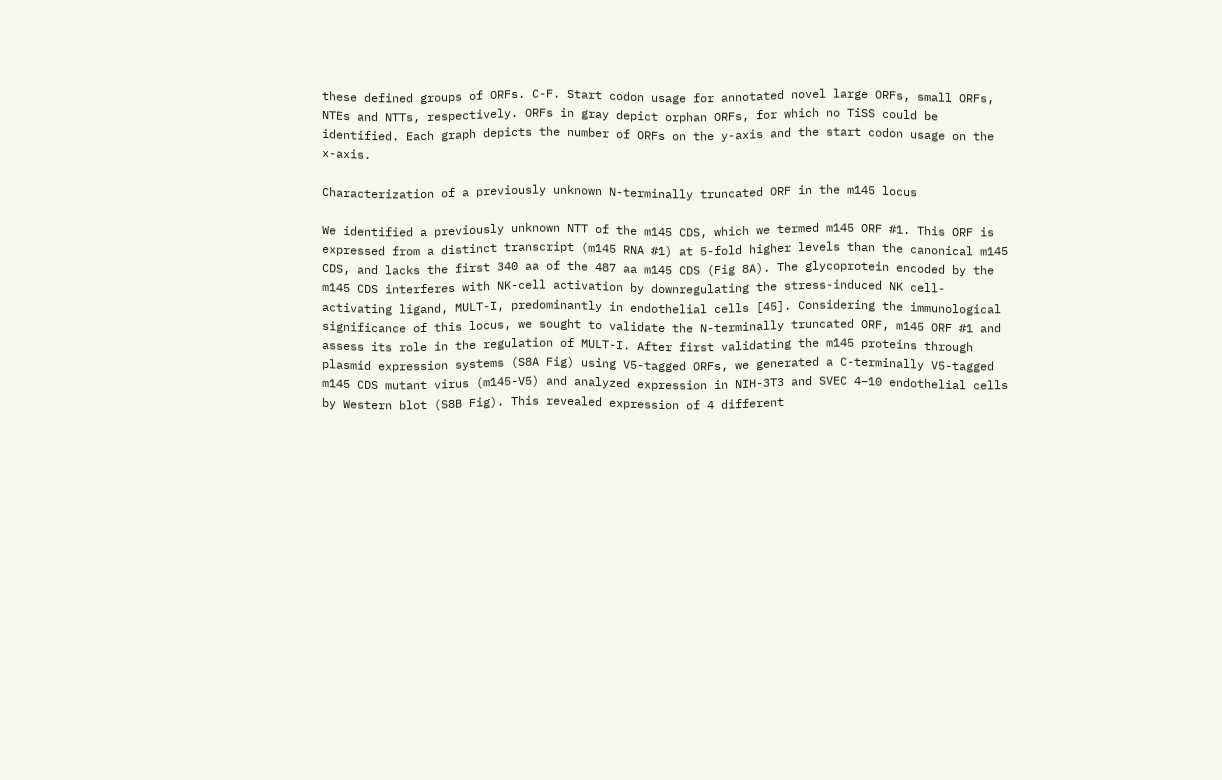these defined groups of ORFs. C-F. Start codon usage for annotated novel large ORFs, small ORFs, NTEs and NTTs, respectively. ORFs in gray depict orphan ORFs, for which no TiSS could be identified. Each graph depicts the number of ORFs on the y-axis and the start codon usage on the x-axis.

Characterization of a previously unknown N-terminally truncated ORF in the m145 locus

We identified a previously unknown NTT of the m145 CDS, which we termed m145 ORF #1. This ORF is expressed from a distinct transcript (m145 RNA #1) at 5-fold higher levels than the canonical m145 CDS, and lacks the first 340 aa of the 487 aa m145 CDS (Fig 8A). The glycoprotein encoded by the m145 CDS interferes with NK-cell activation by downregulating the stress-induced NK cell-activating ligand, MULT-I, predominantly in endothelial cells [45]. Considering the immunological significance of this locus, we sought to validate the N-terminally truncated ORF, m145 ORF #1 and assess its role in the regulation of MULT-I. After first validating the m145 proteins through plasmid expression systems (S8A Fig) using V5-tagged ORFs, we generated a C-terminally V5-tagged m145 CDS mutant virus (m145-V5) and analyzed expression in NIH-3T3 and SVEC 4–10 endothelial cells by Western blot (S8B Fig). This revealed expression of 4 different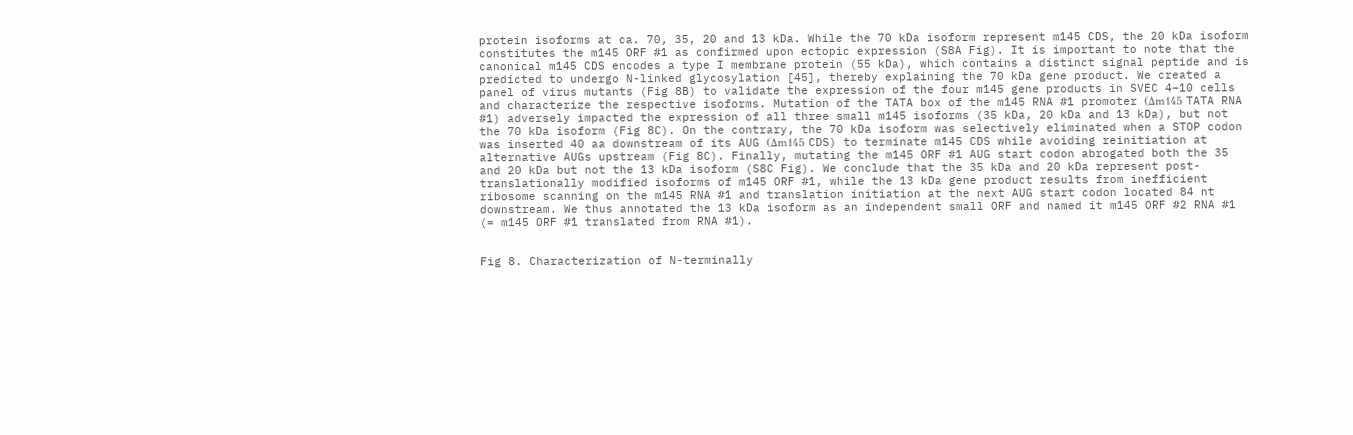protein isoforms at ca. 70, 35, 20 and 13 kDa. While the 70 kDa isoform represent m145 CDS, the 20 kDa isoform constitutes the m145 ORF #1 as confirmed upon ectopic expression (S8A Fig). It is important to note that the canonical m145 CDS encodes a type I membrane protein (55 kDa), which contains a distinct signal peptide and is predicted to undergo N-linked glycosylation [45], thereby explaining the 70 kDa gene product. We created a panel of virus mutants (Fig 8B) to validate the expression of the four m145 gene products in SVEC 4–10 cells and characterize the respective isoforms. Mutation of the TATA box of the m145 RNA #1 promoter (Δm145 TATA RNA #1) adversely impacted the expression of all three small m145 isoforms (35 kDa, 20 kDa and 13 kDa), but not the 70 kDa isoform (Fig 8C). On the contrary, the 70 kDa isoform was selectively eliminated when a STOP codon was inserted 40 aa downstream of its AUG (Δm145 CDS) to terminate m145 CDS while avoiding reinitiation at alternative AUGs upstream (Fig 8C). Finally, mutating the m145 ORF #1 AUG start codon abrogated both the 35 and 20 kDa but not the 13 kDa isoform (S8C Fig). We conclude that the 35 kDa and 20 kDa represent post-translationally modified isoforms of m145 ORF #1, while the 13 kDa gene product results from inefficient ribosome scanning on the m145 RNA #1 and translation initiation at the next AUG start codon located 84 nt downstream. We thus annotated the 13 kDa isoform as an independent small ORF and named it m145 ORF #2 RNA #1 (= m145 ORF #1 translated from RNA #1).


Fig 8. Characterization of N-terminally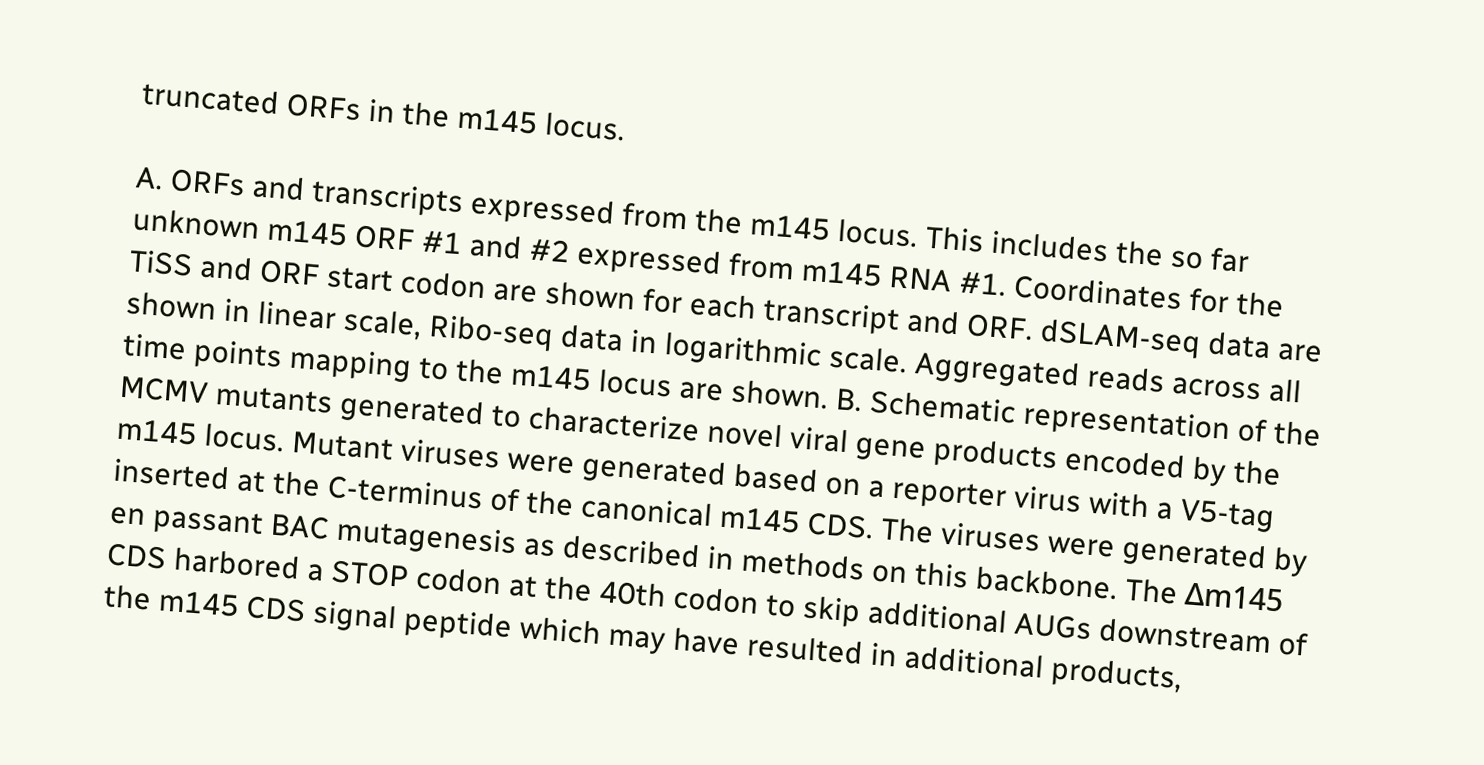truncated ORFs in the m145 locus.

A. ORFs and transcripts expressed from the m145 locus. This includes the so far unknown m145 ORF #1 and #2 expressed from m145 RNA #1. Coordinates for the TiSS and ORF start codon are shown for each transcript and ORF. dSLAM-seq data are shown in linear scale, Ribo-seq data in logarithmic scale. Aggregated reads across all time points mapping to the m145 locus are shown. B. Schematic representation of the MCMV mutants generated to characterize novel viral gene products encoded by the m145 locus. Mutant viruses were generated based on a reporter virus with a V5-tag inserted at the C-terminus of the canonical m145 CDS. The viruses were generated by en passant BAC mutagenesis as described in methods on this backbone. The Δm145 CDS harbored a STOP codon at the 40th codon to skip additional AUGs downstream of the m145 CDS signal peptide which may have resulted in additional products,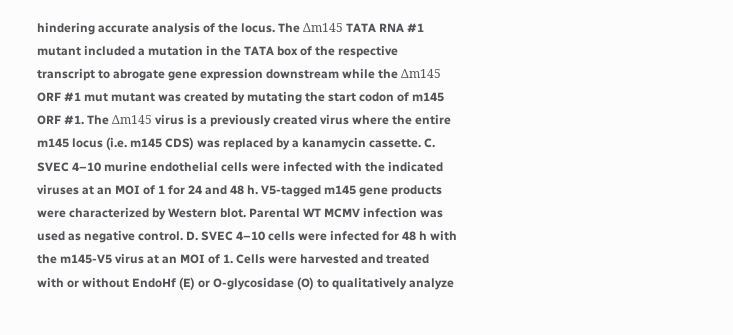hindering accurate analysis of the locus. The Δm145 TATA RNA #1 mutant included a mutation in the TATA box of the respective transcript to abrogate gene expression downstream while the Δm145 ORF #1 mut mutant was created by mutating the start codon of m145 ORF #1. The Δm145 virus is a previously created virus where the entire m145 locus (i.e. m145 CDS) was replaced by a kanamycin cassette. C. SVEC 4–10 murine endothelial cells were infected with the indicated viruses at an MOI of 1 for 24 and 48 h. V5-tagged m145 gene products were characterized by Western blot. Parental WT MCMV infection was used as negative control. D. SVEC 4–10 cells were infected for 48 h with the m145-V5 virus at an MOI of 1. Cells were harvested and treated with or without EndoHf (E) or O-glycosidase (O) to qualitatively analyze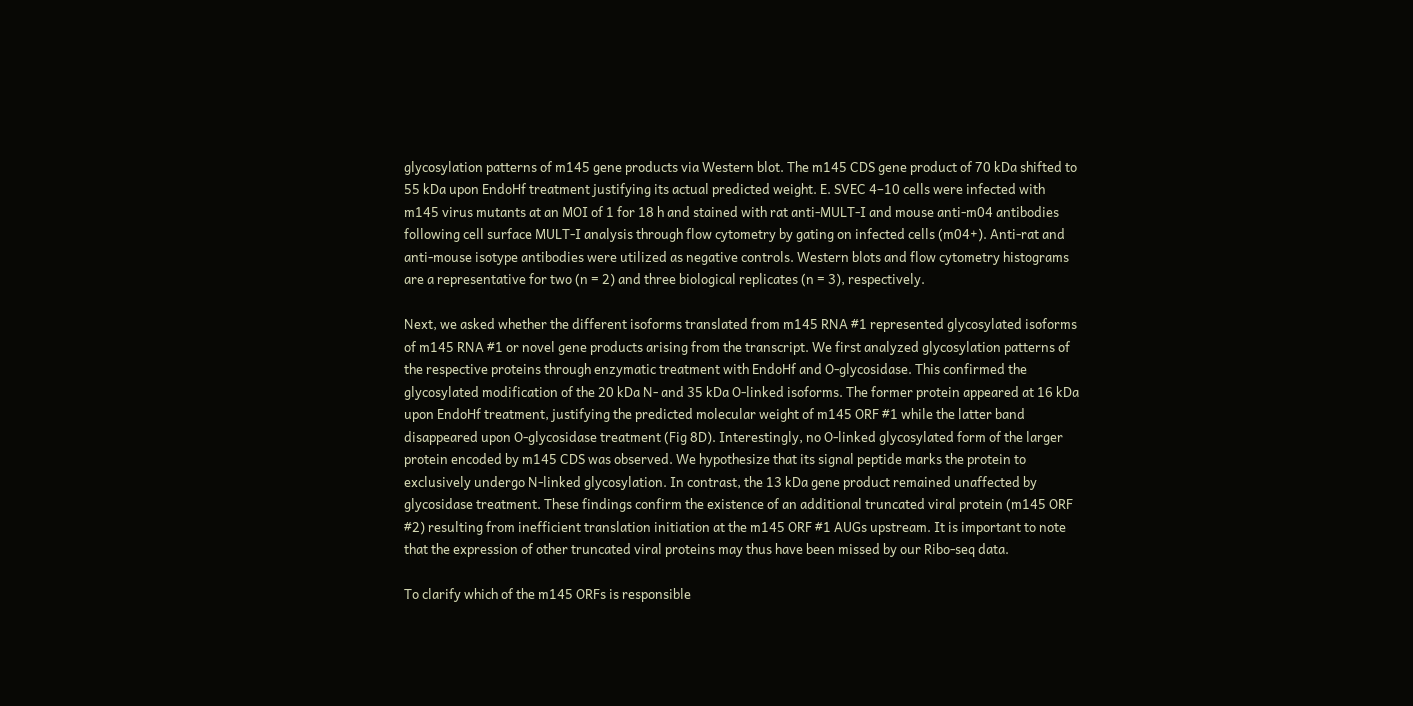glycosylation patterns of m145 gene products via Western blot. The m145 CDS gene product of 70 kDa shifted to 55 kDa upon EndoHf treatment justifying its actual predicted weight. E. SVEC 4–10 cells were infected with m145 virus mutants at an MOI of 1 for 18 h and stained with rat anti-MULT-I and mouse anti-m04 antibodies following cell surface MULT-I analysis through flow cytometry by gating on infected cells (m04+). Anti-rat and anti-mouse isotype antibodies were utilized as negative controls. Western blots and flow cytometry histograms are a representative for two (n = 2) and three biological replicates (n = 3), respectively.

Next, we asked whether the different isoforms translated from m145 RNA #1 represented glycosylated isoforms of m145 RNA #1 or novel gene products arising from the transcript. We first analyzed glycosylation patterns of the respective proteins through enzymatic treatment with EndoHf and O-glycosidase. This confirmed the glycosylated modification of the 20 kDa N- and 35 kDa O-linked isoforms. The former protein appeared at 16 kDa upon EndoHf treatment, justifying the predicted molecular weight of m145 ORF #1 while the latter band disappeared upon O-glycosidase treatment (Fig 8D). Interestingly, no O-linked glycosylated form of the larger protein encoded by m145 CDS was observed. We hypothesize that its signal peptide marks the protein to exclusively undergo N-linked glycosylation. In contrast, the 13 kDa gene product remained unaffected by glycosidase treatment. These findings confirm the existence of an additional truncated viral protein (m145 ORF #2) resulting from inefficient translation initiation at the m145 ORF #1 AUGs upstream. It is important to note that the expression of other truncated viral proteins may thus have been missed by our Ribo-seq data.

To clarify which of the m145 ORFs is responsible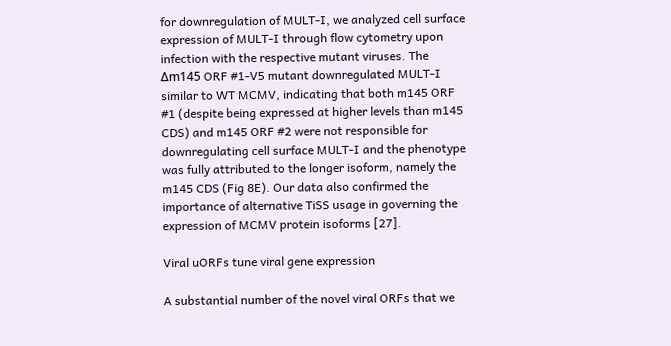for downregulation of MULT-I, we analyzed cell surface expression of MULT-I through flow cytometry upon infection with the respective mutant viruses. The Δm145 ORF #1-V5 mutant downregulated MULT-I similar to WT MCMV, indicating that both m145 ORF #1 (despite being expressed at higher levels than m145 CDS) and m145 ORF #2 were not responsible for downregulating cell surface MULT-I and the phenotype was fully attributed to the longer isoform, namely the m145 CDS (Fig 8E). Our data also confirmed the importance of alternative TiSS usage in governing the expression of MCMV protein isoforms [27].

Viral uORFs tune viral gene expression

A substantial number of the novel viral ORFs that we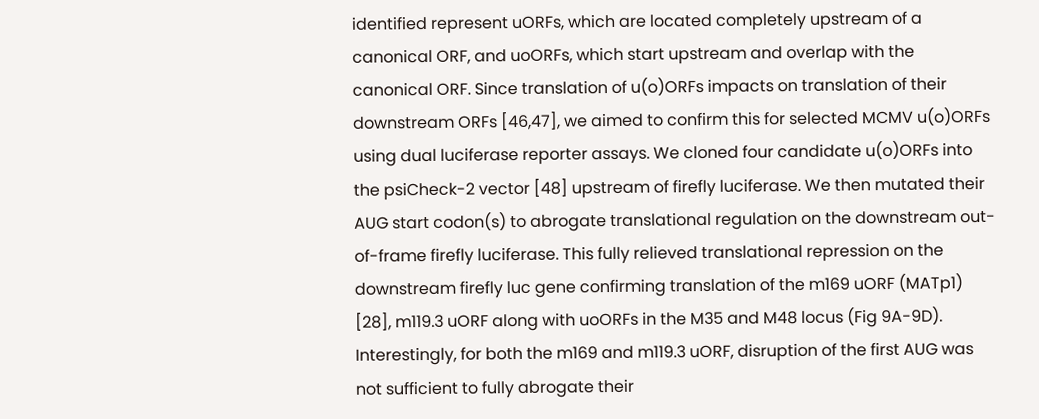identified represent uORFs, which are located completely upstream of a canonical ORF, and uoORFs, which start upstream and overlap with the canonical ORF. Since translation of u(o)ORFs impacts on translation of their downstream ORFs [46,47], we aimed to confirm this for selected MCMV u(o)ORFs using dual luciferase reporter assays. We cloned four candidate u(o)ORFs into the psiCheck-2 vector [48] upstream of firefly luciferase. We then mutated their AUG start codon(s) to abrogate translational regulation on the downstream out-of-frame firefly luciferase. This fully relieved translational repression on the downstream firefly luc gene confirming translation of the m169 uORF (MATp1) [28], m119.3 uORF along with uoORFs in the M35 and M48 locus (Fig 9A-9D). Interestingly, for both the m169 and m119.3 uORF, disruption of the first AUG was not sufficient to fully abrogate their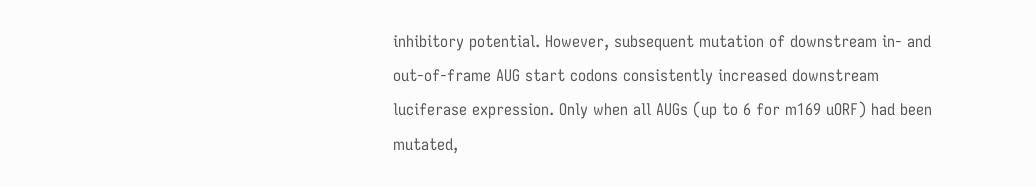inhibitory potential. However, subsequent mutation of downstream in- and out-of-frame AUG start codons consistently increased downstream luciferase expression. Only when all AUGs (up to 6 for m169 uORF) had been mutated,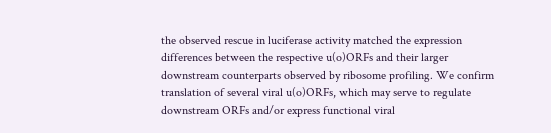the observed rescue in luciferase activity matched the expression differences between the respective u(o)ORFs and their larger downstream counterparts observed by ribosome profiling. We confirm translation of several viral u(o)ORFs, which may serve to regulate downstream ORFs and/or express functional viral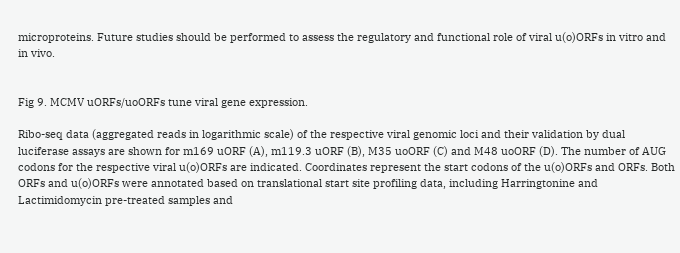microproteins. Future studies should be performed to assess the regulatory and functional role of viral u(o)ORFs in vitro and in vivo.


Fig 9. MCMV uORFs/uoORFs tune viral gene expression.

Ribo-seq data (aggregated reads in logarithmic scale) of the respective viral genomic loci and their validation by dual luciferase assays are shown for m169 uORF (A), m119.3 uORF (B), M35 uoORF (C) and M48 uoORF (D). The number of AUG codons for the respective viral u(o)ORFs are indicated. Coordinates represent the start codons of the u(o)ORFs and ORFs. Both ORFs and u(o)ORFs were annotated based on translational start site profiling data, including Harringtonine and Lactimidomycin pre-treated samples and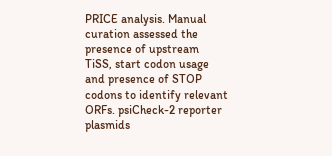PRICE analysis. Manual curation assessed the presence of upstream TiSS, start codon usage and presence of STOP codons to identify relevant ORFs. psiCheck-2 reporter plasmids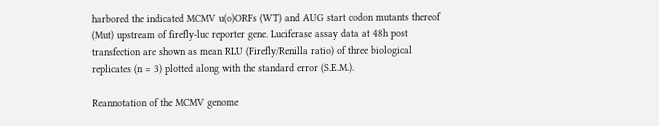harbored the indicated MCMV u(o)ORFs (WT) and AUG start codon mutants thereof (Mut) upstream of firefly-luc reporter gene. Luciferase assay data at 48h post transfection are shown as mean RLU (Firefly/Renilla ratio) of three biological replicates (n = 3) plotted along with the standard error (S.E.M.).

Reannotation of the MCMV genome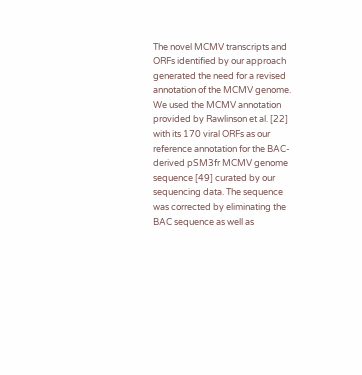The novel MCMV transcripts and ORFs identified by our approach generated the need for a revised annotation of the MCMV genome. We used the MCMV annotation provided by Rawlinson et al. [22] with its 170 viral ORFs as our reference annotation for the BAC-derived pSM3fr MCMV genome sequence [49] curated by our sequencing data. The sequence was corrected by eliminating the BAC sequence as well as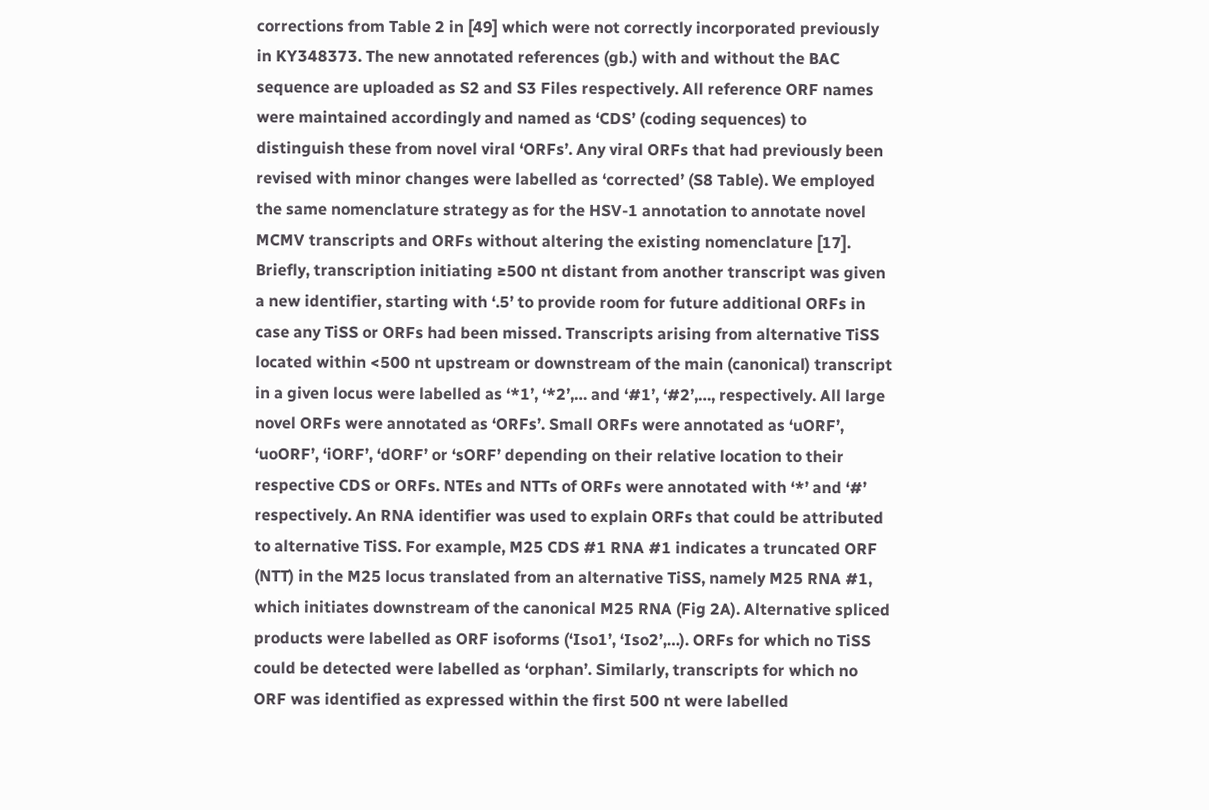corrections from Table 2 in [49] which were not correctly incorporated previously in KY348373. The new annotated references (gb.) with and without the BAC sequence are uploaded as S2 and S3 Files respectively. All reference ORF names were maintained accordingly and named as ‘CDS’ (coding sequences) to distinguish these from novel viral ‘ORFs’. Any viral ORFs that had previously been revised with minor changes were labelled as ‘corrected’ (S8 Table). We employed the same nomenclature strategy as for the HSV-1 annotation to annotate novel MCMV transcripts and ORFs without altering the existing nomenclature [17]. Briefly, transcription initiating ≥500 nt distant from another transcript was given a new identifier, starting with ‘.5’ to provide room for future additional ORFs in case any TiSS or ORFs had been missed. Transcripts arising from alternative TiSS located within <500 nt upstream or downstream of the main (canonical) transcript in a given locus were labelled as ‘*1’, ‘*2’,… and ‘#1’, ‘#2’,…, respectively. All large novel ORFs were annotated as ‘ORFs’. Small ORFs were annotated as ‘uORF’, ‘uoORF’, ‘iORF’, ‘dORF’ or ‘sORF’ depending on their relative location to their respective CDS or ORFs. NTEs and NTTs of ORFs were annotated with ‘*’ and ‘#’ respectively. An RNA identifier was used to explain ORFs that could be attributed to alternative TiSS. For example, M25 CDS #1 RNA #1 indicates a truncated ORF (NTT) in the M25 locus translated from an alternative TiSS, namely M25 RNA #1, which initiates downstream of the canonical M25 RNA (Fig 2A). Alternative spliced products were labelled as ORF isoforms (‘Iso1’, ‘Iso2’,…). ORFs for which no TiSS could be detected were labelled as ‘orphan’. Similarly, transcripts for which no ORF was identified as expressed within the first 500 nt were labelled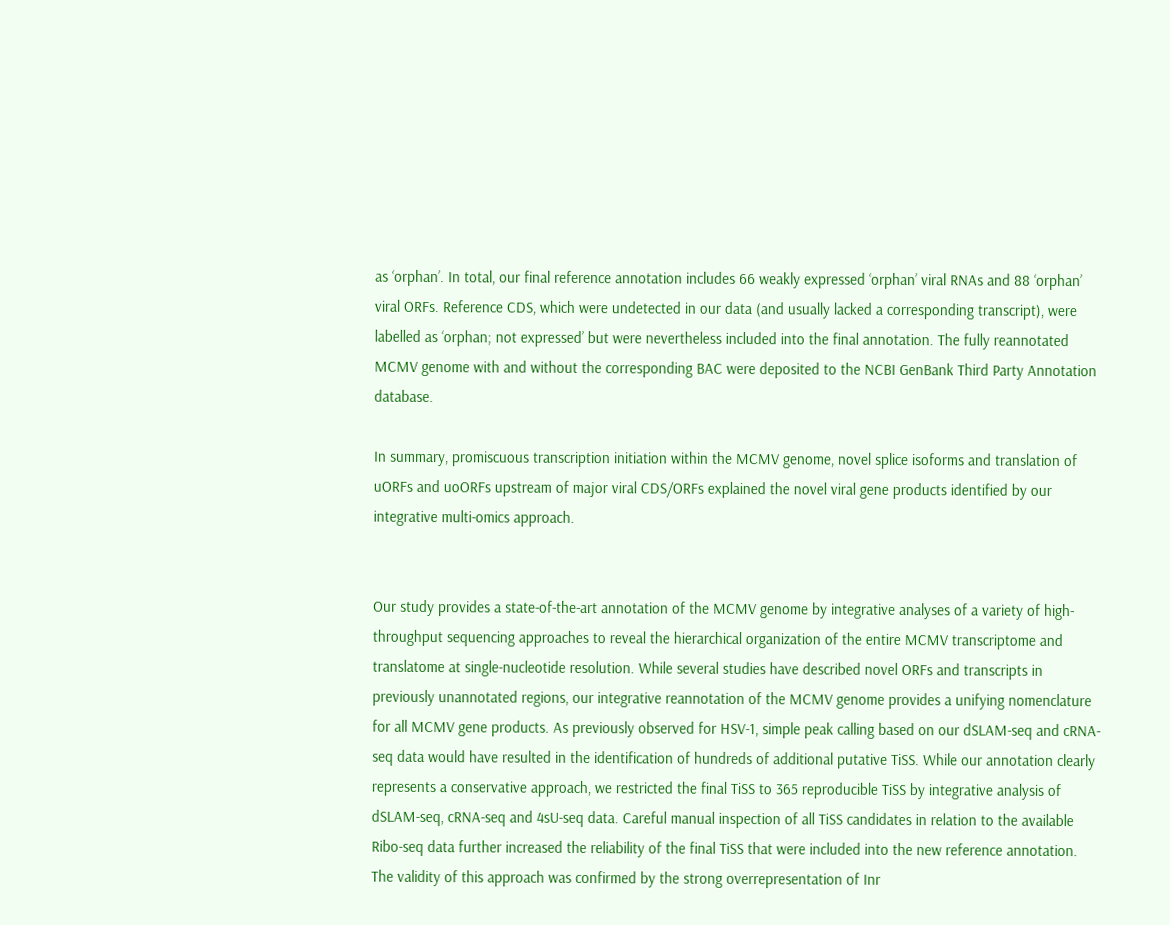as ‘orphan’. In total, our final reference annotation includes 66 weakly expressed ‘orphan’ viral RNAs and 88 ‘orphan’ viral ORFs. Reference CDS, which were undetected in our data (and usually lacked a corresponding transcript), were labelled as ‘orphan; not expressed’ but were nevertheless included into the final annotation. The fully reannotated MCMV genome with and without the corresponding BAC were deposited to the NCBI GenBank Third Party Annotation database.

In summary, promiscuous transcription initiation within the MCMV genome, novel splice isoforms and translation of uORFs and uoORFs upstream of major viral CDS/ORFs explained the novel viral gene products identified by our integrative multi-omics approach.


Our study provides a state-of-the-art annotation of the MCMV genome by integrative analyses of a variety of high-throughput sequencing approaches to reveal the hierarchical organization of the entire MCMV transcriptome and translatome at single-nucleotide resolution. While several studies have described novel ORFs and transcripts in previously unannotated regions, our integrative reannotation of the MCMV genome provides a unifying nomenclature for all MCMV gene products. As previously observed for HSV-1, simple peak calling based on our dSLAM-seq and cRNA-seq data would have resulted in the identification of hundreds of additional putative TiSS. While our annotation clearly represents a conservative approach, we restricted the final TiSS to 365 reproducible TiSS by integrative analysis of dSLAM-seq, cRNA-seq and 4sU-seq data. Careful manual inspection of all TiSS candidates in relation to the available Ribo-seq data further increased the reliability of the final TiSS that were included into the new reference annotation. The validity of this approach was confirmed by the strong overrepresentation of Inr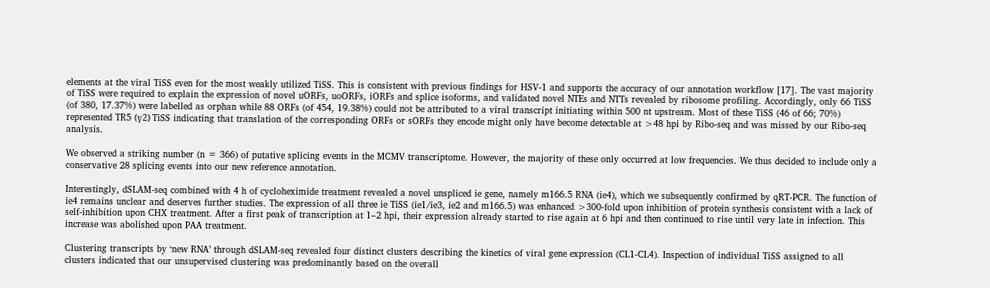elements at the viral TiSS even for the most weakly utilized TiSS. This is consistent with previous findings for HSV-1 and supports the accuracy of our annotation workflow [17]. The vast majority of TiSS were required to explain the expression of novel uORFs, uoORFs, iORFs and splice isoforms, and validated novel NTEs and NTTs revealed by ribosome profiling. Accordingly, only 66 TiSS (of 380, 17.37%) were labelled as orphan while 88 ORFs (of 454, 19.38%) could not be attributed to a viral transcript initiating within 500 nt upstream. Most of these TiSS (46 of 66; 70%) represented TR5 (γ2) TiSS indicating that translation of the corresponding ORFs or sORFs they encode might only have become detectable at >48 hpi by Ribo-seq and was missed by our Ribo-seq analysis.

We observed a striking number (n = 366) of putative splicing events in the MCMV transcriptome. However, the majority of these only occurred at low frequencies. We thus decided to include only a conservative 28 splicing events into our new reference annotation.

Interestingly, dSLAM-seq combined with 4 h of cycloheximide treatment revealed a novel unspliced ie gene, namely m166.5 RNA (ie4), which we subsequently confirmed by qRT-PCR. The function of ie4 remains unclear and deserves further studies. The expression of all three ie TiSS (ie1/ie3, ie2 and m166.5) was enhanced >300-fold upon inhibition of protein synthesis consistent with a lack of self-inhibition upon CHX treatment. After a first peak of transcription at 1–2 hpi, their expression already started to rise again at 6 hpi and then continued to rise until very late in infection. This increase was abolished upon PAA treatment.

Clustering transcripts by ‘new RNA’ through dSLAM-seq revealed four distinct clusters describing the kinetics of viral gene expression (CL1-CL4). Inspection of individual TiSS assigned to all clusters indicated that our unsupervised clustering was predominantly based on the overall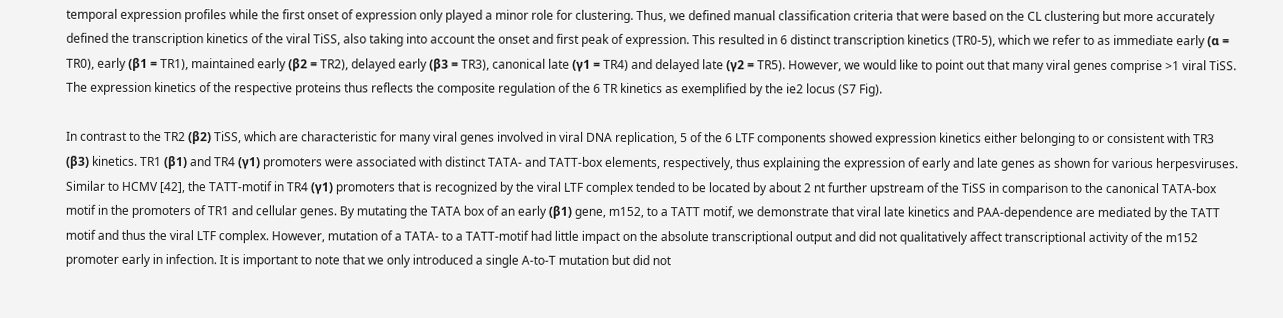temporal expression profiles while the first onset of expression only played a minor role for clustering. Thus, we defined manual classification criteria that were based on the CL clustering but more accurately defined the transcription kinetics of the viral TiSS, also taking into account the onset and first peak of expression. This resulted in 6 distinct transcription kinetics (TR0-5), which we refer to as immediate early (α = TR0), early (β1 = TR1), maintained early (β2 = TR2), delayed early (β3 = TR3), canonical late (γ1 = TR4) and delayed late (γ2 = TR5). However, we would like to point out that many viral genes comprise >1 viral TiSS. The expression kinetics of the respective proteins thus reflects the composite regulation of the 6 TR kinetics as exemplified by the ie2 locus (S7 Fig).

In contrast to the TR2 (β2) TiSS, which are characteristic for many viral genes involved in viral DNA replication, 5 of the 6 LTF components showed expression kinetics either belonging to or consistent with TR3 (β3) kinetics. TR1 (β1) and TR4 (γ1) promoters were associated with distinct TATA- and TATT-box elements, respectively, thus explaining the expression of early and late genes as shown for various herpesviruses. Similar to HCMV [42], the TATT-motif in TR4 (γ1) promoters that is recognized by the viral LTF complex tended to be located by about 2 nt further upstream of the TiSS in comparison to the canonical TATA-box motif in the promoters of TR1 and cellular genes. By mutating the TATA box of an early (β1) gene, m152, to a TATT motif, we demonstrate that viral late kinetics and PAA-dependence are mediated by the TATT motif and thus the viral LTF complex. However, mutation of a TATA- to a TATT-motif had little impact on the absolute transcriptional output and did not qualitatively affect transcriptional activity of the m152 promoter early in infection. It is important to note that we only introduced a single A-to-T mutation but did not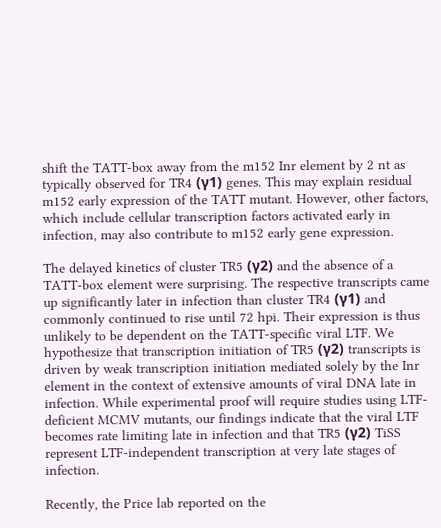shift the TATT-box away from the m152 Inr element by 2 nt as typically observed for TR4 (γ1) genes. This may explain residual m152 early expression of the TATT mutant. However, other factors, which include cellular transcription factors activated early in infection, may also contribute to m152 early gene expression.

The delayed kinetics of cluster TR5 (γ2) and the absence of a TATT-box element were surprising. The respective transcripts came up significantly later in infection than cluster TR4 (γ1) and commonly continued to rise until 72 hpi. Their expression is thus unlikely to be dependent on the TATT-specific viral LTF. We hypothesize that transcription initiation of TR5 (γ2) transcripts is driven by weak transcription initiation mediated solely by the Inr element in the context of extensive amounts of viral DNA late in infection. While experimental proof will require studies using LTF-deficient MCMV mutants, our findings indicate that the viral LTF becomes rate limiting late in infection and that TR5 (γ2) TiSS represent LTF-independent transcription at very late stages of infection.

Recently, the Price lab reported on the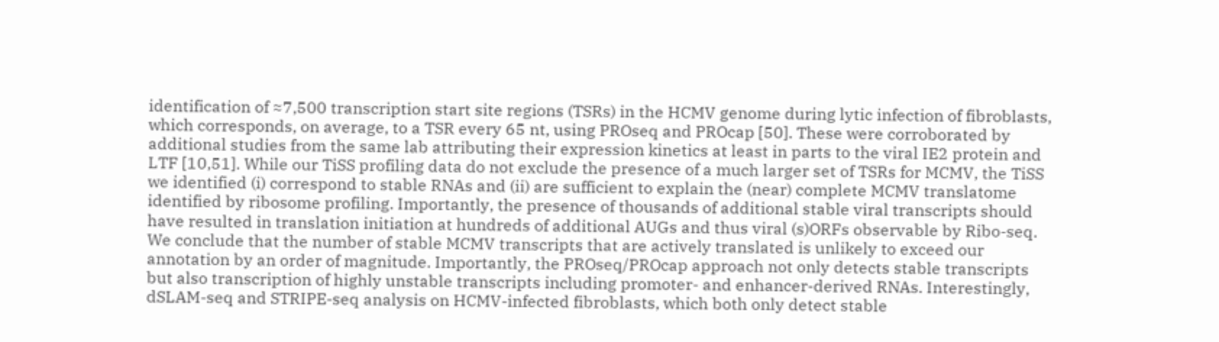identification of ≈7,500 transcription start site regions (TSRs) in the HCMV genome during lytic infection of fibroblasts, which corresponds, on average, to a TSR every 65 nt, using PROseq and PROcap [50]. These were corroborated by additional studies from the same lab attributing their expression kinetics at least in parts to the viral IE2 protein and LTF [10,51]. While our TiSS profiling data do not exclude the presence of a much larger set of TSRs for MCMV, the TiSS we identified (i) correspond to stable RNAs and (ii) are sufficient to explain the (near) complete MCMV translatome identified by ribosome profiling. Importantly, the presence of thousands of additional stable viral transcripts should have resulted in translation initiation at hundreds of additional AUGs and thus viral (s)ORFs observable by Ribo-seq. We conclude that the number of stable MCMV transcripts that are actively translated is unlikely to exceed our annotation by an order of magnitude. Importantly, the PROseq/PROcap approach not only detects stable transcripts but also transcription of highly unstable transcripts including promoter- and enhancer-derived RNAs. Interestingly, dSLAM-seq and STRIPE-seq analysis on HCMV-infected fibroblasts, which both only detect stable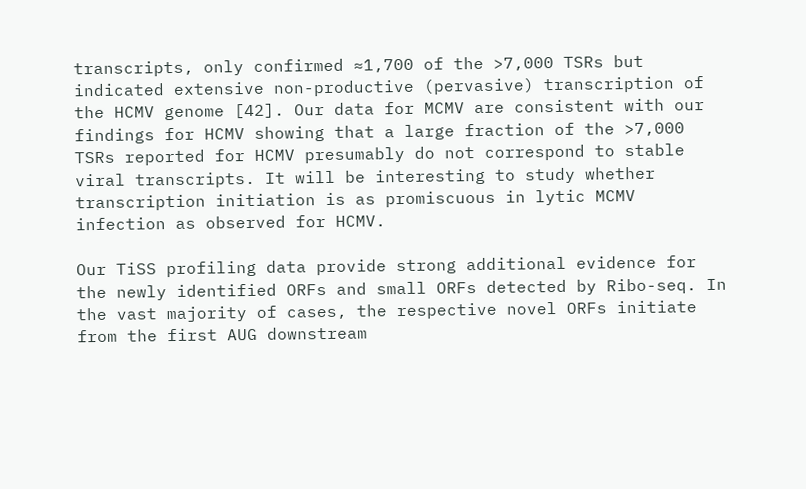transcripts, only confirmed ≈1,700 of the >7,000 TSRs but indicated extensive non-productive (pervasive) transcription of the HCMV genome [42]. Our data for MCMV are consistent with our findings for HCMV showing that a large fraction of the >7,000 TSRs reported for HCMV presumably do not correspond to stable viral transcripts. It will be interesting to study whether transcription initiation is as promiscuous in lytic MCMV infection as observed for HCMV.

Our TiSS profiling data provide strong additional evidence for the newly identified ORFs and small ORFs detected by Ribo-seq. In the vast majority of cases, the respective novel ORFs initiate from the first AUG downstream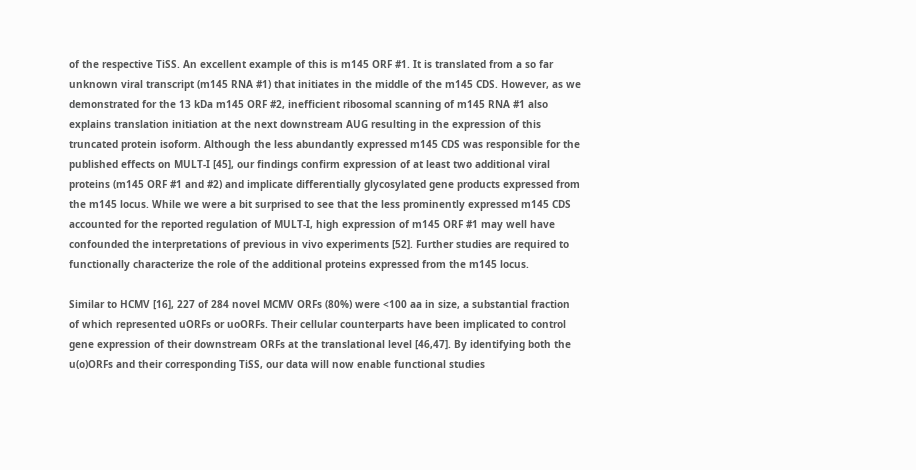of the respective TiSS. An excellent example of this is m145 ORF #1. It is translated from a so far unknown viral transcript (m145 RNA #1) that initiates in the middle of the m145 CDS. However, as we demonstrated for the 13 kDa m145 ORF #2, inefficient ribosomal scanning of m145 RNA #1 also explains translation initiation at the next downstream AUG resulting in the expression of this truncated protein isoform. Although the less abundantly expressed m145 CDS was responsible for the published effects on MULT-I [45], our findings confirm expression of at least two additional viral proteins (m145 ORF #1 and #2) and implicate differentially glycosylated gene products expressed from the m145 locus. While we were a bit surprised to see that the less prominently expressed m145 CDS accounted for the reported regulation of MULT-I, high expression of m145 ORF #1 may well have confounded the interpretations of previous in vivo experiments [52]. Further studies are required to functionally characterize the role of the additional proteins expressed from the m145 locus.

Similar to HCMV [16], 227 of 284 novel MCMV ORFs (80%) were <100 aa in size, a substantial fraction of which represented uORFs or uoORFs. Their cellular counterparts have been implicated to control gene expression of their downstream ORFs at the translational level [46,47]. By identifying both the u(o)ORFs and their corresponding TiSS, our data will now enable functional studies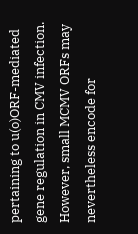pertaining to u(o)ORF-mediated gene regulation in CMV infection. However, small MCMV ORFs may nevertheless encode for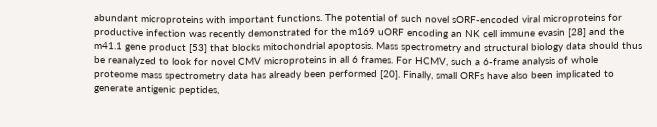abundant microproteins with important functions. The potential of such novel sORF-encoded viral microproteins for productive infection was recently demonstrated for the m169 uORF encoding an NK cell immune evasin [28] and the m41.1 gene product [53] that blocks mitochondrial apoptosis. Mass spectrometry and structural biology data should thus be reanalyzed to look for novel CMV microproteins in all 6 frames. For HCMV, such a 6-frame analysis of whole proteome mass spectrometry data has already been performed [20]. Finally, small ORFs have also been implicated to generate antigenic peptides,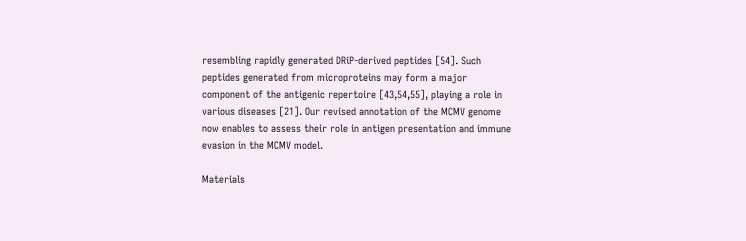resembling rapidly generated DRiP-derived peptides [54]. Such peptides generated from microproteins may form a major component of the antigenic repertoire [43,54,55], playing a role in various diseases [21]. Our revised annotation of the MCMV genome now enables to assess their role in antigen presentation and immune evasion in the MCMV model.

Materials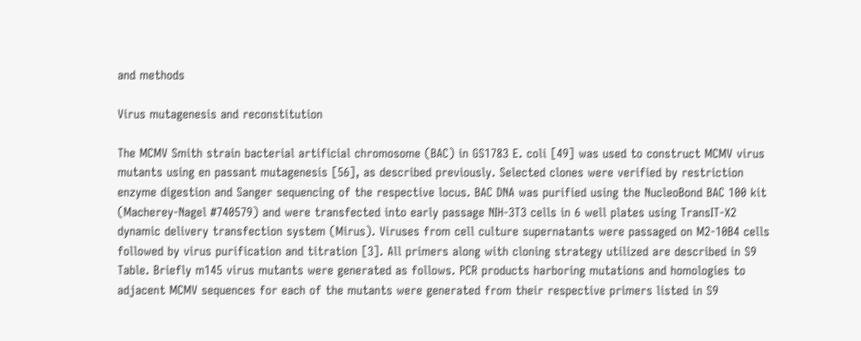and methods

Virus mutagenesis and reconstitution

The MCMV Smith strain bacterial artificial chromosome (BAC) in GS1783 E. coli [49] was used to construct MCMV virus mutants using en passant mutagenesis [56], as described previously. Selected clones were verified by restriction enzyme digestion and Sanger sequencing of the respective locus. BAC DNA was purified using the NucleoBond BAC 100 kit (Macherey-Nagel #740579) and were transfected into early passage NIH-3T3 cells in 6 well plates using TransIT-X2 dynamic delivery transfection system (Mirus). Viruses from cell culture supernatants were passaged on M2-10B4 cells followed by virus purification and titration [3]. All primers along with cloning strategy utilized are described in S9 Table. Briefly m145 virus mutants were generated as follows. PCR products harboring mutations and homologies to adjacent MCMV sequences for each of the mutants were generated from their respective primers listed in S9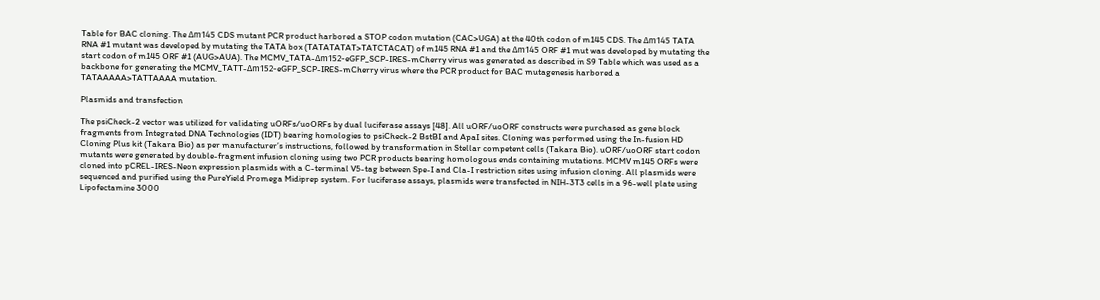Table for BAC cloning. The Δm145 CDS mutant PCR product harbored a STOP codon mutation (CAC>UGA) at the 40th codon of m145 CDS. The Δm145 TATA RNA #1 mutant was developed by mutating the TATA box (TATATATAT>TATCTACAT) of m145 RNA #1 and the Δm145 ORF #1 mut was developed by mutating the start codon of m145 ORF #1 (AUG>AUA). The MCMV_TATA-Δm152-eGFP_SCP-IRES-mCherry virus was generated as described in S9 Table which was used as a backbone for generating the MCMV_TATT-Δm152-eGFP_SCP-IRES-mCherry virus where the PCR product for BAC mutagenesis harbored a TATAAAAA>TATTAAAA mutation.

Plasmids and transfection

The psiCheck-2 vector was utilized for validating uORFs/uoORFs by dual luciferase assays [48]. All uORF/uoORF constructs were purchased as gene block fragments from Integrated DNA Technologies (IDT) bearing homologies to psiCheck-2 BstBI and ApaI sites. Cloning was performed using the In-fusion HD Cloning Plus kit (Takara Bio) as per manufacturer’s instructions, followed by transformation in Stellar competent cells (Takara Bio). uORF/uoORF start codon mutants were generated by double-fragment infusion cloning using two PCR products bearing homologous ends containing mutations. MCMV m145 ORFs were cloned into pCREL-IRES-Neon expression plasmids with a C-terminal V5-tag between Spe-I and Cla-I restriction sites using infusion cloning. All plasmids were sequenced and purified using the PureYield Promega Midiprep system. For luciferase assays, plasmids were transfected in NIH-3T3 cells in a 96-well plate using Lipofectamine 3000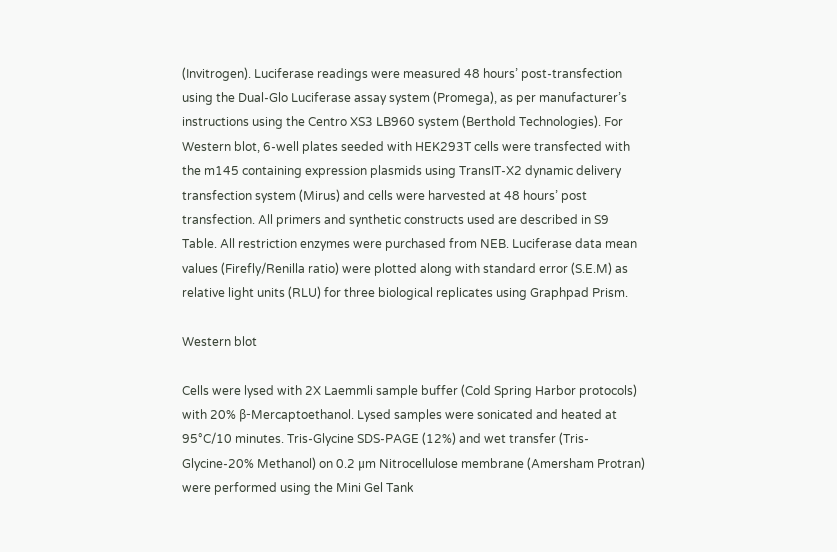(Invitrogen). Luciferase readings were measured 48 hours’ post-transfection using the Dual-Glo Luciferase assay system (Promega), as per manufacturer’s instructions using the Centro XS3 LB960 system (Berthold Technologies). For Western blot, 6-well plates seeded with HEK293T cells were transfected with the m145 containing expression plasmids using TransIT-X2 dynamic delivery transfection system (Mirus) and cells were harvested at 48 hours’ post transfection. All primers and synthetic constructs used are described in S9 Table. All restriction enzymes were purchased from NEB. Luciferase data mean values (Firefly/Renilla ratio) were plotted along with standard error (S.E.M) as relative light units (RLU) for three biological replicates using Graphpad Prism.

Western blot

Cells were lysed with 2X Laemmli sample buffer (Cold Spring Harbor protocols) with 20% β-Mercaptoethanol. Lysed samples were sonicated and heated at 95°C/10 minutes. Tris-Glycine SDS-PAGE (12%) and wet transfer (Tris-Glycine-20% Methanol) on 0.2 μm Nitrocellulose membrane (Amersham Protran) were performed using the Mini Gel Tank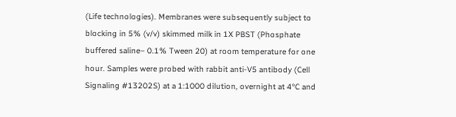(Life technologies). Membranes were subsequently subject to blocking in 5% (v/v) skimmed milk in 1X PBST (Phosphate buffered saline– 0.1% Tween 20) at room temperature for one hour. Samples were probed with rabbit anti-V5 antibody (Cell Signaling #13202S) at a 1:1000 dilution, overnight at 4°C and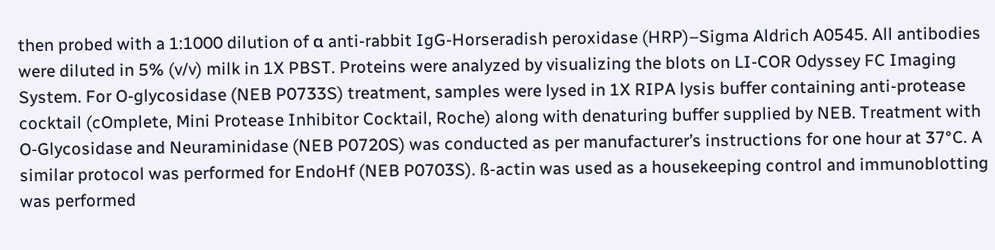then probed with a 1:1000 dilution of α anti-rabbit IgG-Horseradish peroxidase (HRP)–Sigma Aldrich A0545. All antibodies were diluted in 5% (v/v) milk in 1X PBST. Proteins were analyzed by visualizing the blots on LI-COR Odyssey FC Imaging System. For O-glycosidase (NEB P0733S) treatment, samples were lysed in 1X RIPA lysis buffer containing anti-protease cocktail (cOmplete, Mini Protease Inhibitor Cocktail, Roche) along with denaturing buffer supplied by NEB. Treatment with O-Glycosidase and Neuraminidase (NEB P0720S) was conducted as per manufacturer’s instructions for one hour at 37°C. A similar protocol was performed for EndoHf (NEB P0703S). ß-actin was used as a housekeeping control and immunoblotting was performed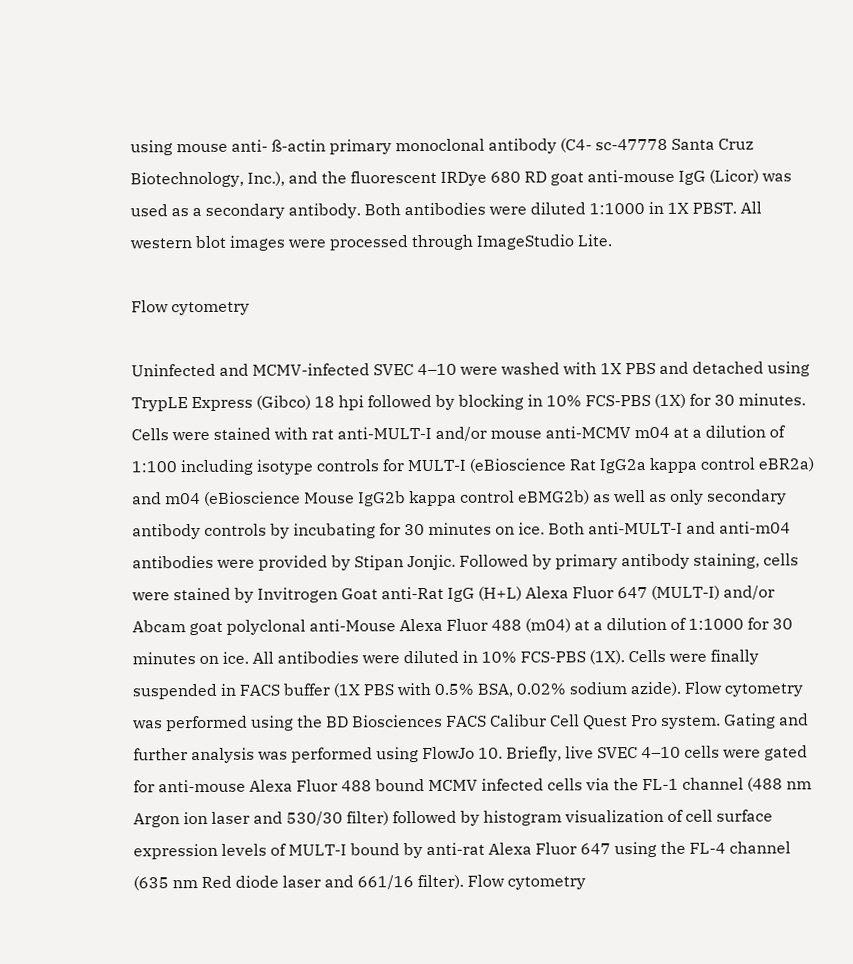using mouse anti- ß-actin primary monoclonal antibody (C4- sc-47778 Santa Cruz Biotechnology, Inc.), and the fluorescent IRDye 680 RD goat anti-mouse IgG (Licor) was used as a secondary antibody. Both antibodies were diluted 1:1000 in 1X PBST. All western blot images were processed through ImageStudio Lite.

Flow cytometry

Uninfected and MCMV-infected SVEC 4–10 were washed with 1X PBS and detached using TrypLE Express (Gibco) 18 hpi followed by blocking in 10% FCS-PBS (1X) for 30 minutes. Cells were stained with rat anti-MULT-I and/or mouse anti-MCMV m04 at a dilution of 1:100 including isotype controls for MULT-I (eBioscience Rat IgG2a kappa control eBR2a) and m04 (eBioscience Mouse IgG2b kappa control eBMG2b) as well as only secondary antibody controls by incubating for 30 minutes on ice. Both anti-MULT-I and anti-m04 antibodies were provided by Stipan Jonjic. Followed by primary antibody staining, cells were stained by Invitrogen Goat anti-Rat IgG (H+L) Alexa Fluor 647 (MULT-I) and/or Abcam goat polyclonal anti-Mouse Alexa Fluor 488 (m04) at a dilution of 1:1000 for 30 minutes on ice. All antibodies were diluted in 10% FCS-PBS (1X). Cells were finally suspended in FACS buffer (1X PBS with 0.5% BSA, 0.02% sodium azide). Flow cytometry was performed using the BD Biosciences FACS Calibur Cell Quest Pro system. Gating and further analysis was performed using FlowJo 10. Briefly, live SVEC 4–10 cells were gated for anti-mouse Alexa Fluor 488 bound MCMV infected cells via the FL-1 channel (488 nm Argon ion laser and 530/30 filter) followed by histogram visualization of cell surface expression levels of MULT-I bound by anti-rat Alexa Fluor 647 using the FL-4 channel (635 nm Red diode laser and 661/16 filter). Flow cytometry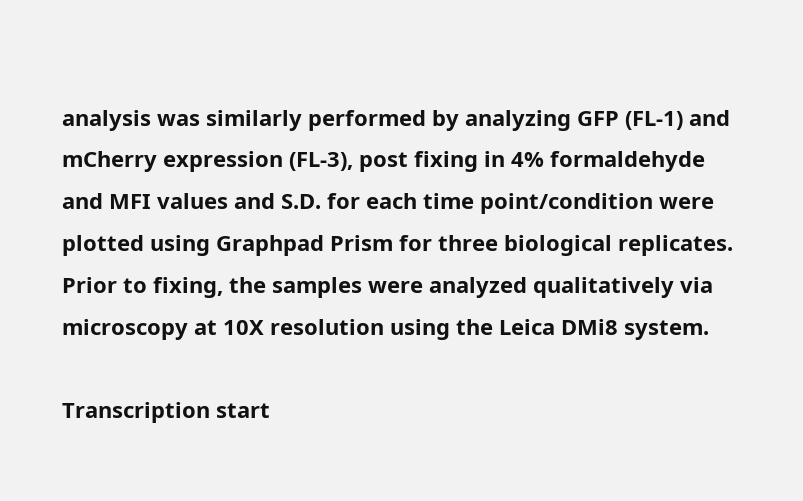analysis was similarly performed by analyzing GFP (FL-1) and mCherry expression (FL-3), post fixing in 4% formaldehyde and MFI values and S.D. for each time point/condition were plotted using Graphpad Prism for three biological replicates. Prior to fixing, the samples were analyzed qualitatively via microscopy at 10X resolution using the Leica DMi8 system.

Transcription start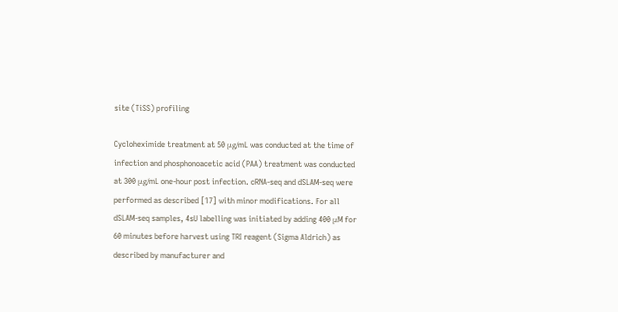site (TiSS) profiling

Cycloheximide treatment at 50 μg/mL was conducted at the time of infection and phosphonoacetic acid (PAA) treatment was conducted at 300 μg/mL one-hour post infection. cRNA-seq and dSLAM-seq were performed as described [17] with minor modifications. For all dSLAM-seq samples, 4sU labelling was initiated by adding 400 μM for 60 minutes before harvest using TRI reagent (Sigma Aldrich) as described by manufacturer and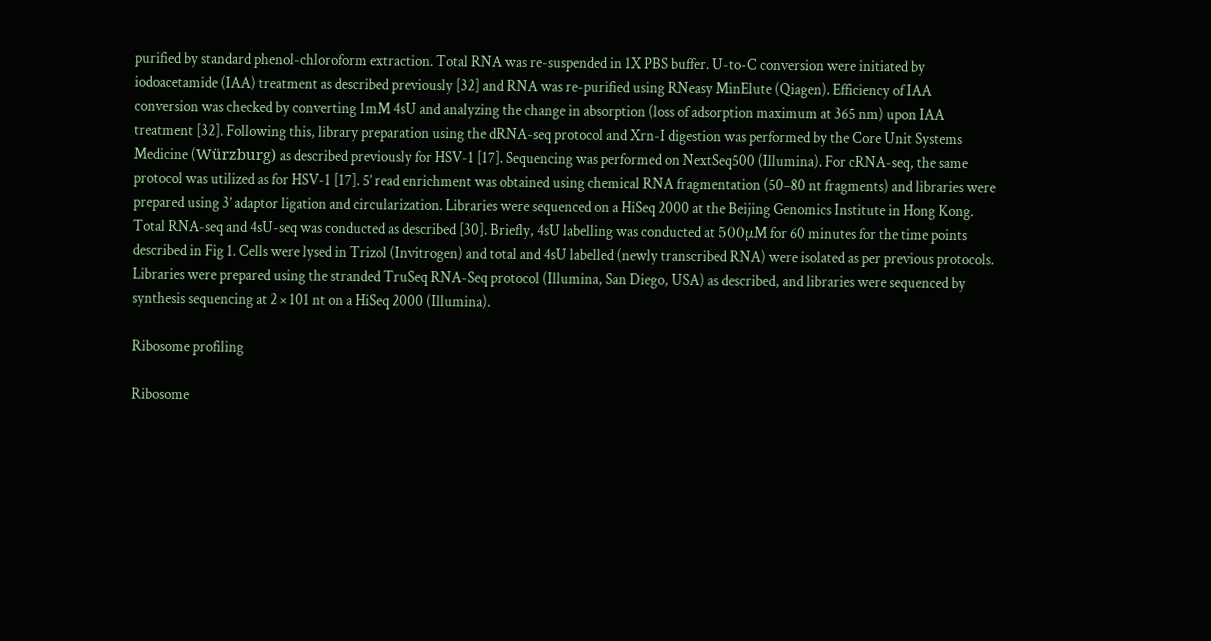purified by standard phenol-chloroform extraction. Total RNA was re-suspended in 1X PBS buffer. U-to-C conversion were initiated by iodoacetamide (IAA) treatment as described previously [32] and RNA was re-purified using RNeasy MinElute (Qiagen). Efficiency of IAA conversion was checked by converting 1mM 4sU and analyzing the change in absorption (loss of adsorption maximum at 365 nm) upon IAA treatment [32]. Following this, library preparation using the dRNA-seq protocol and Xrn-I digestion was performed by the Core Unit Systems Medicine (Würzburg) as described previously for HSV-1 [17]. Sequencing was performed on NextSeq500 (Illumina). For cRNA-seq, the same protocol was utilized as for HSV-1 [17]. 5’ read enrichment was obtained using chemical RNA fragmentation (50–80 nt fragments) and libraries were prepared using 3’ adaptor ligation and circularization. Libraries were sequenced on a HiSeq 2000 at the Beijing Genomics Institute in Hong Kong. Total RNA-seq and 4sU-seq was conducted as described [30]. Briefly, 4sU labelling was conducted at 500μM for 60 minutes for the time points described in Fig 1. Cells were lysed in Trizol (Invitrogen) and total and 4sU labelled (newly transcribed RNA) were isolated as per previous protocols. Libraries were prepared using the stranded TruSeq RNA-Seq protocol (Illumina, San Diego, USA) as described, and libraries were sequenced by synthesis sequencing at 2 × 101 nt on a HiSeq 2000 (Illumina).

Ribosome profiling

Ribosome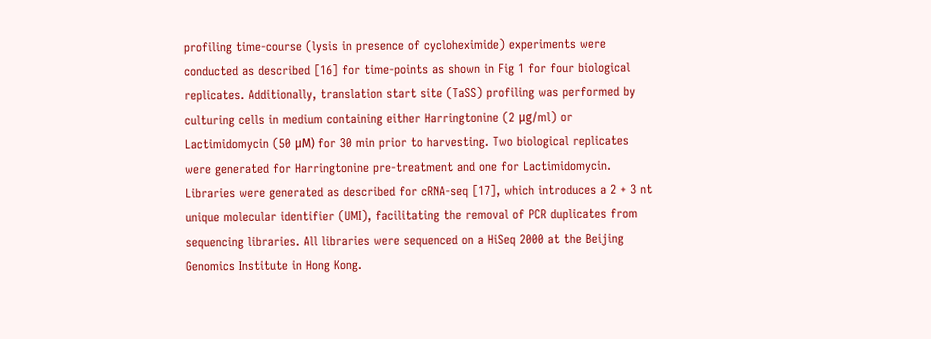profiling time-course (lysis in presence of cycloheximide) experiments were conducted as described [16] for time-points as shown in Fig 1 for four biological replicates. Additionally, translation start site (TaSS) profiling was performed by culturing cells in medium containing either Harringtonine (2 μg/ml) or Lactimidomycin (50 μM) for 30 min prior to harvesting. Two biological replicates were generated for Harringtonine pre-treatment and one for Lactimidomycin. Libraries were generated as described for cRNA-seq [17], which introduces a 2 + 3 nt unique molecular identifier (UMI), facilitating the removal of PCR duplicates from sequencing libraries. All libraries were sequenced on a HiSeq 2000 at the Beijing Genomics Institute in Hong Kong.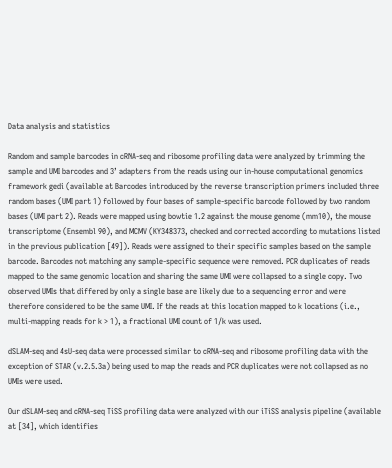Data analysis and statistics

Random and sample barcodes in cRNA-seq and ribosome profiling data were analyzed by trimming the sample and UMI barcodes and 3’ adapters from the reads using our in-house computational genomics framework gedi (available at Barcodes introduced by the reverse transcription primers included three random bases (UMI part 1) followed by four bases of sample-specific barcode followed by two random bases (UMI part 2). Reads were mapped using bowtie 1.2 against the mouse genome (mm10), the mouse transcriptome (Ensembl 90), and MCMV (KY348373, checked and corrected according to mutations listed in the previous publication [49]). Reads were assigned to their specific samples based on the sample barcode. Barcodes not matching any sample-specific sequence were removed. PCR duplicates of reads mapped to the same genomic location and sharing the same UMI were collapsed to a single copy. Two observed UMIs that differed by only a single base are likely due to a sequencing error and were therefore considered to be the same UMI. If the reads at this location mapped to k locations (i.e., multi-mapping reads for k > 1), a fractional UMI count of 1/k was used.

dSLAM-seq and 4sU-seq data were processed similar to cRNA-seq and ribosome profiling data with the exception of STAR (v.2.5.3a) being used to map the reads and PCR duplicates were not collapsed as no UMIs were used.

Our dSLAM-seq and cRNA-seq TiSS profiling data were analyzed with our iTiSS analysis pipeline (available at [34], which identifies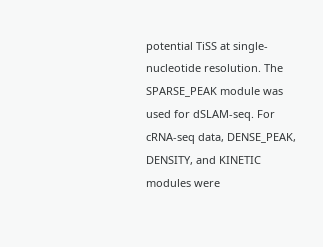potential TiSS at single-nucleotide resolution. The SPARSE_PEAK module was used for dSLAM-seq. For cRNA-seq data, DENSE_PEAK, DENSITY, and KINETIC modules were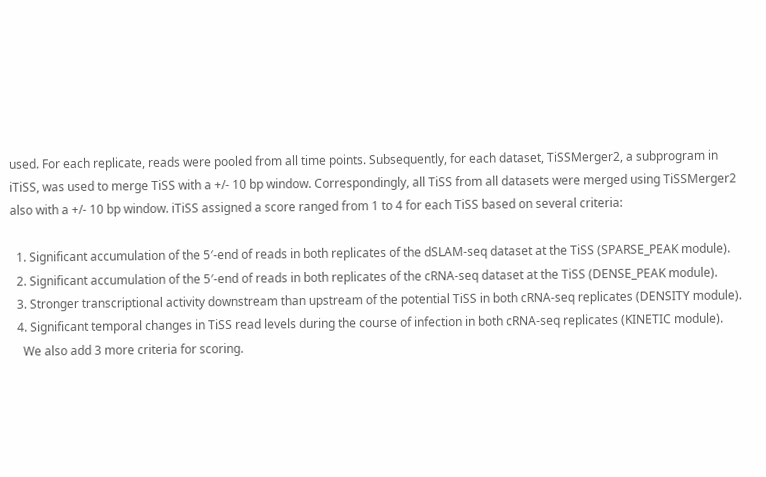used. For each replicate, reads were pooled from all time points. Subsequently, for each dataset, TiSSMerger2, a subprogram in iTiSS, was used to merge TiSS with a +/- 10 bp window. Correspondingly, all TiSS from all datasets were merged using TiSSMerger2 also with a +/- 10 bp window. iTiSS assigned a score ranged from 1 to 4 for each TiSS based on several criteria:

  1. Significant accumulation of the 5′-end of reads in both replicates of the dSLAM-seq dataset at the TiSS (SPARSE_PEAK module).
  2. Significant accumulation of the 5′-end of reads in both replicates of the cRNA-seq dataset at the TiSS (DENSE_PEAK module).
  3. Stronger transcriptional activity downstream than upstream of the potential TiSS in both cRNA-seq replicates (DENSITY module).
  4. Significant temporal changes in TiSS read levels during the course of infection in both cRNA-seq replicates (KINETIC module).
    We also add 3 more criteria for scoring.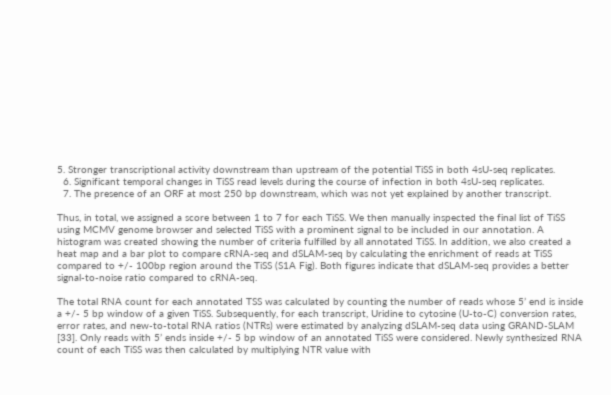5. Stronger transcriptional activity downstream than upstream of the potential TiSS in both 4sU-seq replicates.
  6. Significant temporal changes in TiSS read levels during the course of infection in both 4sU-seq replicates.
  7. The presence of an ORF at most 250 bp downstream, which was not yet explained by another transcript.

Thus, in total, we assigned a score between 1 to 7 for each TiSS. We then manually inspected the final list of TiSS using MCMV genome browser and selected TiSS with a prominent signal to be included in our annotation. A histogram was created showing the number of criteria fulfilled by all annotated TiSS. In addition, we also created a heat map and a bar plot to compare cRNA-seq and dSLAM-seq by calculating the enrichment of reads at TiSS compared to +/- 100bp region around the TiSS (S1A Fig). Both figures indicate that dSLAM-seq provides a better signal-to-noise ratio compared to cRNA-seq.

The total RNA count for each annotated TSS was calculated by counting the number of reads whose 5’ end is inside a +/- 5 bp window of a given TiSS. Subsequently, for each transcript, Uridine to cytosine (U-to-C) conversion rates, error rates, and new-to-total RNA ratios (NTRs) were estimated by analyzing dSLAM-seq data using GRAND-SLAM [33]. Only reads with 5’ ends inside +/- 5 bp window of an annotated TiSS were considered. Newly synthesized RNA count of each TiSS was then calculated by multiplying NTR value with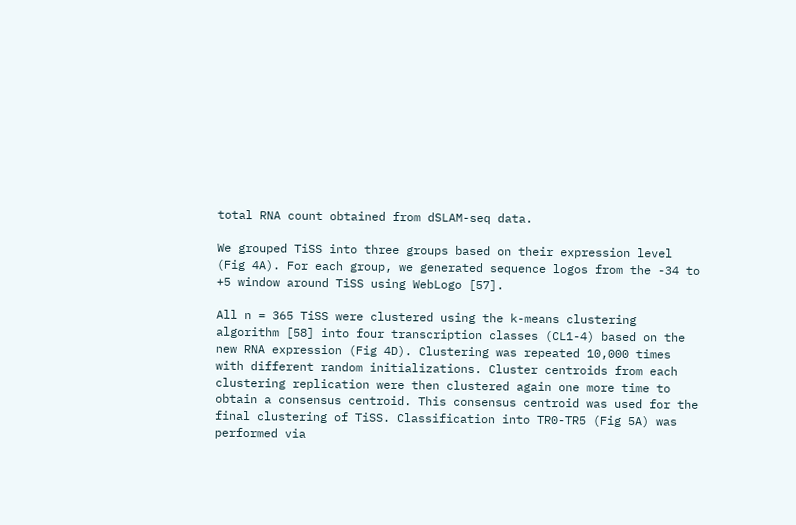total RNA count obtained from dSLAM-seq data.

We grouped TiSS into three groups based on their expression level (Fig 4A). For each group, we generated sequence logos from the -34 to +5 window around TiSS using WebLogo [57].

All n = 365 TiSS were clustered using the k-means clustering algorithm [58] into four transcription classes (CL1-4) based on the new RNA expression (Fig 4D). Clustering was repeated 10,000 times with different random initializations. Cluster centroids from each clustering replication were then clustered again one more time to obtain a consensus centroid. This consensus centroid was used for the final clustering of TiSS. Classification into TR0-TR5 (Fig 5A) was performed via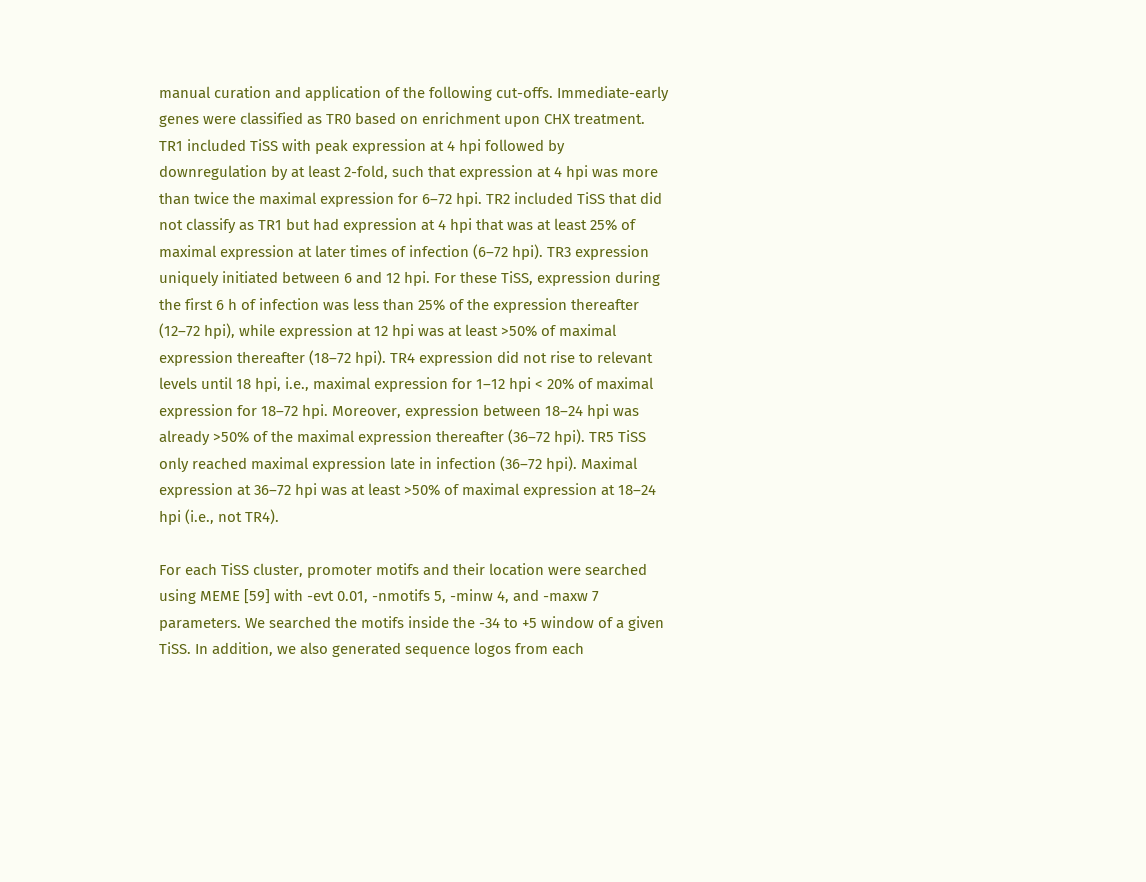manual curation and application of the following cut-offs. Immediate-early genes were classified as TR0 based on enrichment upon CHX treatment. TR1 included TiSS with peak expression at 4 hpi followed by downregulation by at least 2-fold, such that expression at 4 hpi was more than twice the maximal expression for 6–72 hpi. TR2 included TiSS that did not classify as TR1 but had expression at 4 hpi that was at least 25% of maximal expression at later times of infection (6–72 hpi). TR3 expression uniquely initiated between 6 and 12 hpi. For these TiSS, expression during the first 6 h of infection was less than 25% of the expression thereafter (12–72 hpi), while expression at 12 hpi was at least >50% of maximal expression thereafter (18–72 hpi). TR4 expression did not rise to relevant levels until 18 hpi, i.e., maximal expression for 1–12 hpi < 20% of maximal expression for 18–72 hpi. Moreover, expression between 18–24 hpi was already >50% of the maximal expression thereafter (36–72 hpi). TR5 TiSS only reached maximal expression late in infection (36–72 hpi). Maximal expression at 36–72 hpi was at least >50% of maximal expression at 18–24 hpi (i.e., not TR4).

For each TiSS cluster, promoter motifs and their location were searched using MEME [59] with -evt 0.01, -nmotifs 5, -minw 4, and -maxw 7 parameters. We searched the motifs inside the -34 to +5 window of a given TiSS. In addition, we also generated sequence logos from each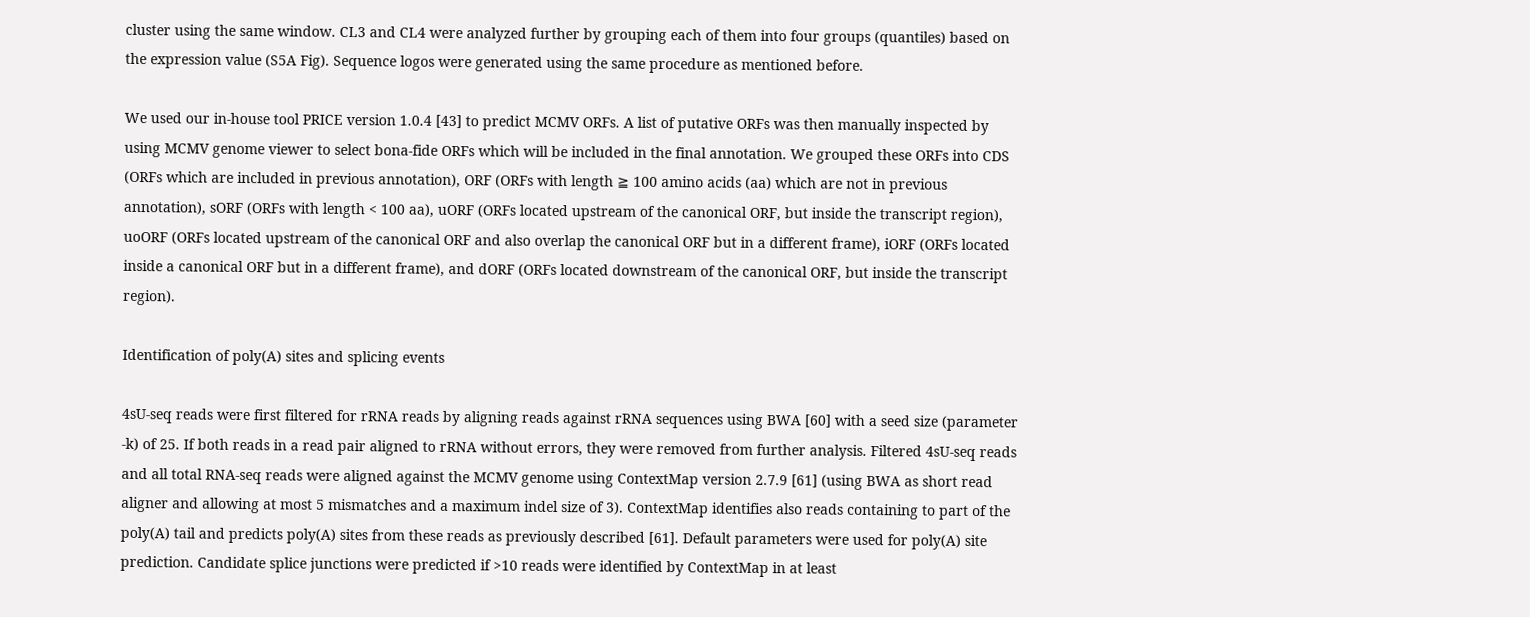cluster using the same window. CL3 and CL4 were analyzed further by grouping each of them into four groups (quantiles) based on the expression value (S5A Fig). Sequence logos were generated using the same procedure as mentioned before.

We used our in-house tool PRICE version 1.0.4 [43] to predict MCMV ORFs. A list of putative ORFs was then manually inspected by using MCMV genome viewer to select bona-fide ORFs which will be included in the final annotation. We grouped these ORFs into CDS (ORFs which are included in previous annotation), ORF (ORFs with length ≧ 100 amino acids (aa) which are not in previous annotation), sORF (ORFs with length < 100 aa), uORF (ORFs located upstream of the canonical ORF, but inside the transcript region), uoORF (ORFs located upstream of the canonical ORF and also overlap the canonical ORF but in a different frame), iORF (ORFs located inside a canonical ORF but in a different frame), and dORF (ORFs located downstream of the canonical ORF, but inside the transcript region).

Identification of poly(A) sites and splicing events

4sU-seq reads were first filtered for rRNA reads by aligning reads against rRNA sequences using BWA [60] with a seed size (parameter -k) of 25. If both reads in a read pair aligned to rRNA without errors, they were removed from further analysis. Filtered 4sU-seq reads and all total RNA-seq reads were aligned against the MCMV genome using ContextMap version 2.7.9 [61] (using BWA as short read aligner and allowing at most 5 mismatches and a maximum indel size of 3). ContextMap identifies also reads containing to part of the poly(A) tail and predicts poly(A) sites from these reads as previously described [61]. Default parameters were used for poly(A) site prediction. Candidate splice junctions were predicted if >10 reads were identified by ContextMap in at least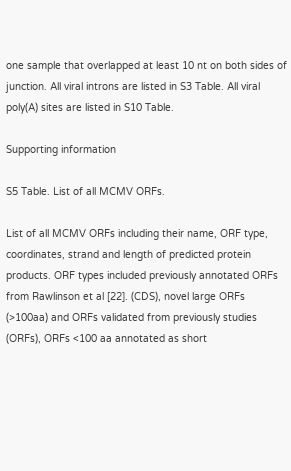one sample that overlapped at least 10 nt on both sides of junction. All viral introns are listed in S3 Table. All viral poly(A) sites are listed in S10 Table.

Supporting information

S5 Table. List of all MCMV ORFs.

List of all MCMV ORFs including their name, ORF type, coordinates, strand and length of predicted protein products. ORF types included previously annotated ORFs from Rawlinson et al [22]. (CDS), novel large ORFs (>100aa) and ORFs validated from previously studies (ORFs), ORFs <100 aa annotated as short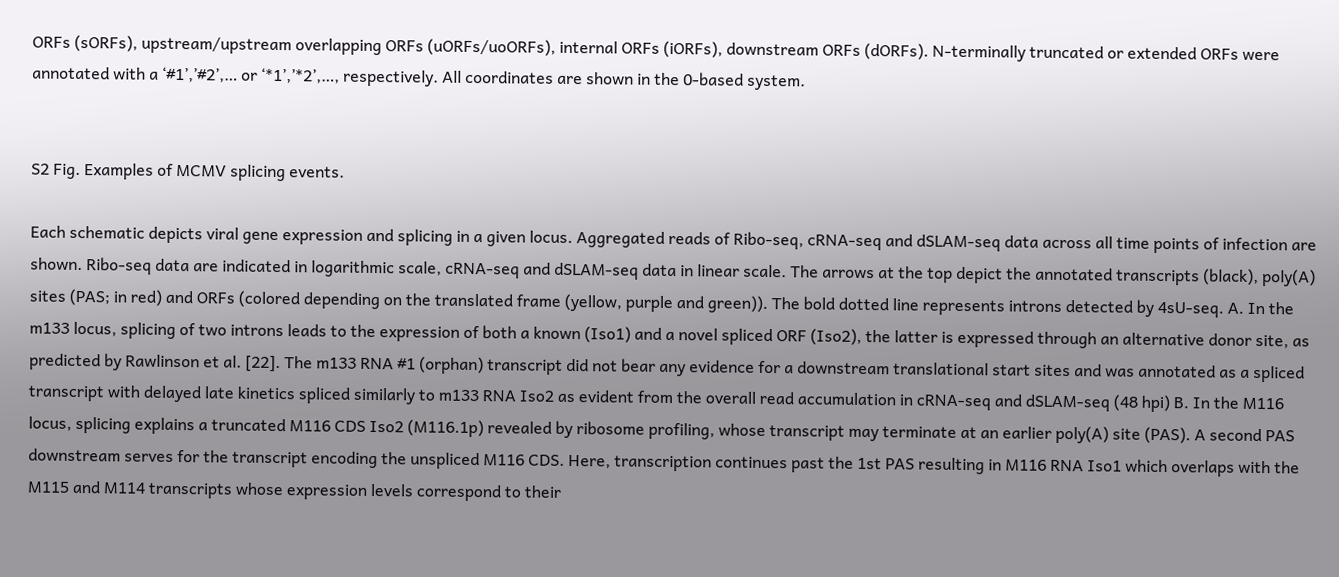ORFs (sORFs), upstream/upstream overlapping ORFs (uORFs/uoORFs), internal ORFs (iORFs), downstream ORFs (dORFs). N-terminally truncated or extended ORFs were annotated with a ‘#1’,’#2’,… or ‘*1’,’*2’,…, respectively. All coordinates are shown in the 0-based system.


S2 Fig. Examples of MCMV splicing events.

Each schematic depicts viral gene expression and splicing in a given locus. Aggregated reads of Ribo-seq, cRNA-seq and dSLAM-seq data across all time points of infection are shown. Ribo-seq data are indicated in logarithmic scale, cRNA-seq and dSLAM-seq data in linear scale. The arrows at the top depict the annotated transcripts (black), poly(A) sites (PAS; in red) and ORFs (colored depending on the translated frame (yellow, purple and green)). The bold dotted line represents introns detected by 4sU-seq. A. In the m133 locus, splicing of two introns leads to the expression of both a known (Iso1) and a novel spliced ORF (Iso2), the latter is expressed through an alternative donor site, as predicted by Rawlinson et al. [22]. The m133 RNA #1 (orphan) transcript did not bear any evidence for a downstream translational start sites and was annotated as a spliced transcript with delayed late kinetics spliced similarly to m133 RNA Iso2 as evident from the overall read accumulation in cRNA-seq and dSLAM-seq (48 hpi) B. In the M116 locus, splicing explains a truncated M116 CDS Iso2 (M116.1p) revealed by ribosome profiling, whose transcript may terminate at an earlier poly(A) site (PAS). A second PAS downstream serves for the transcript encoding the unspliced M116 CDS. Here, transcription continues past the 1st PAS resulting in M116 RNA Iso1 which overlaps with the M115 and M114 transcripts whose expression levels correspond to their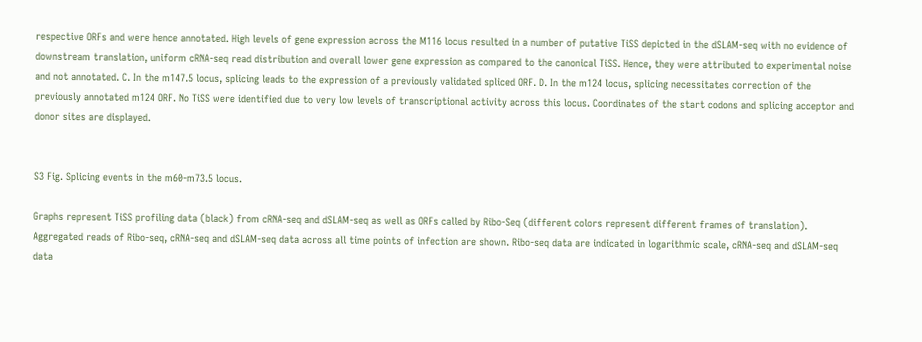respective ORFs and were hence annotated. High levels of gene expression across the M116 locus resulted in a number of putative TiSS depicted in the dSLAM-seq with no evidence of downstream translation, uniform cRNA-seq read distribution and overall lower gene expression as compared to the canonical TiSS. Hence, they were attributed to experimental noise and not annotated. C. In the m147.5 locus, splicing leads to the expression of a previously validated spliced ORF. D. In the m124 locus, splicing necessitates correction of the previously annotated m124 ORF. No TiSS were identified due to very low levels of transcriptional activity across this locus. Coordinates of the start codons and splicing acceptor and donor sites are displayed.


S3 Fig. Splicing events in the m60-m73.5 locus.

Graphs represent TiSS profiling data (black) from cRNA-seq and dSLAM-seq as well as ORFs called by Ribo-Seq (different colors represent different frames of translation). Aggregated reads of Ribo-seq, cRNA-seq and dSLAM-seq data across all time points of infection are shown. Ribo-seq data are indicated in logarithmic scale, cRNA-seq and dSLAM-seq data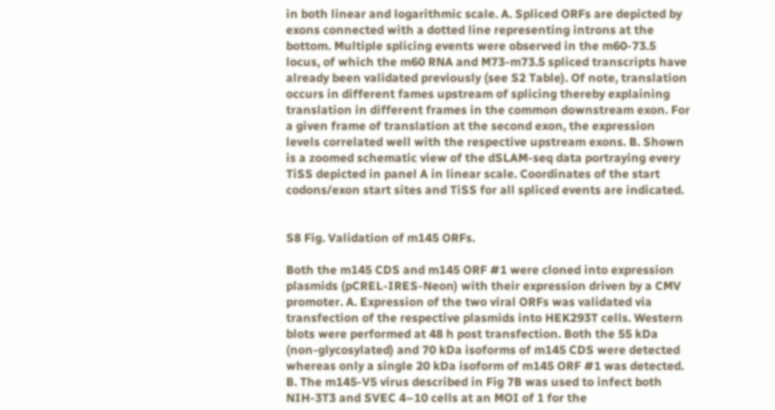in both linear and logarithmic scale. A. Spliced ORFs are depicted by exons connected with a dotted line representing introns at the bottom. Multiple splicing events were observed in the m60-73.5 locus, of which the m60 RNA and M73-m73.5 spliced transcripts have already been validated previously (see S2 Table). Of note, translation occurs in different fames upstream of splicing thereby explaining translation in different frames in the common downstream exon. For a given frame of translation at the second exon, the expression levels correlated well with the respective upstream exons. B. Shown is a zoomed schematic view of the dSLAM-seq data portraying every TiSS depicted in panel A in linear scale. Coordinates of the start codons/exon start sites and TiSS for all spliced events are indicated.


S8 Fig. Validation of m145 ORFs.

Both the m145 CDS and m145 ORF #1 were cloned into expression plasmids (pCREL-IRES-Neon) with their expression driven by a CMV promoter. A. Expression of the two viral ORFs was validated via transfection of the respective plasmids into HEK293T cells. Western blots were performed at 48 h post transfection. Both the 55 kDa (non-glycosylated) and 70 kDa isoforms of m145 CDS were detected whereas only a single 20 kDa isoform of m145 ORF #1 was detected. B. The m145-V5 virus described in Fig 7B was used to infect both NIH-3T3 and SVEC 4–10 cells at an MOI of 1 for the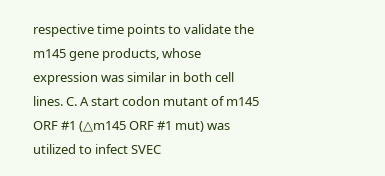respective time points to validate the m145 gene products, whose expression was similar in both cell lines. C. A start codon mutant of m145 ORF #1 (△m145 ORF #1 mut) was utilized to infect SVEC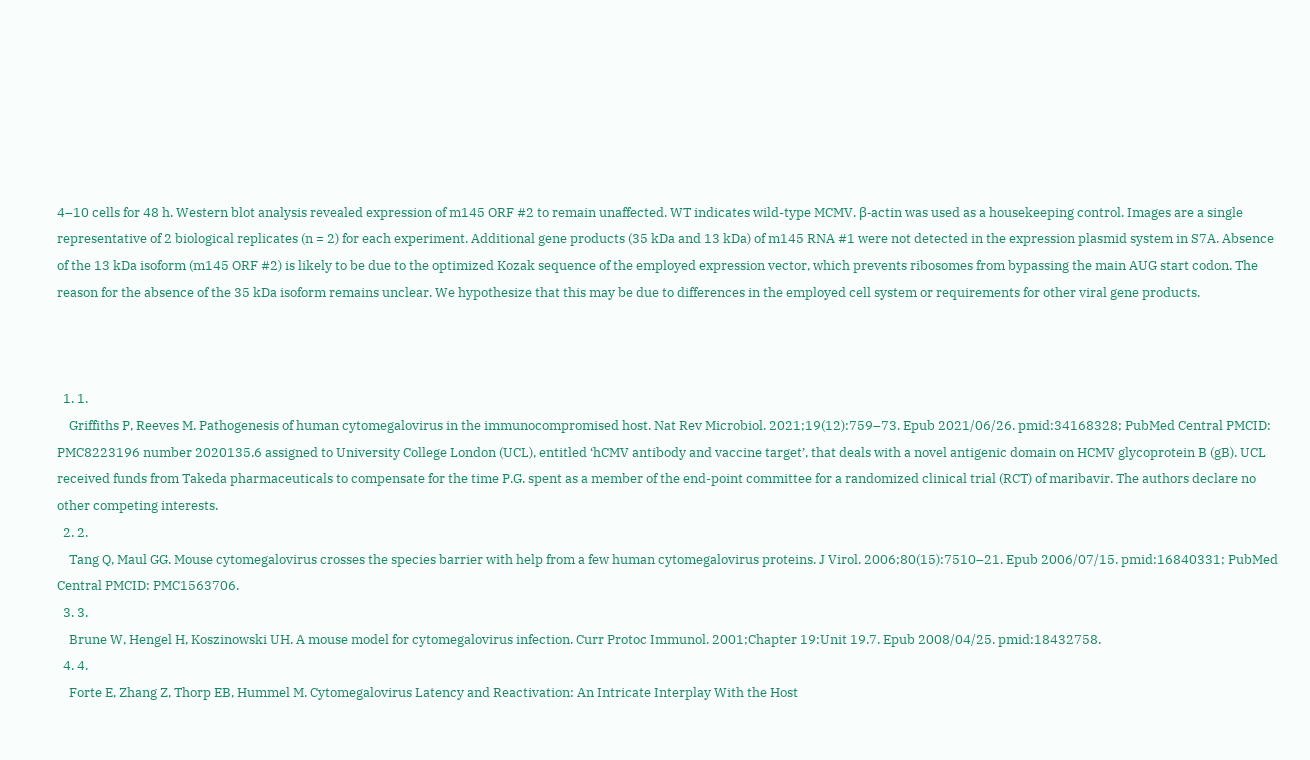4–10 cells for 48 h. Western blot analysis revealed expression of m145 ORF #2 to remain unaffected. WT indicates wild-type MCMV. β-actin was used as a housekeeping control. Images are a single representative of 2 biological replicates (n = 2) for each experiment. Additional gene products (35 kDa and 13 kDa) of m145 RNA #1 were not detected in the expression plasmid system in S7A. Absence of the 13 kDa isoform (m145 ORF #2) is likely to be due to the optimized Kozak sequence of the employed expression vector, which prevents ribosomes from bypassing the main AUG start codon. The reason for the absence of the 35 kDa isoform remains unclear. We hypothesize that this may be due to differences in the employed cell system or requirements for other viral gene products.



  1. 1.
    Griffiths P, Reeves M. Pathogenesis of human cytomegalovirus in the immunocompromised host. Nat Rev Microbiol. 2021;19(12):759–73. Epub 2021/06/26. pmid:34168328; PubMed Central PMCID: PMC8223196 number 2020135.6 assigned to University College London (UCL), entitled ‘hCMV antibody and vaccine target’, that deals with a novel antigenic domain on HCMV glycoprotein B (gB). UCL received funds from Takeda pharmaceuticals to compensate for the time P.G. spent as a member of the end-point committee for a randomized clinical trial (RCT) of maribavir. The authors declare no other competing interests.
  2. 2.
    Tang Q, Maul GG. Mouse cytomegalovirus crosses the species barrier with help from a few human cytomegalovirus proteins. J Virol. 2006;80(15):7510–21. Epub 2006/07/15. pmid:16840331; PubMed Central PMCID: PMC1563706.
  3. 3.
    Brune W, Hengel H, Koszinowski UH. A mouse model for cytomegalovirus infection. Curr Protoc Immunol. 2001;Chapter 19:Unit 19.7. Epub 2008/04/25. pmid:18432758.
  4. 4.
    Forte E, Zhang Z, Thorp EB, Hummel M. Cytomegalovirus Latency and Reactivation: An Intricate Interplay With the Host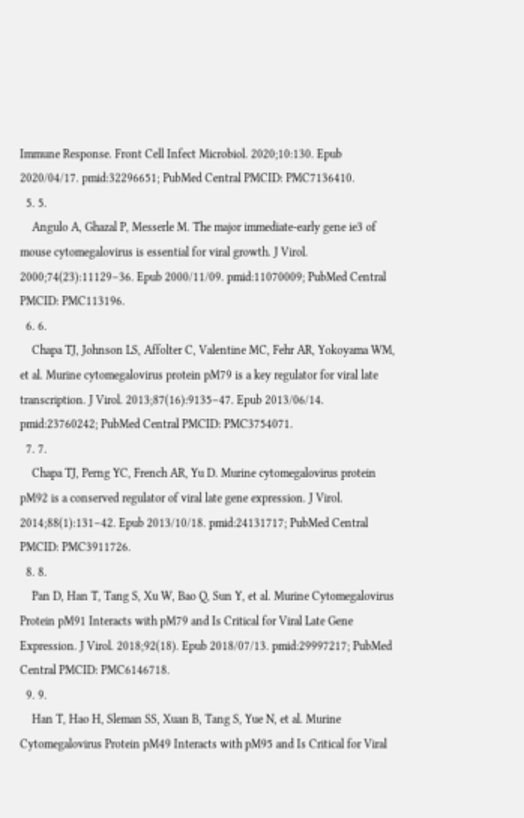Immune Response. Front Cell Infect Microbiol. 2020;10:130. Epub 2020/04/17. pmid:32296651; PubMed Central PMCID: PMC7136410.
  5. 5.
    Angulo A, Ghazal P, Messerle M. The major immediate-early gene ie3 of mouse cytomegalovirus is essential for viral growth. J Virol. 2000;74(23):11129–36. Epub 2000/11/09. pmid:11070009; PubMed Central PMCID: PMC113196.
  6. 6.
    Chapa TJ, Johnson LS, Affolter C, Valentine MC, Fehr AR, Yokoyama WM, et al. Murine cytomegalovirus protein pM79 is a key regulator for viral late transcription. J Virol. 2013;87(16):9135–47. Epub 2013/06/14. pmid:23760242; PubMed Central PMCID: PMC3754071.
  7. 7.
    Chapa TJ, Perng YC, French AR, Yu D. Murine cytomegalovirus protein pM92 is a conserved regulator of viral late gene expression. J Virol. 2014;88(1):131–42. Epub 2013/10/18. pmid:24131717; PubMed Central PMCID: PMC3911726.
  8. 8.
    Pan D, Han T, Tang S, Xu W, Bao Q, Sun Y, et al. Murine Cytomegalovirus Protein pM91 Interacts with pM79 and Is Critical for Viral Late Gene Expression. J Virol. 2018;92(18). Epub 2018/07/13. pmid:29997217; PubMed Central PMCID: PMC6146718.
  9. 9.
    Han T, Hao H, Sleman SS, Xuan B, Tang S, Yue N, et al. Murine Cytomegalovirus Protein pM49 Interacts with pM95 and Is Critical for Viral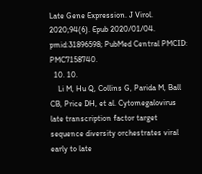Late Gene Expression. J Virol. 2020;94(6). Epub 2020/01/04. pmid:31896598; PubMed Central PMCID: PMC7158740.
  10. 10.
    Li M, Hu Q, Collins G, Parida M, Ball CB, Price DH, et al. Cytomegalovirus late transcription factor target sequence diversity orchestrates viral early to late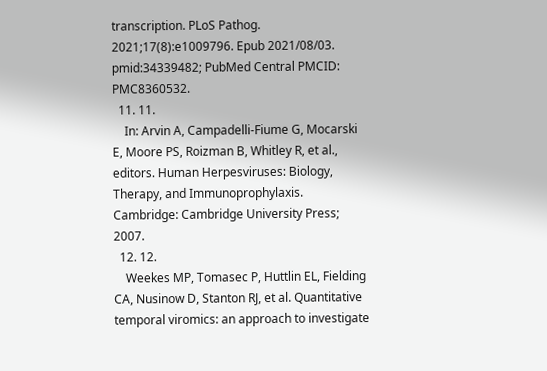transcription. PLoS Pathog. 2021;17(8):e1009796. Epub 2021/08/03. pmid:34339482; PubMed Central PMCID: PMC8360532.
  11. 11.
    In: Arvin A, Campadelli-Fiume G, Mocarski E, Moore PS, Roizman B, Whitley R, et al., editors. Human Herpesviruses: Biology, Therapy, and Immunoprophylaxis. Cambridge: Cambridge University Press; 2007.
  12. 12.
    Weekes MP, Tomasec P, Huttlin EL, Fielding CA, Nusinow D, Stanton RJ, et al. Quantitative temporal viromics: an approach to investigate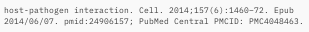host-pathogen interaction. Cell. 2014;157(6):1460–72. Epub 2014/06/07. pmid:24906157; PubMed Central PMCID: PMC4048463.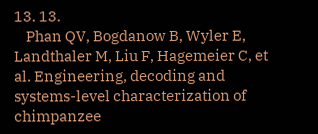13. 13.
    Phan QV, Bogdanow B, Wyler E, Landthaler M, Liu F, Hagemeier C, et al. Engineering, decoding and systems-level characterization of chimpanzee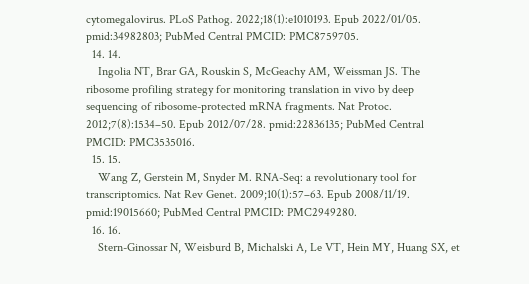cytomegalovirus. PLoS Pathog. 2022;18(1):e1010193. Epub 2022/01/05. pmid:34982803; PubMed Central PMCID: PMC8759705.
  14. 14.
    Ingolia NT, Brar GA, Rouskin S, McGeachy AM, Weissman JS. The ribosome profiling strategy for monitoring translation in vivo by deep sequencing of ribosome-protected mRNA fragments. Nat Protoc. 2012;7(8):1534–50. Epub 2012/07/28. pmid:22836135; PubMed Central PMCID: PMC3535016.
  15. 15.
    Wang Z, Gerstein M, Snyder M. RNA-Seq: a revolutionary tool for transcriptomics. Nat Rev Genet. 2009;10(1):57–63. Epub 2008/11/19. pmid:19015660; PubMed Central PMCID: PMC2949280.
  16. 16.
    Stern-Ginossar N, Weisburd B, Michalski A, Le VT, Hein MY, Huang SX, et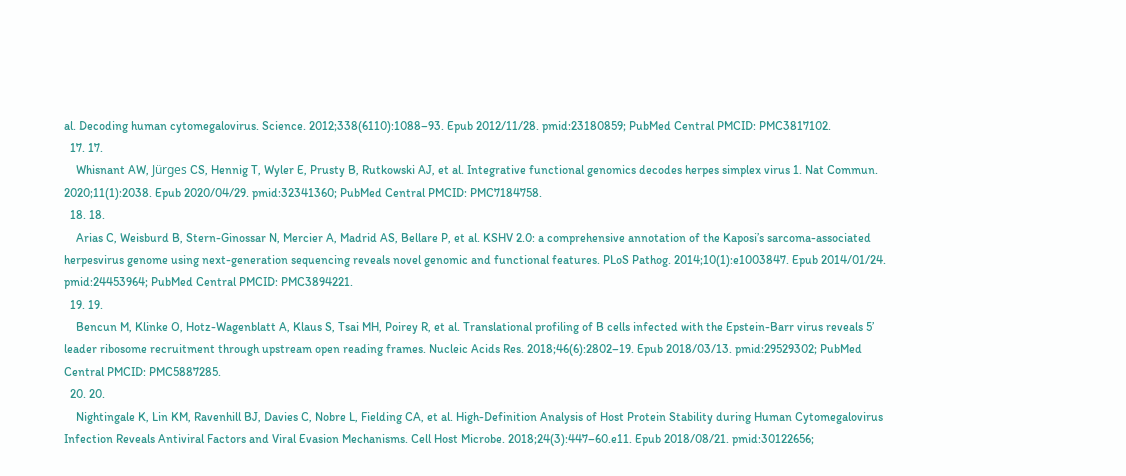al. Decoding human cytomegalovirus. Science. 2012;338(6110):1088–93. Epub 2012/11/28. pmid:23180859; PubMed Central PMCID: PMC3817102.
  17. 17.
    Whisnant AW, Jürges CS, Hennig T, Wyler E, Prusty B, Rutkowski AJ, et al. Integrative functional genomics decodes herpes simplex virus 1. Nat Commun. 2020;11(1):2038. Epub 2020/04/29. pmid:32341360; PubMed Central PMCID: PMC7184758.
  18. 18.
    Arias C, Weisburd B, Stern-Ginossar N, Mercier A, Madrid AS, Bellare P, et al. KSHV 2.0: a comprehensive annotation of the Kaposi’s sarcoma-associated herpesvirus genome using next-generation sequencing reveals novel genomic and functional features. PLoS Pathog. 2014;10(1):e1003847. Epub 2014/01/24. pmid:24453964; PubMed Central PMCID: PMC3894221.
  19. 19.
    Bencun M, Klinke O, Hotz-Wagenblatt A, Klaus S, Tsai MH, Poirey R, et al. Translational profiling of B cells infected with the Epstein-Barr virus reveals 5’ leader ribosome recruitment through upstream open reading frames. Nucleic Acids Res. 2018;46(6):2802–19. Epub 2018/03/13. pmid:29529302; PubMed Central PMCID: PMC5887285.
  20. 20.
    Nightingale K, Lin KM, Ravenhill BJ, Davies C, Nobre L, Fielding CA, et al. High-Definition Analysis of Host Protein Stability during Human Cytomegalovirus Infection Reveals Antiviral Factors and Viral Evasion Mechanisms. Cell Host Microbe. 2018;24(3):447–60.e11. Epub 2018/08/21. pmid:30122656;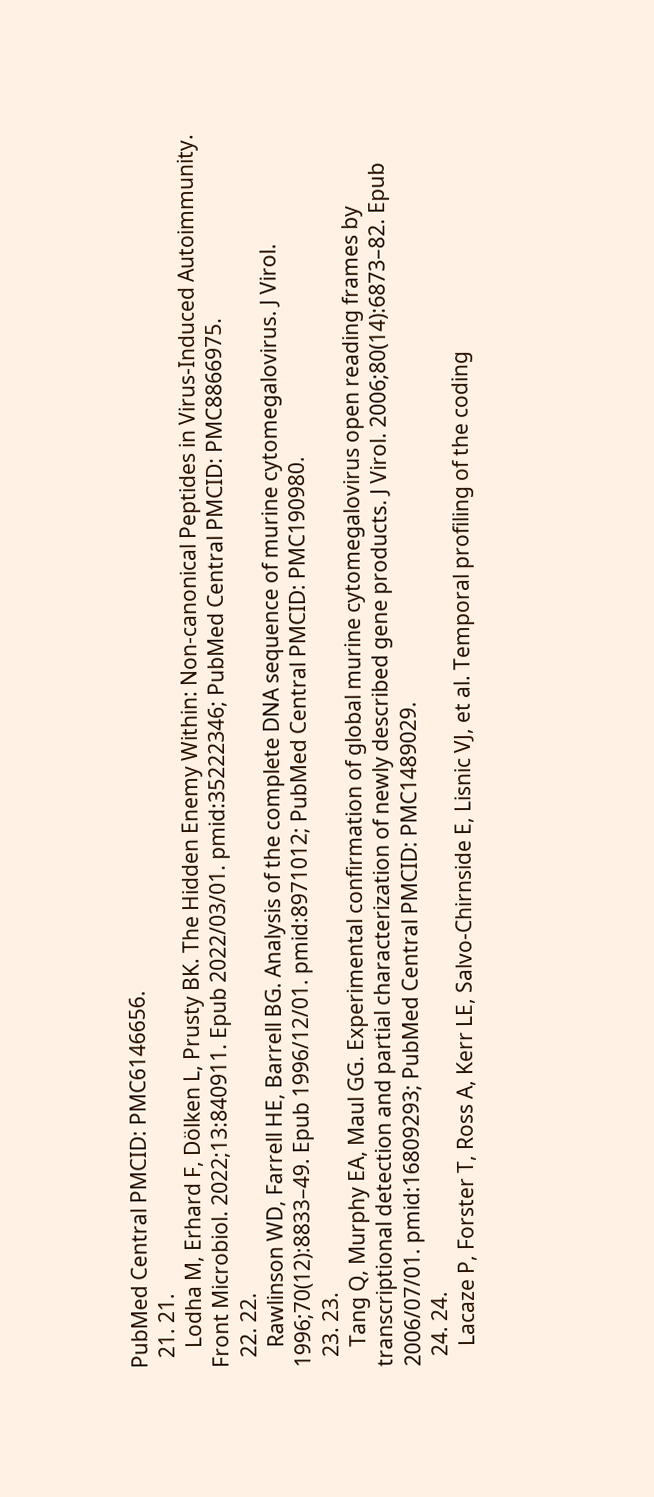PubMed Central PMCID: PMC6146656.
  21. 21.
    Lodha M, Erhard F, Dölken L, Prusty BK. The Hidden Enemy Within: Non-canonical Peptides in Virus-Induced Autoimmunity. Front Microbiol. 2022;13:840911. Epub 2022/03/01. pmid:35222346; PubMed Central PMCID: PMC8866975.
  22. 22.
    Rawlinson WD, Farrell HE, Barrell BG. Analysis of the complete DNA sequence of murine cytomegalovirus. J Virol. 1996;70(12):8833–49. Epub 1996/12/01. pmid:8971012; PubMed Central PMCID: PMC190980.
  23. 23.
    Tang Q, Murphy EA, Maul GG. Experimental confirmation of global murine cytomegalovirus open reading frames by transcriptional detection and partial characterization of newly described gene products. J Virol. 2006;80(14):6873–82. Epub 2006/07/01. pmid:16809293; PubMed Central PMCID: PMC1489029.
  24. 24.
    Lacaze P, Forster T, Ross A, Kerr LE, Salvo-Chirnside E, Lisnic VJ, et al. Temporal profiling of the coding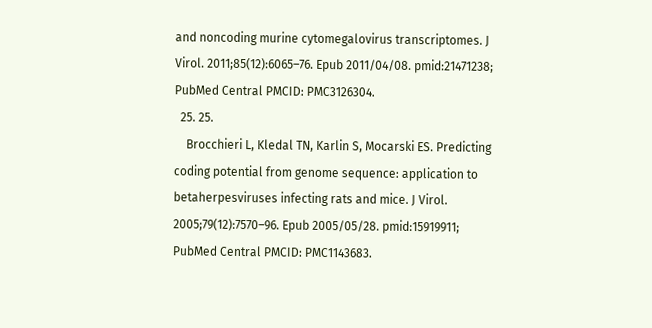and noncoding murine cytomegalovirus transcriptomes. J Virol. 2011;85(12):6065–76. Epub 2011/04/08. pmid:21471238; PubMed Central PMCID: PMC3126304.
  25. 25.
    Brocchieri L, Kledal TN, Karlin S, Mocarski ES. Predicting coding potential from genome sequence: application to betaherpesviruses infecting rats and mice. J Virol. 2005;79(12):7570–96. Epub 2005/05/28. pmid:15919911; PubMed Central PMCID: PMC1143683.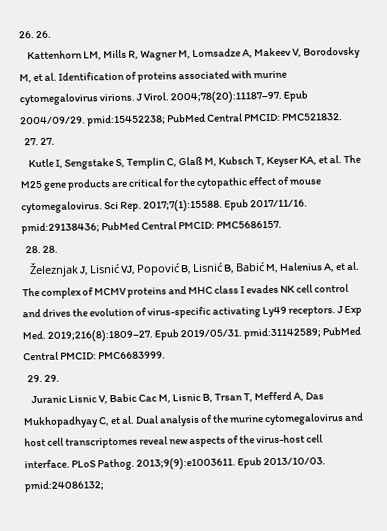26. 26.
    Kattenhorn LM, Mills R, Wagner M, Lomsadze A, Makeev V, Borodovsky M, et al. Identification of proteins associated with murine cytomegalovirus virions. J Virol. 2004;78(20):11187–97. Epub 2004/09/29. pmid:15452238; PubMed Central PMCID: PMC521832.
  27. 27.
    Kutle I, Sengstake S, Templin C, Glaß M, Kubsch T, Keyser KA, et al. The M25 gene products are critical for the cytopathic effect of mouse cytomegalovirus. Sci Rep. 2017;7(1):15588. Epub 2017/11/16. pmid:29138436; PubMed Central PMCID: PMC5686157.
  28. 28.
    Železnjak J, Lisnić VJ, Popović B, Lisnić B, Babić M, Halenius A, et al. The complex of MCMV proteins and MHC class I evades NK cell control and drives the evolution of virus-specific activating Ly49 receptors. J Exp Med. 2019;216(8):1809–27. Epub 2019/05/31. pmid:31142589; PubMed Central PMCID: PMC6683999.
  29. 29.
    Juranic Lisnic V, Babic Cac M, Lisnic B, Trsan T, Mefferd A, Das Mukhopadhyay C, et al. Dual analysis of the murine cytomegalovirus and host cell transcriptomes reveal new aspects of the virus-host cell interface. PLoS Pathog. 2013;9(9):e1003611. Epub 2013/10/03. pmid:24086132;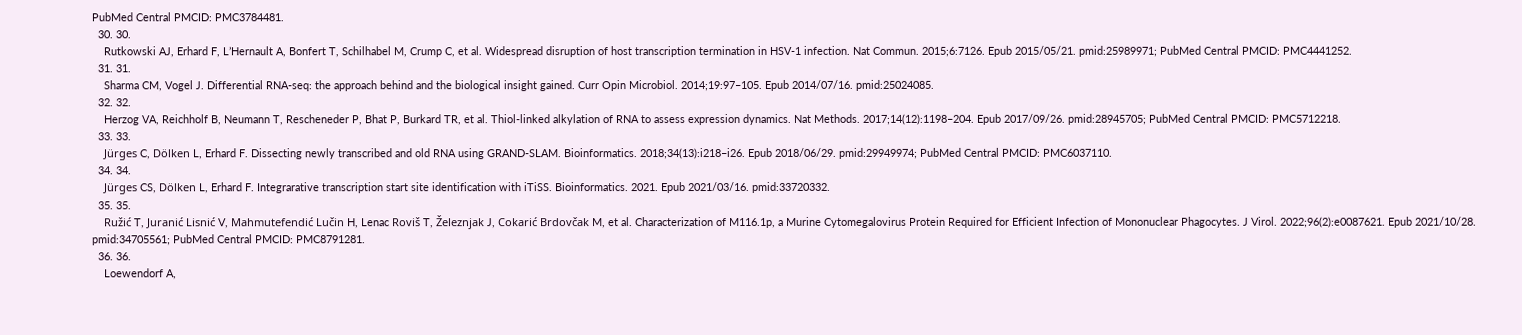PubMed Central PMCID: PMC3784481.
  30. 30.
    Rutkowski AJ, Erhard F, L’Hernault A, Bonfert T, Schilhabel M, Crump C, et al. Widespread disruption of host transcription termination in HSV-1 infection. Nat Commun. 2015;6:7126. Epub 2015/05/21. pmid:25989971; PubMed Central PMCID: PMC4441252.
  31. 31.
    Sharma CM, Vogel J. Differential RNA-seq: the approach behind and the biological insight gained. Curr Opin Microbiol. 2014;19:97–105. Epub 2014/07/16. pmid:25024085.
  32. 32.
    Herzog VA, Reichholf B, Neumann T, Rescheneder P, Bhat P, Burkard TR, et al. Thiol-linked alkylation of RNA to assess expression dynamics. Nat Methods. 2017;14(12):1198–204. Epub 2017/09/26. pmid:28945705; PubMed Central PMCID: PMC5712218.
  33. 33.
    Jürges C, Dölken L, Erhard F. Dissecting newly transcribed and old RNA using GRAND-SLAM. Bioinformatics. 2018;34(13):i218–i26. Epub 2018/06/29. pmid:29949974; PubMed Central PMCID: PMC6037110.
  34. 34.
    Jürges CS, Dölken L, Erhard F. Integrarative transcription start site identification with iTiSS. Bioinformatics. 2021. Epub 2021/03/16. pmid:33720332.
  35. 35.
    Ružić T, Juranić Lisnić V, Mahmutefendić Lučin H, Lenac Roviš T, Železnjak J, Cokarić Brdovčak M, et al. Characterization of M116.1p, a Murine Cytomegalovirus Protein Required for Efficient Infection of Mononuclear Phagocytes. J Virol. 2022;96(2):e0087621. Epub 2021/10/28. pmid:34705561; PubMed Central PMCID: PMC8791281.
  36. 36.
    Loewendorf A,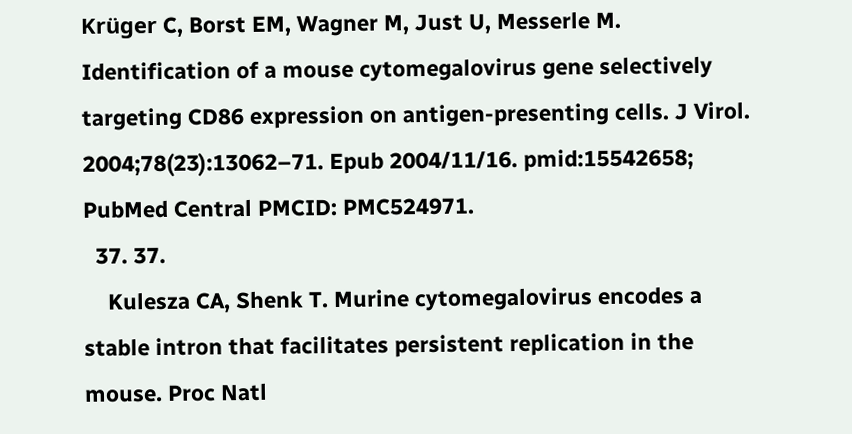Krüger C, Borst EM, Wagner M, Just U, Messerle M. Identification of a mouse cytomegalovirus gene selectively targeting CD86 expression on antigen-presenting cells. J Virol. 2004;78(23):13062–71. Epub 2004/11/16. pmid:15542658; PubMed Central PMCID: PMC524971.
  37. 37.
    Kulesza CA, Shenk T. Murine cytomegalovirus encodes a stable intron that facilitates persistent replication in the mouse. Proc Natl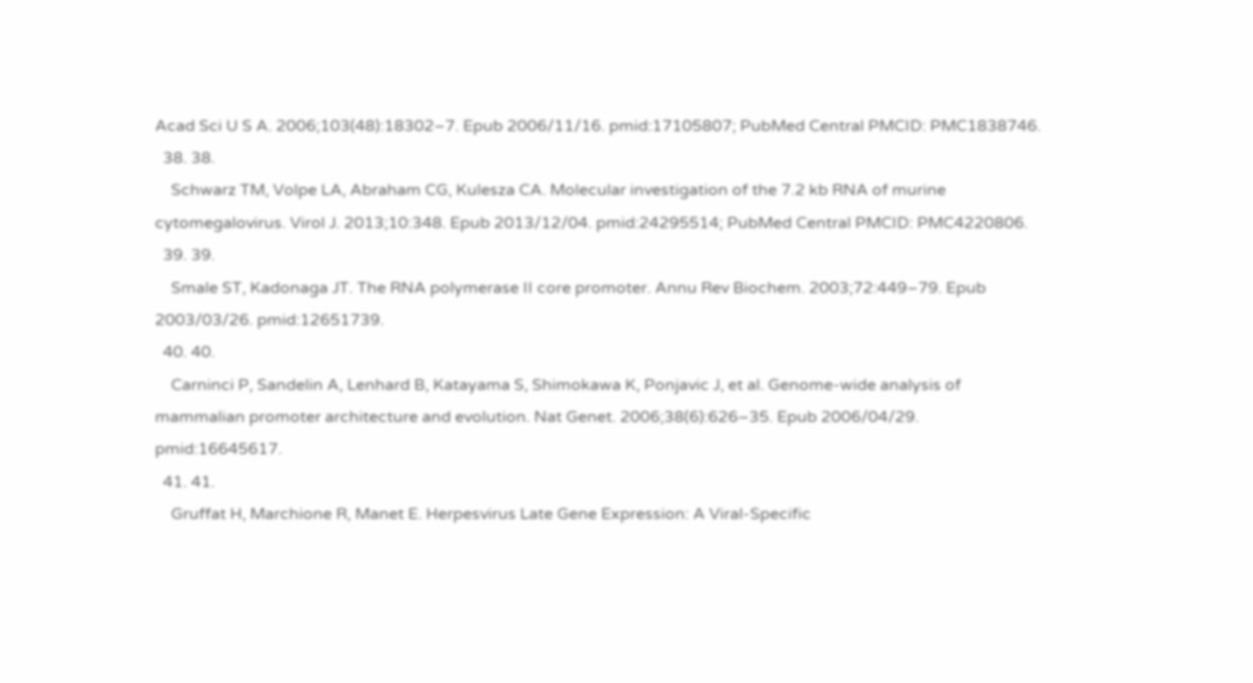Acad Sci U S A. 2006;103(48):18302–7. Epub 2006/11/16. pmid:17105807; PubMed Central PMCID: PMC1838746.
  38. 38.
    Schwarz TM, Volpe LA, Abraham CG, Kulesza CA. Molecular investigation of the 7.2 kb RNA of murine cytomegalovirus. Virol J. 2013;10:348. Epub 2013/12/04. pmid:24295514; PubMed Central PMCID: PMC4220806.
  39. 39.
    Smale ST, Kadonaga JT. The RNA polymerase II core promoter. Annu Rev Biochem. 2003;72:449–79. Epub 2003/03/26. pmid:12651739.
  40. 40.
    Carninci P, Sandelin A, Lenhard B, Katayama S, Shimokawa K, Ponjavic J, et al. Genome-wide analysis of mammalian promoter architecture and evolution. Nat Genet. 2006;38(6):626–35. Epub 2006/04/29. pmid:16645617.
  41. 41.
    Gruffat H, Marchione R, Manet E. Herpesvirus Late Gene Expression: A Viral-Specific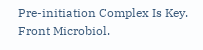Pre-initiation Complex Is Key. Front Microbiol.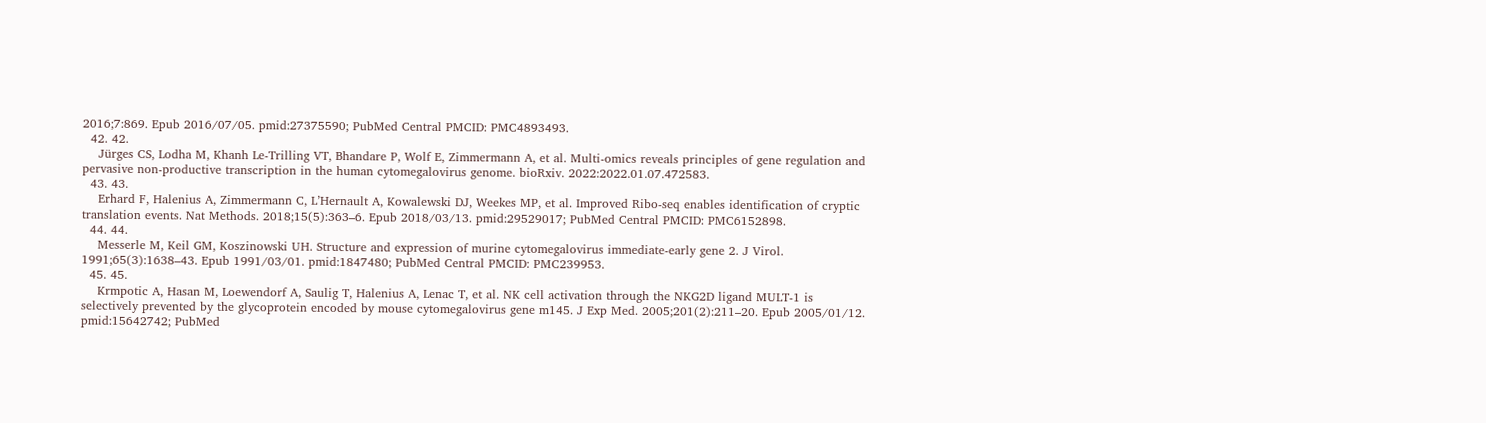2016;7:869. Epub 2016/07/05. pmid:27375590; PubMed Central PMCID: PMC4893493.
  42. 42.
    Jürges CS, Lodha M, Khanh Le-Trilling VT, Bhandare P, Wolf E, Zimmermann A, et al. Multi-omics reveals principles of gene regulation and pervasive non-productive transcription in the human cytomegalovirus genome. bioRxiv. 2022:2022.01.07.472583.
  43. 43.
    Erhard F, Halenius A, Zimmermann C, L’Hernault A, Kowalewski DJ, Weekes MP, et al. Improved Ribo-seq enables identification of cryptic translation events. Nat Methods. 2018;15(5):363–6. Epub 2018/03/13. pmid:29529017; PubMed Central PMCID: PMC6152898.
  44. 44.
    Messerle M, Keil GM, Koszinowski UH. Structure and expression of murine cytomegalovirus immediate-early gene 2. J Virol. 1991;65(3):1638–43. Epub 1991/03/01. pmid:1847480; PubMed Central PMCID: PMC239953.
  45. 45.
    Krmpotic A, Hasan M, Loewendorf A, Saulig T, Halenius A, Lenac T, et al. NK cell activation through the NKG2D ligand MULT-1 is selectively prevented by the glycoprotein encoded by mouse cytomegalovirus gene m145. J Exp Med. 2005;201(2):211–20. Epub 2005/01/12. pmid:15642742; PubMed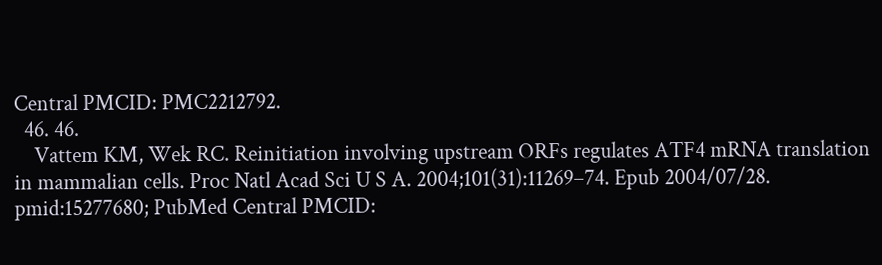Central PMCID: PMC2212792.
  46. 46.
    Vattem KM, Wek RC. Reinitiation involving upstream ORFs regulates ATF4 mRNA translation in mammalian cells. Proc Natl Acad Sci U S A. 2004;101(31):11269–74. Epub 2004/07/28. pmid:15277680; PubMed Central PMCID: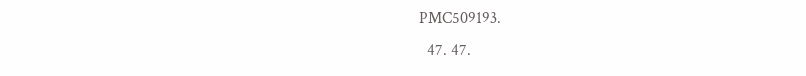PMC509193.
  47. 47.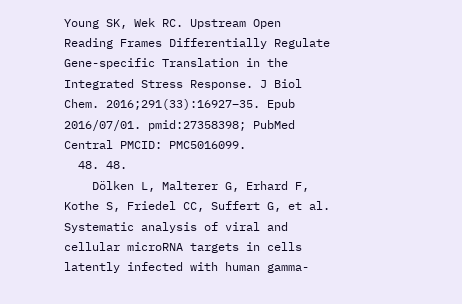Young SK, Wek RC. Upstream Open Reading Frames Differentially Regulate Gene-specific Translation in the Integrated Stress Response. J Biol Chem. 2016;291(33):16927–35. Epub 2016/07/01. pmid:27358398; PubMed Central PMCID: PMC5016099.
  48. 48.
    Dölken L, Malterer G, Erhard F, Kothe S, Friedel CC, Suffert G, et al. Systematic analysis of viral and cellular microRNA targets in cells latently infected with human gamma-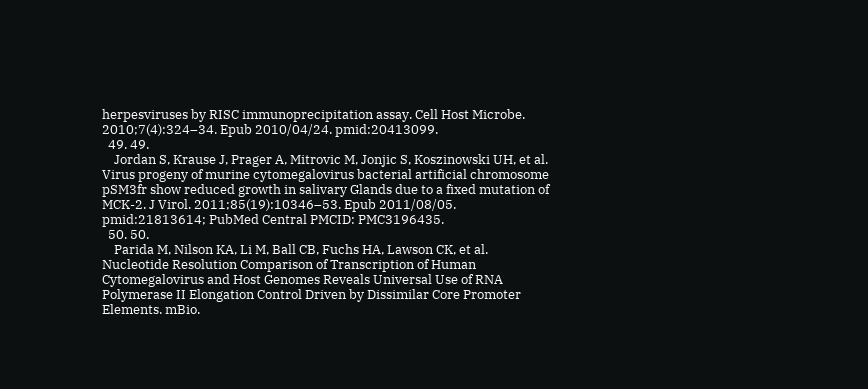herpesviruses by RISC immunoprecipitation assay. Cell Host Microbe. 2010;7(4):324–34. Epub 2010/04/24. pmid:20413099.
  49. 49.
    Jordan S, Krause J, Prager A, Mitrovic M, Jonjic S, Koszinowski UH, et al. Virus progeny of murine cytomegalovirus bacterial artificial chromosome pSM3fr show reduced growth in salivary Glands due to a fixed mutation of MCK-2. J Virol. 2011;85(19):10346–53. Epub 2011/08/05. pmid:21813614; PubMed Central PMCID: PMC3196435.
  50. 50.
    Parida M, Nilson KA, Li M, Ball CB, Fuchs HA, Lawson CK, et al. Nucleotide Resolution Comparison of Transcription of Human Cytomegalovirus and Host Genomes Reveals Universal Use of RNA Polymerase II Elongation Control Driven by Dissimilar Core Promoter Elements. mBio.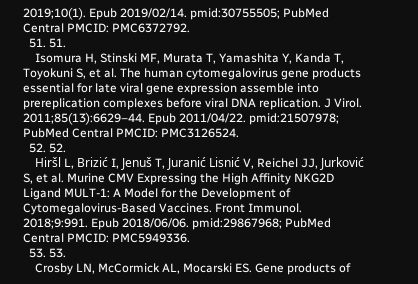2019;10(1). Epub 2019/02/14. pmid:30755505; PubMed Central PMCID: PMC6372792.
  51. 51.
    Isomura H, Stinski MF, Murata T, Yamashita Y, Kanda T, Toyokuni S, et al. The human cytomegalovirus gene products essential for late viral gene expression assemble into prereplication complexes before viral DNA replication. J Virol. 2011;85(13):6629–44. Epub 2011/04/22. pmid:21507978; PubMed Central PMCID: PMC3126524.
  52. 52.
    Hiršl L, Brizić I, Jenuš T, Juranić Lisnić V, Reichel JJ, Jurković S, et al. Murine CMV Expressing the High Affinity NKG2D Ligand MULT-1: A Model for the Development of Cytomegalovirus-Based Vaccines. Front Immunol. 2018;9:991. Epub 2018/06/06. pmid:29867968; PubMed Central PMCID: PMC5949336.
  53. 53.
    Crosby LN, McCormick AL, Mocarski ES. Gene products of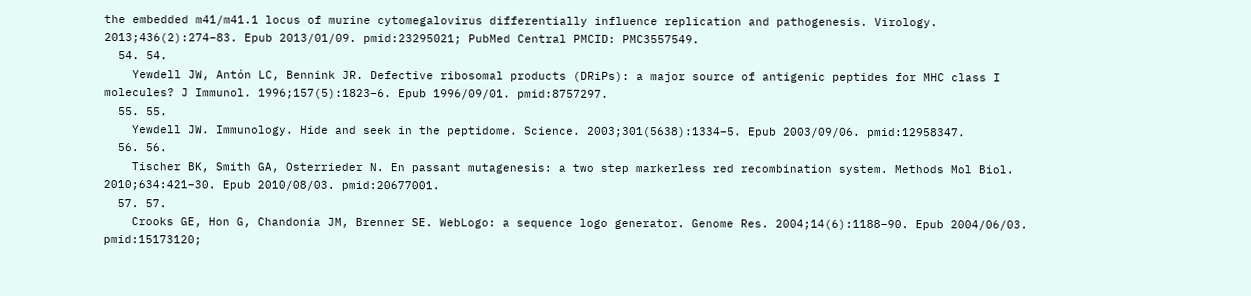the embedded m41/m41.1 locus of murine cytomegalovirus differentially influence replication and pathogenesis. Virology. 2013;436(2):274–83. Epub 2013/01/09. pmid:23295021; PubMed Central PMCID: PMC3557549.
  54. 54.
    Yewdell JW, Antón LC, Bennink JR. Defective ribosomal products (DRiPs): a major source of antigenic peptides for MHC class I molecules? J Immunol. 1996;157(5):1823–6. Epub 1996/09/01. pmid:8757297.
  55. 55.
    Yewdell JW. Immunology. Hide and seek in the peptidome. Science. 2003;301(5638):1334–5. Epub 2003/09/06. pmid:12958347.
  56. 56.
    Tischer BK, Smith GA, Osterrieder N. En passant mutagenesis: a two step markerless red recombination system. Methods Mol Biol. 2010;634:421–30. Epub 2010/08/03. pmid:20677001.
  57. 57.
    Crooks GE, Hon G, Chandonia JM, Brenner SE. WebLogo: a sequence logo generator. Genome Res. 2004;14(6):1188–90. Epub 2004/06/03. pmid:15173120;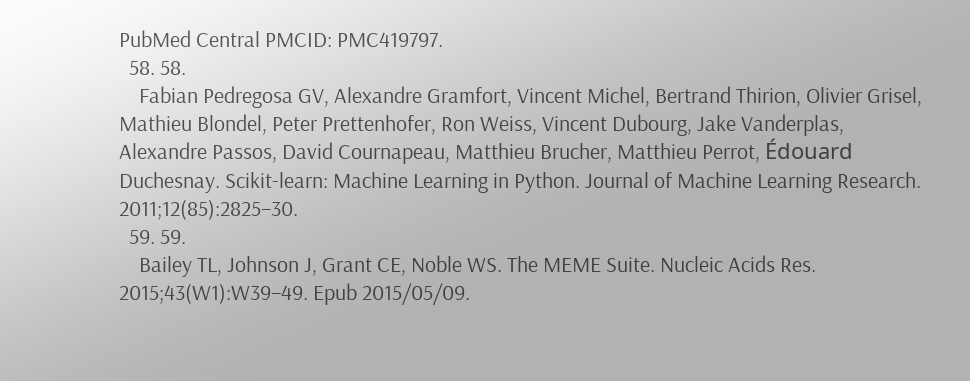PubMed Central PMCID: PMC419797.
  58. 58.
    Fabian Pedregosa GV, Alexandre Gramfort, Vincent Michel, Bertrand Thirion, Olivier Grisel, Mathieu Blondel, Peter Prettenhofer, Ron Weiss, Vincent Dubourg, Jake Vanderplas, Alexandre Passos, David Cournapeau, Matthieu Brucher, Matthieu Perrot, Édouard Duchesnay. Scikit-learn: Machine Learning in Python. Journal of Machine Learning Research. 2011;12(85):2825–30.
  59. 59.
    Bailey TL, Johnson J, Grant CE, Noble WS. The MEME Suite. Nucleic Acids Res. 2015;43(W1):W39–49. Epub 2015/05/09.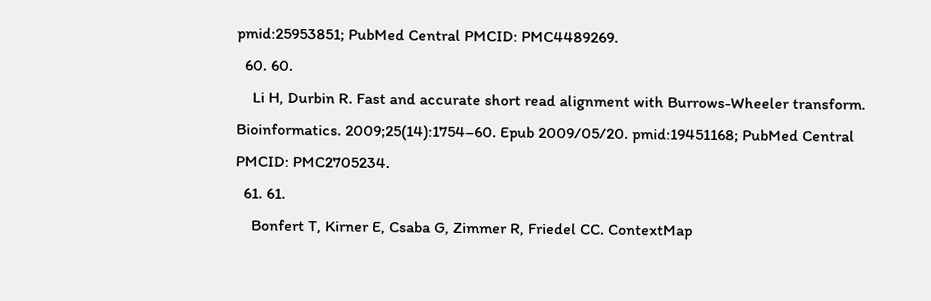pmid:25953851; PubMed Central PMCID: PMC4489269.
  60. 60.
    Li H, Durbin R. Fast and accurate short read alignment with Burrows-Wheeler transform. Bioinformatics. 2009;25(14):1754–60. Epub 2009/05/20. pmid:19451168; PubMed Central PMCID: PMC2705234.
  61. 61.
    Bonfert T, Kirner E, Csaba G, Zimmer R, Friedel CC. ContextMap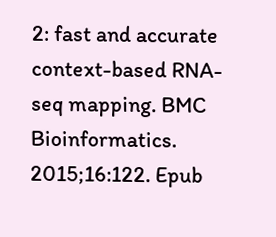2: fast and accurate context-based RNA-seq mapping. BMC Bioinformatics. 2015;16:122. Epub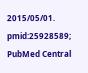2015/05/01. pmid:25928589; PubMed Central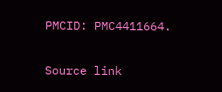PMCID: PMC4411664.

Source link